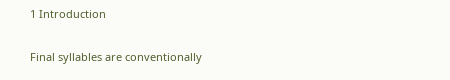1 Introduction

Final syllables are conventionally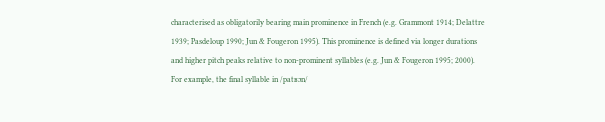characterised as obligatorily bearing main prominence in French (e.g. Grammont 1914; Delattre 1939; Pasdeloup 1990; Jun & Fougeron 1995). This prominence is defined via longer durations and higher pitch peaks relative to non-prominent syllables (e.g. Jun & Fougeron 1995; 2000). For example, the final syllable in /patʁɔn/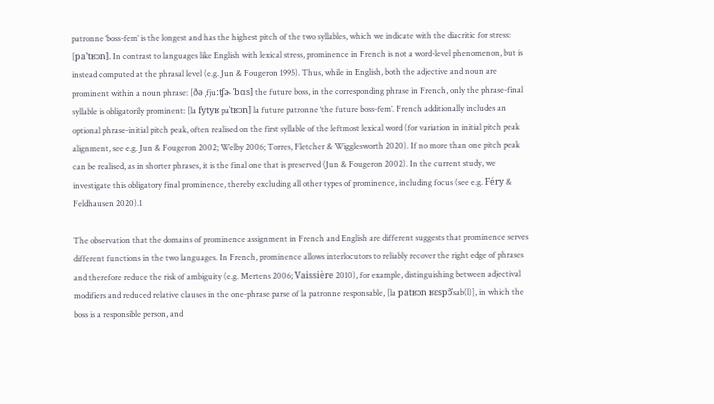patronne ‘boss-fem’ is the longest and has the highest pitch of the two syllables, which we indicate with the diacritic for stress: [pa’tʁɔn]. In contrast to languages like English with lexical stress, prominence in French is not a word-level phenomenon, but is instead computed at the phrasal level (e.g. Jun & Fougeron 1995). Thus, while in English, both the adjective and noun are prominent within a noun phrase: [ðǝ ˌfjuːʧɚ ˈbɑs] the future boss, in the corresponding phrase in French, only the phrase-final syllable is obligatorily prominent: [la fytyʁ paˈtʁɔn] la future patronne ‘the future boss-fem’. French additionally includes an optional phrase-initial pitch peak, often realised on the first syllable of the leftmost lexical word (for variation in initial pitch peak alignment, see e.g. Jun & Fougeron 2002; Welby 2006; Torres, Fletcher & Wigglesworth 2020). If no more than one pitch peak can be realised, as in shorter phrases, it is the final one that is preserved (Jun & Fougeron 2002). In the current study, we investigate this obligatory final prominence, thereby excluding all other types of prominence, including focus (see e.g. Féry & Feldhausen 2020).1

The observation that the domains of prominence assignment in French and English are different suggests that prominence serves different functions in the two languages. In French, prominence allows interlocutors to reliably recover the right edge of phrases and therefore reduce the risk of ambiguity (e.g. Mertens 2006; Vaissière 2010), for example, distinguishing between adjectival modifiers and reduced relative clauses in the one-phrase parse of la patronne responsable, [la patʁɔn ʁɛspɔ̃ˈsab(l)], in which the boss is a responsible person, and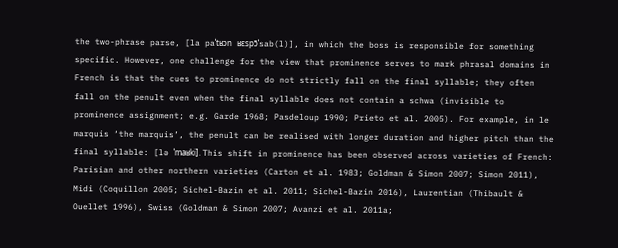the two-phrase parse, [la paˈtʁɔn ʁɛspɔ̃ˈsab(l)], in which the boss is responsible for something specific. However, one challenge for the view that prominence serves to mark phrasal domains in French is that the cues to prominence do not strictly fall on the final syllable; they often fall on the penult even when the final syllable does not contain a schwa (invisible to prominence assignment; e.g. Garde 1968; Pasdeloup 1990; Prieto et al. 2005). For example, in le marquis ‘the marquis’, the penult can be realised with longer duration and higher pitch than the final syllable: [lə ˈmaʁki]. This shift in prominence has been observed across varieties of French: Parisian and other northern varieties (Carton et al. 1983; Goldman & Simon 2007; Simon 2011), Midi (Coquillon 2005; Sichel-Bazin et al. 2011; Sichel-Bazin 2016), Laurentian (Thibault & Ouellet 1996), Swiss (Goldman & Simon 2007; Avanzi et al. 2011a;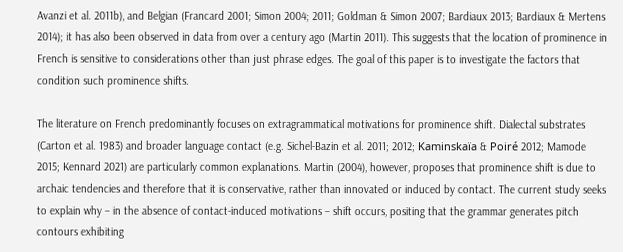Avanzi et al. 2011b), and Belgian (Francard 2001; Simon 2004; 2011; Goldman & Simon 2007; Bardiaux 2013; Bardiaux & Mertens 2014); it has also been observed in data from over a century ago (Martin 2011). This suggests that the location of prominence in French is sensitive to considerations other than just phrase edges. The goal of this paper is to investigate the factors that condition such prominence shifts.

The literature on French predominantly focuses on extragrammatical motivations for prominence shift. Dialectal substrates (Carton et al. 1983) and broader language contact (e.g. Sichel-Bazin et al. 2011; 2012; Kaminskaïa & Poiré 2012; Mamode 2015; Kennard 2021) are particularly common explanations. Martin (2004), however, proposes that prominence shift is due to archaic tendencies and therefore that it is conservative, rather than innovated or induced by contact. The current study seeks to explain why – in the absence of contact-induced motivations – shift occurs, positing that the grammar generates pitch contours exhibiting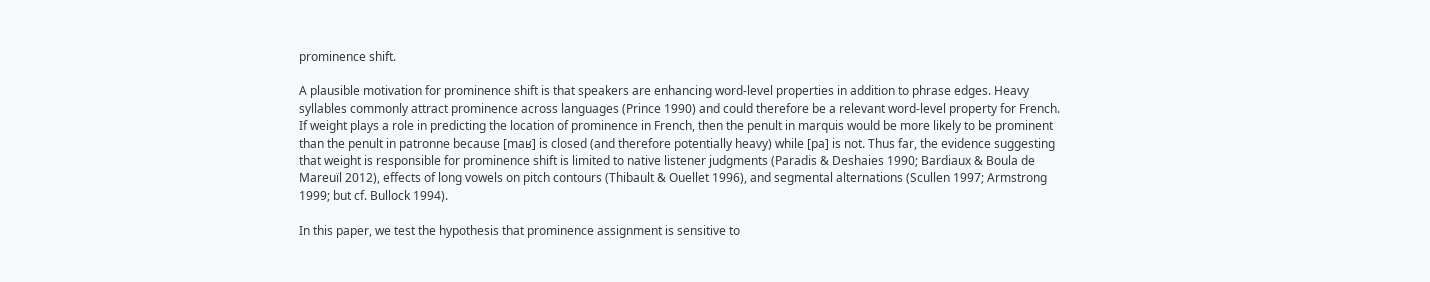prominence shift.

A plausible motivation for prominence shift is that speakers are enhancing word-level properties in addition to phrase edges. Heavy syllables commonly attract prominence across languages (Prince 1990) and could therefore be a relevant word-level property for French. If weight plays a role in predicting the location of prominence in French, then the penult in marquis would be more likely to be prominent than the penult in patronne because [maʁ] is closed (and therefore potentially heavy) while [pa] is not. Thus far, the evidence suggesting that weight is responsible for prominence shift is limited to native listener judgments (Paradis & Deshaies 1990; Bardiaux & Boula de Mareuïl 2012), effects of long vowels on pitch contours (Thibault & Ouellet 1996), and segmental alternations (Scullen 1997; Armstrong 1999; but cf. Bullock 1994).

In this paper, we test the hypothesis that prominence assignment is sensitive to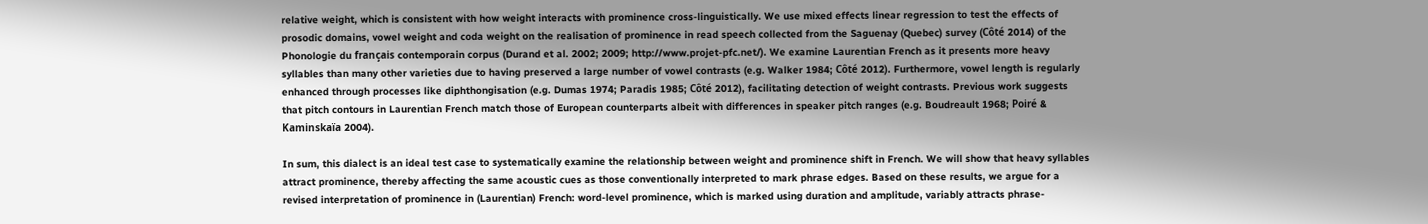relative weight, which is consistent with how weight interacts with prominence cross-linguistically. We use mixed effects linear regression to test the effects of prosodic domains, vowel weight and coda weight on the realisation of prominence in read speech collected from the Saguenay (Quebec) survey (Côté 2014) of the Phonologie du français contemporain corpus (Durand et al. 2002; 2009; http://www.projet-pfc.net/). We examine Laurentian French as it presents more heavy syllables than many other varieties due to having preserved a large number of vowel contrasts (e.g. Walker 1984; Côté 2012). Furthermore, vowel length is regularly enhanced through processes like diphthongisation (e.g. Dumas 1974; Paradis 1985; Côté 2012), facilitating detection of weight contrasts. Previous work suggests that pitch contours in Laurentian French match those of European counterparts albeit with differences in speaker pitch ranges (e.g. Boudreault 1968; Poiré & Kaminskaïa 2004).

In sum, this dialect is an ideal test case to systematically examine the relationship between weight and prominence shift in French. We will show that heavy syllables attract prominence, thereby affecting the same acoustic cues as those conventionally interpreted to mark phrase edges. Based on these results, we argue for a revised interpretation of prominence in (Laurentian) French: word-level prominence, which is marked using duration and amplitude, variably attracts phrase-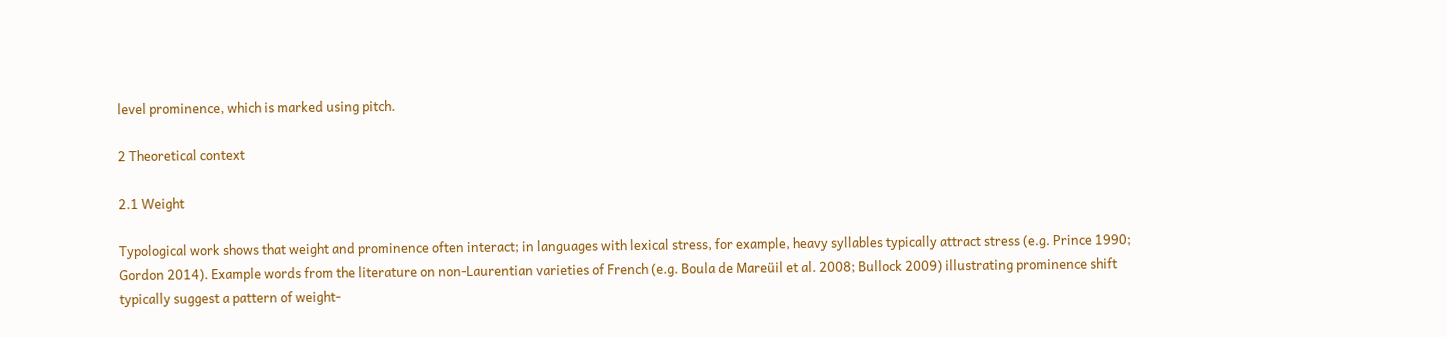level prominence, which is marked using pitch.

2 Theoretical context

2.1 Weight

Typological work shows that weight and prominence often interact; in languages with lexical stress, for example, heavy syllables typically attract stress (e.g. Prince 1990; Gordon 2014). Example words from the literature on non-Laurentian varieties of French (e.g. Boula de Mareüil et al. 2008; Bullock 2009) illustrating prominence shift typically suggest a pattern of weight-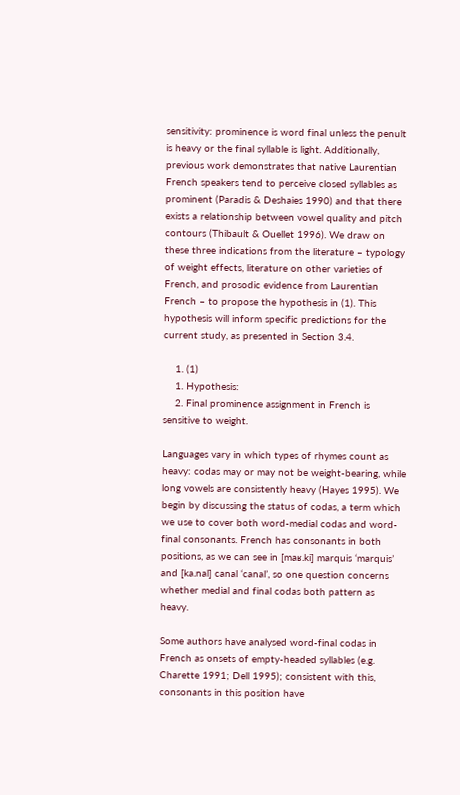sensitivity: prominence is word final unless the penult is heavy or the final syllable is light. Additionally, previous work demonstrates that native Laurentian French speakers tend to perceive closed syllables as prominent (Paradis & Deshaies 1990) and that there exists a relationship between vowel quality and pitch contours (Thibault & Ouellet 1996). We draw on these three indications from the literature – typology of weight effects, literature on other varieties of French, and prosodic evidence from Laurentian French – to propose the hypothesis in (1). This hypothesis will inform specific predictions for the current study, as presented in Section 3.4.

    1. (1)
    1. Hypothesis:
    2. Final prominence assignment in French is sensitive to weight.

Languages vary in which types of rhymes count as heavy: codas may or may not be weight-bearing, while long vowels are consistently heavy (Hayes 1995). We begin by discussing the status of codas, a term which we use to cover both word-medial codas and word-final consonants. French has consonants in both positions, as we can see in [maʁ.ki] marquis ‘marquis’ and [ka.nal] canal ‘canal’, so one question concerns whether medial and final codas both pattern as heavy.

Some authors have analysed word-final codas in French as onsets of empty-headed syllables (e.g. Charette 1991; Dell 1995); consistent with this, consonants in this position have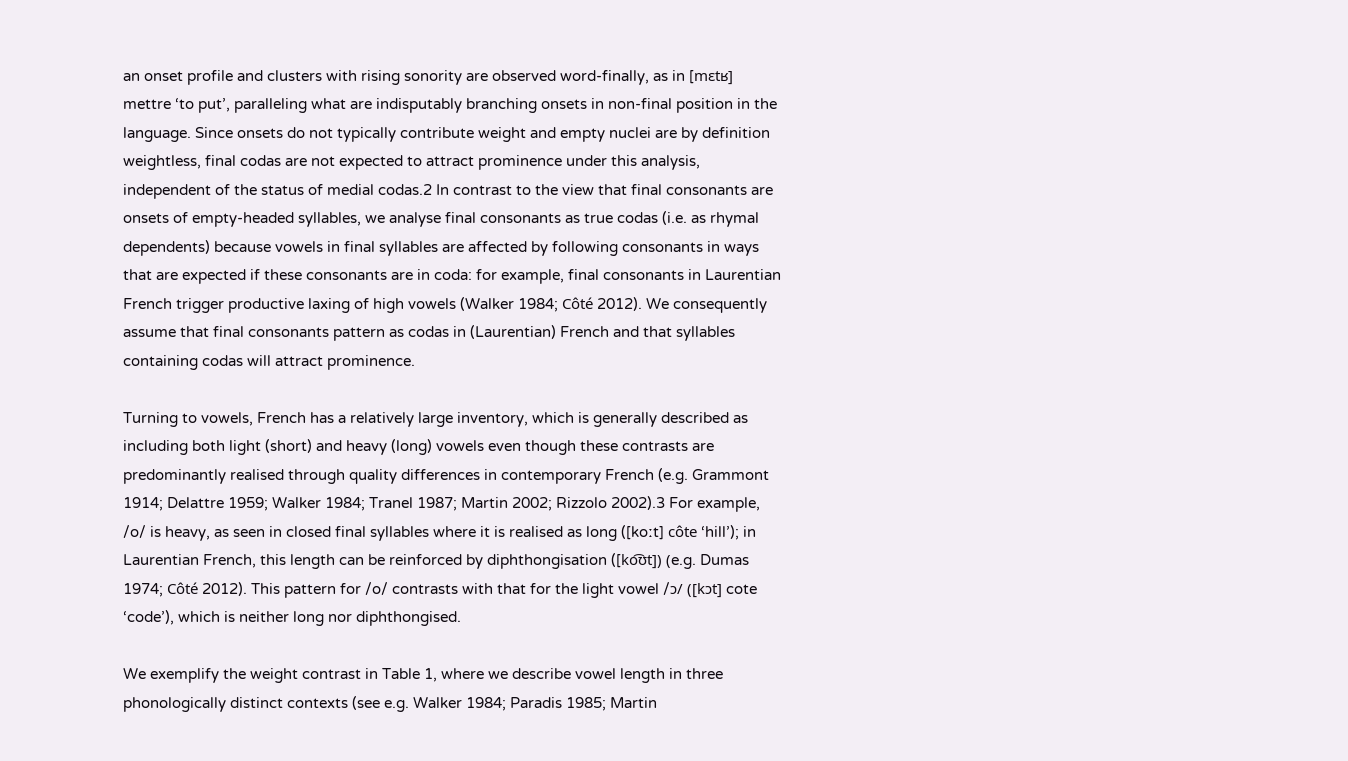an onset profile and clusters with rising sonority are observed word-finally, as in [mɛtʁ] mettre ‘to put’, paralleling what are indisputably branching onsets in non-final position in the language. Since onsets do not typically contribute weight and empty nuclei are by definition weightless, final codas are not expected to attract prominence under this analysis, independent of the status of medial codas.2 In contrast to the view that final consonants are onsets of empty-headed syllables, we analyse final consonants as true codas (i.e. as rhymal dependents) because vowels in final syllables are affected by following consonants in ways that are expected if these consonants are in coda: for example, final consonants in Laurentian French trigger productive laxing of high vowels (Walker 1984; Côté 2012). We consequently assume that final consonants pattern as codas in (Laurentian) French and that syllables containing codas will attract prominence.

Turning to vowels, French has a relatively large inventory, which is generally described as including both light (short) and heavy (long) vowels even though these contrasts are predominantly realised through quality differences in contemporary French (e.g. Grammont 1914; Delattre 1959; Walker 1984; Tranel 1987; Martin 2002; Rizzolo 2002).3 For example, /o/ is heavy, as seen in closed final syllables where it is realised as long ([koːt] côte ‘hill’); in Laurentian French, this length can be reinforced by diphthongisation ([ko͡ʊt]) (e.g. Dumas 1974; Côté 2012). This pattern for /o/ contrasts with that for the light vowel /ɔ/ ([kɔt] cote ‘code’), which is neither long nor diphthongised.

We exemplify the weight contrast in Table 1, where we describe vowel length in three phonologically distinct contexts (see e.g. Walker 1984; Paradis 1985; Martin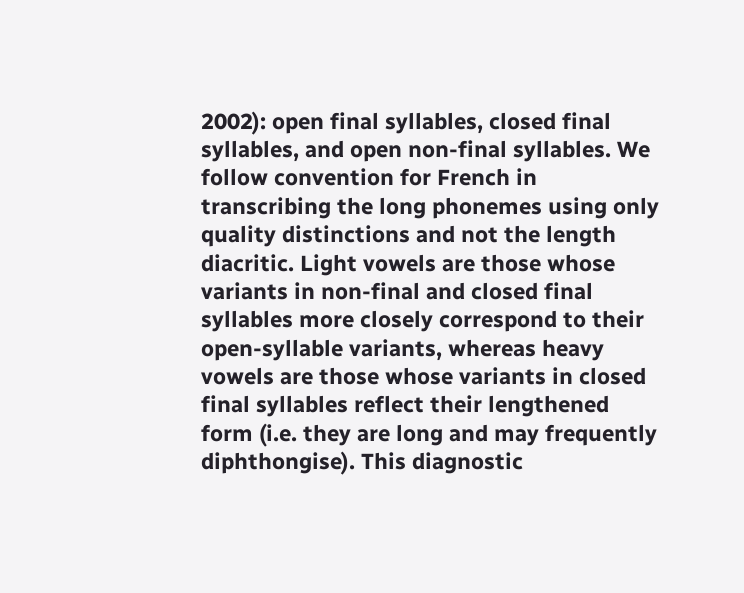2002): open final syllables, closed final syllables, and open non-final syllables. We follow convention for French in transcribing the long phonemes using only quality distinctions and not the length diacritic. Light vowels are those whose variants in non-final and closed final syllables more closely correspond to their open-syllable variants, whereas heavy vowels are those whose variants in closed final syllables reflect their lengthened form (i.e. they are long and may frequently diphthongise). This diagnostic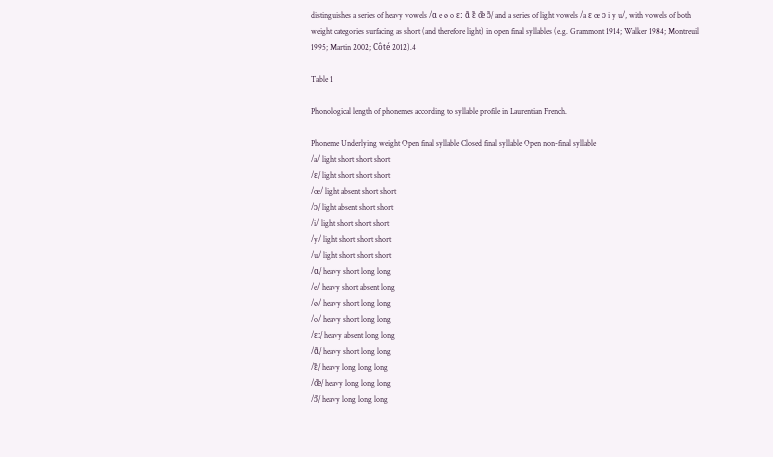distinguishes a series of heavy vowels /ɑ e ø o ɛː ɑ̃ ɛ̃ œ̃ ɔ̃/ and a series of light vowels /a ɛ œ ɔ i y u/, with vowels of both weight categories surfacing as short (and therefore light) in open final syllables (e.g. Grammont 1914; Walker 1984; Montreuil 1995; Martin 2002; Côté 2012).4

Table 1

Phonological length of phonemes according to syllable profile in Laurentian French.

Phoneme Underlying weight Open final syllable Closed final syllable Open non-final syllable
/a/ light short short short
/ɛ/ light short short short
/œ/ light absent short short
/ɔ/ light absent short short
/i/ light short short short
/y/ light short short short
/u/ light short short short
/ɑ/ heavy short long long
/e/ heavy short absent long
/ø/ heavy short long long
/o/ heavy short long long
/ɛ:/ heavy absent long long
/ɑ̃/ heavy short long long
/ɛ̃/ heavy long long long
/œ̃/ heavy long long long
/ɔ̃/ heavy long long long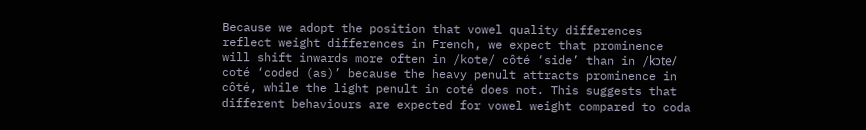Because we adopt the position that vowel quality differences reflect weight differences in French, we expect that prominence will shift inwards more often in /kote/ côté ‘side’ than in /kɔte/ coté ‘coded (as)’ because the heavy penult attracts prominence in côté, while the light penult in coté does not. This suggests that different behaviours are expected for vowel weight compared to coda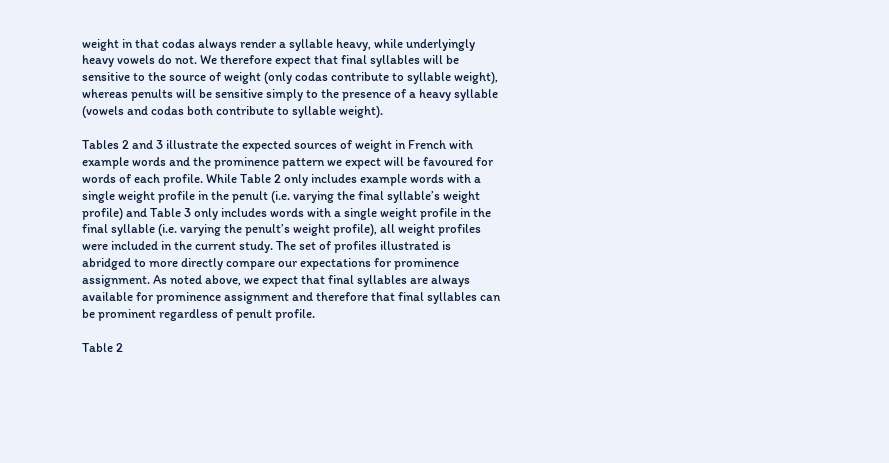weight in that codas always render a syllable heavy, while underlyingly heavy vowels do not. We therefore expect that final syllables will be sensitive to the source of weight (only codas contribute to syllable weight), whereas penults will be sensitive simply to the presence of a heavy syllable (vowels and codas both contribute to syllable weight).

Tables 2 and 3 illustrate the expected sources of weight in French with example words and the prominence pattern we expect will be favoured for words of each profile. While Table 2 only includes example words with a single weight profile in the penult (i.e. varying the final syllable’s weight profile) and Table 3 only includes words with a single weight profile in the final syllable (i.e. varying the penult’s weight profile), all weight profiles were included in the current study. The set of profiles illustrated is abridged to more directly compare our expectations for prominence assignment. As noted above, we expect that final syllables are always available for prominence assignment and therefore that final syllables can be prominent regardless of penult profile.

Table 2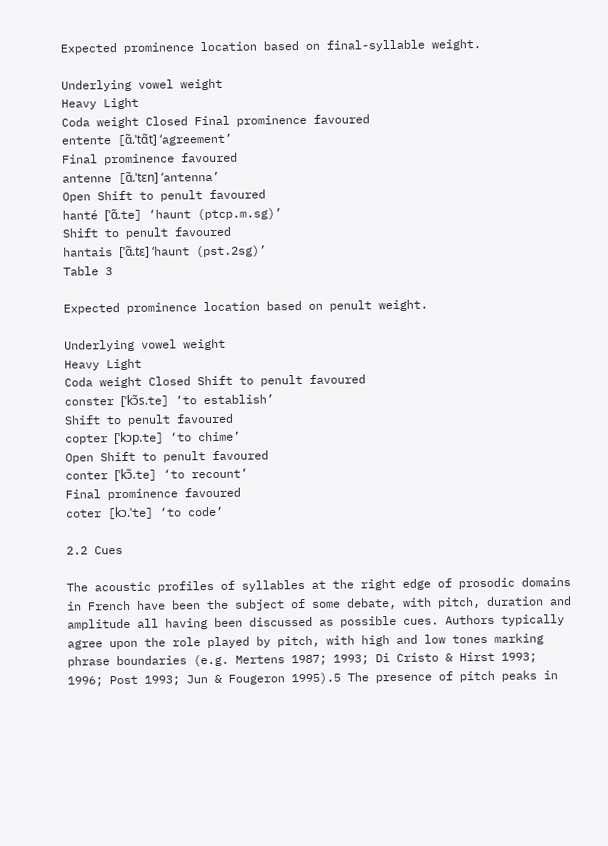Expected prominence location based on final-syllable weight.

Underlying vowel weight
Heavy Light
Coda weight Closed Final prominence favoured
entente [ɑ̃.ˈtɑ̃t] ‘agreement’
Final prominence favoured
antenne [ɑ̃.ˈtɛn] ‘antenna’
Open Shift to penult favoured
hanté [ˈɑ̃.te] ‘haunt (ptcp.m.sg)’
Shift to penult favoured
hantais [ˈɑ̃.tɛ] ‘haunt (pst.2sg)’
Table 3

Expected prominence location based on penult weight.

Underlying vowel weight
Heavy Light
Coda weight Closed Shift to penult favoured
conster [ˈkɔ̃s.te] ‘to establish’
Shift to penult favoured
copter [ˈkɔp.te] ‘to chime’
Open Shift to penult favoured
conter [ˈkɔ̃.te] ‘to recount’
Final prominence favoured
coter [kɔ.ˈte] ‘to code’

2.2 Cues

The acoustic profiles of syllables at the right edge of prosodic domains in French have been the subject of some debate, with pitch, duration and amplitude all having been discussed as possible cues. Authors typically agree upon the role played by pitch, with high and low tones marking phrase boundaries (e.g. Mertens 1987; 1993; Di Cristo & Hirst 1993; 1996; Post 1993; Jun & Fougeron 1995).5 The presence of pitch peaks in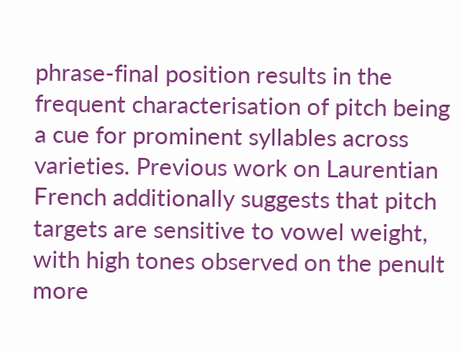phrase-final position results in the frequent characterisation of pitch being a cue for prominent syllables across varieties. Previous work on Laurentian French additionally suggests that pitch targets are sensitive to vowel weight, with high tones observed on the penult more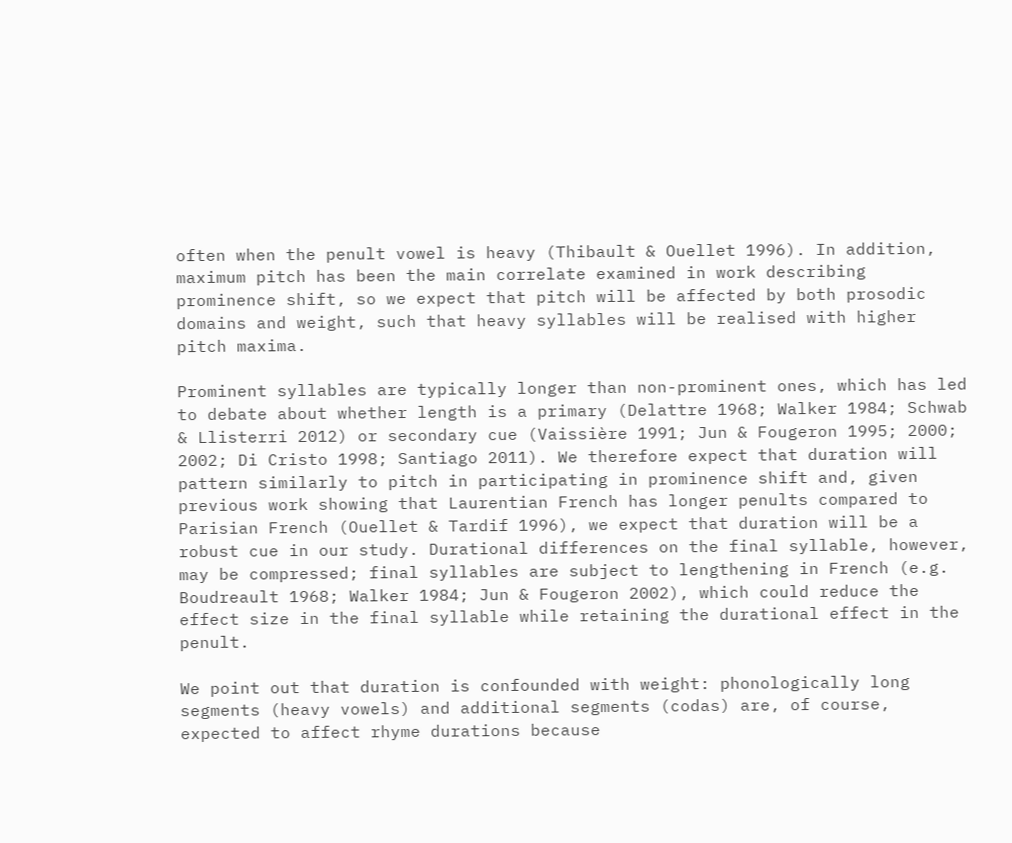often when the penult vowel is heavy (Thibault & Ouellet 1996). In addition, maximum pitch has been the main correlate examined in work describing prominence shift, so we expect that pitch will be affected by both prosodic domains and weight, such that heavy syllables will be realised with higher pitch maxima.

Prominent syllables are typically longer than non-prominent ones, which has led to debate about whether length is a primary (Delattre 1968; Walker 1984; Schwab & Llisterri 2012) or secondary cue (Vaissière 1991; Jun & Fougeron 1995; 2000; 2002; Di Cristo 1998; Santiago 2011). We therefore expect that duration will pattern similarly to pitch in participating in prominence shift and, given previous work showing that Laurentian French has longer penults compared to Parisian French (Ouellet & Tardif 1996), we expect that duration will be a robust cue in our study. Durational differences on the final syllable, however, may be compressed; final syllables are subject to lengthening in French (e.g. Boudreault 1968; Walker 1984; Jun & Fougeron 2002), which could reduce the effect size in the final syllable while retaining the durational effect in the penult.

We point out that duration is confounded with weight: phonologically long segments (heavy vowels) and additional segments (codas) are, of course, expected to affect rhyme durations because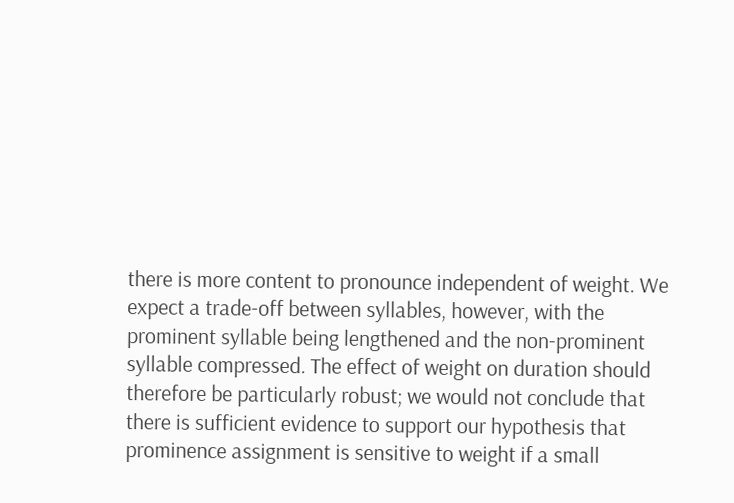there is more content to pronounce independent of weight. We expect a trade-off between syllables, however, with the prominent syllable being lengthened and the non-prominent syllable compressed. The effect of weight on duration should therefore be particularly robust; we would not conclude that there is sufficient evidence to support our hypothesis that prominence assignment is sensitive to weight if a small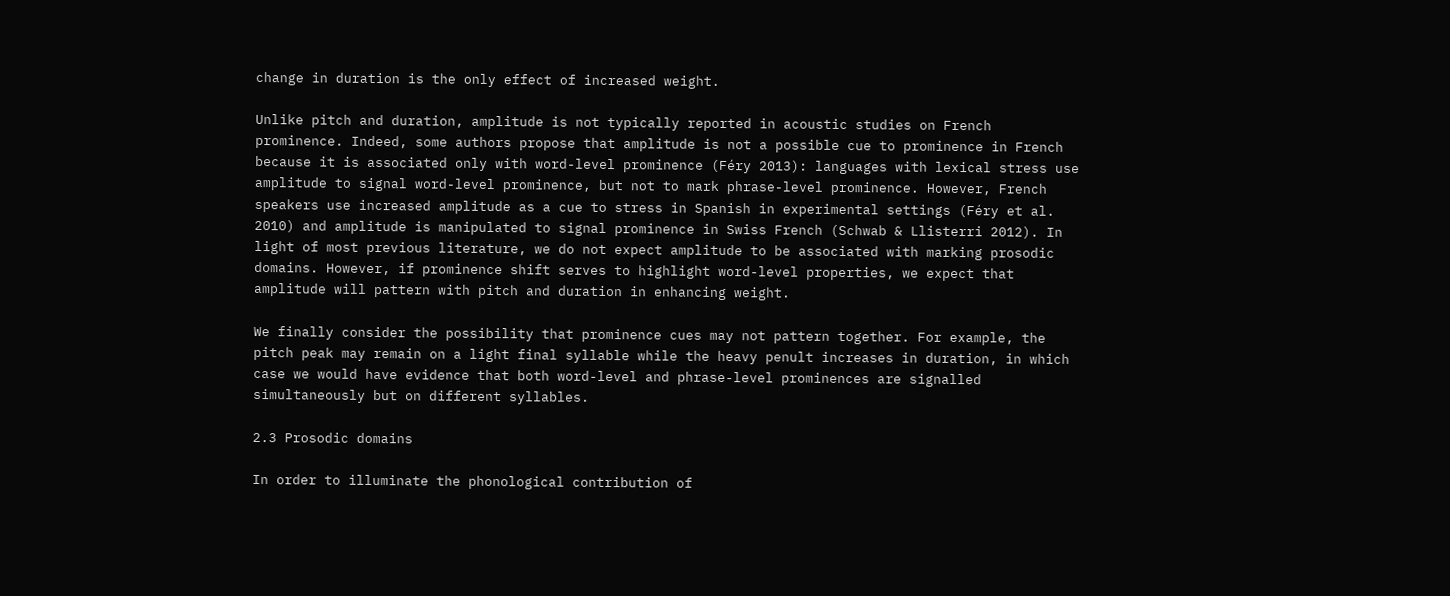change in duration is the only effect of increased weight.

Unlike pitch and duration, amplitude is not typically reported in acoustic studies on French prominence. Indeed, some authors propose that amplitude is not a possible cue to prominence in French because it is associated only with word-level prominence (Féry 2013): languages with lexical stress use amplitude to signal word-level prominence, but not to mark phrase-level prominence. However, French speakers use increased amplitude as a cue to stress in Spanish in experimental settings (Féry et al. 2010) and amplitude is manipulated to signal prominence in Swiss French (Schwab & Llisterri 2012). In light of most previous literature, we do not expect amplitude to be associated with marking prosodic domains. However, if prominence shift serves to highlight word-level properties, we expect that amplitude will pattern with pitch and duration in enhancing weight.

We finally consider the possibility that prominence cues may not pattern together. For example, the pitch peak may remain on a light final syllable while the heavy penult increases in duration, in which case we would have evidence that both word-level and phrase-level prominences are signalled simultaneously but on different syllables.

2.3 Prosodic domains

In order to illuminate the phonological contribution of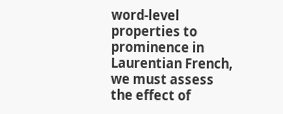word-level properties to prominence in Laurentian French, we must assess the effect of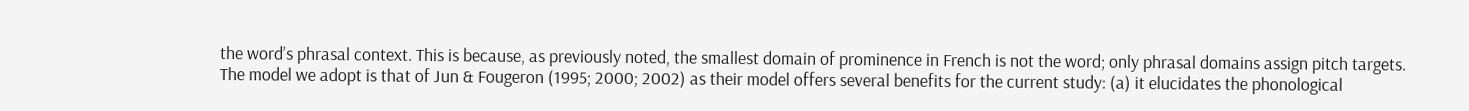the word’s phrasal context. This is because, as previously noted, the smallest domain of prominence in French is not the word; only phrasal domains assign pitch targets. The model we adopt is that of Jun & Fougeron (1995; 2000; 2002) as their model offers several benefits for the current study: (a) it elucidates the phonological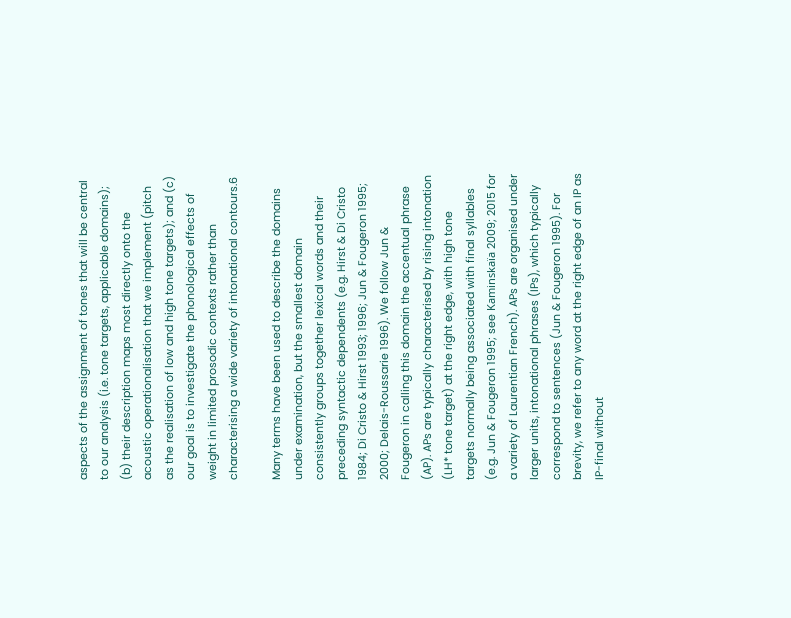aspects of the assignment of tones that will be central to our analysis (i.e. tone targets, applicable domains); (b) their description maps most directly onto the acoustic operationalisation that we implement (pitch as the realisation of low and high tone targets); and (c) our goal is to investigate the phonological effects of weight in limited prosodic contexts rather than characterising a wide variety of intonational contours.6

Many terms have been used to describe the domains under examination, but the smallest domain consistently groups together lexical words and their preceding syntactic dependents (e.g. Hirst & Di Cristo 1984; Di Cristo & Hirst 1993; 1996; Jun & Fougeron 1995; 2000; Delais-Roussarie 1996). We follow Jun & Fougeron in calling this domain the accentual phrase (AP). APs are typically characterised by rising intonation (LH* tone target) at the right edge, with high tone targets normally being associated with final syllables (e.g. Jun & Fougeron 1995; see Kaminskaïa 2009; 2015 for a variety of Laurentian French). APs are organised under larger units, intonational phrases (IPs), which typically correspond to sentences (Jun & Fougeron 1995). For brevity, we refer to any word at the right edge of an IP as IP-final without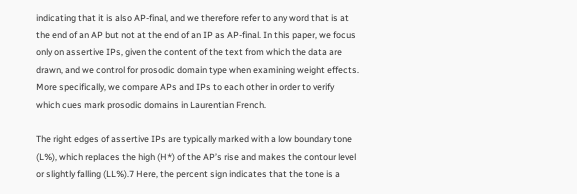indicating that it is also AP-final, and we therefore refer to any word that is at the end of an AP but not at the end of an IP as AP-final. In this paper, we focus only on assertive IPs, given the content of the text from which the data are drawn, and we control for prosodic domain type when examining weight effects. More specifically, we compare APs and IPs to each other in order to verify which cues mark prosodic domains in Laurentian French.

The right edges of assertive IPs are typically marked with a low boundary tone (L%), which replaces the high (H*) of the AP’s rise and makes the contour level or slightly falling (LL%).7 Here, the percent sign indicates that the tone is a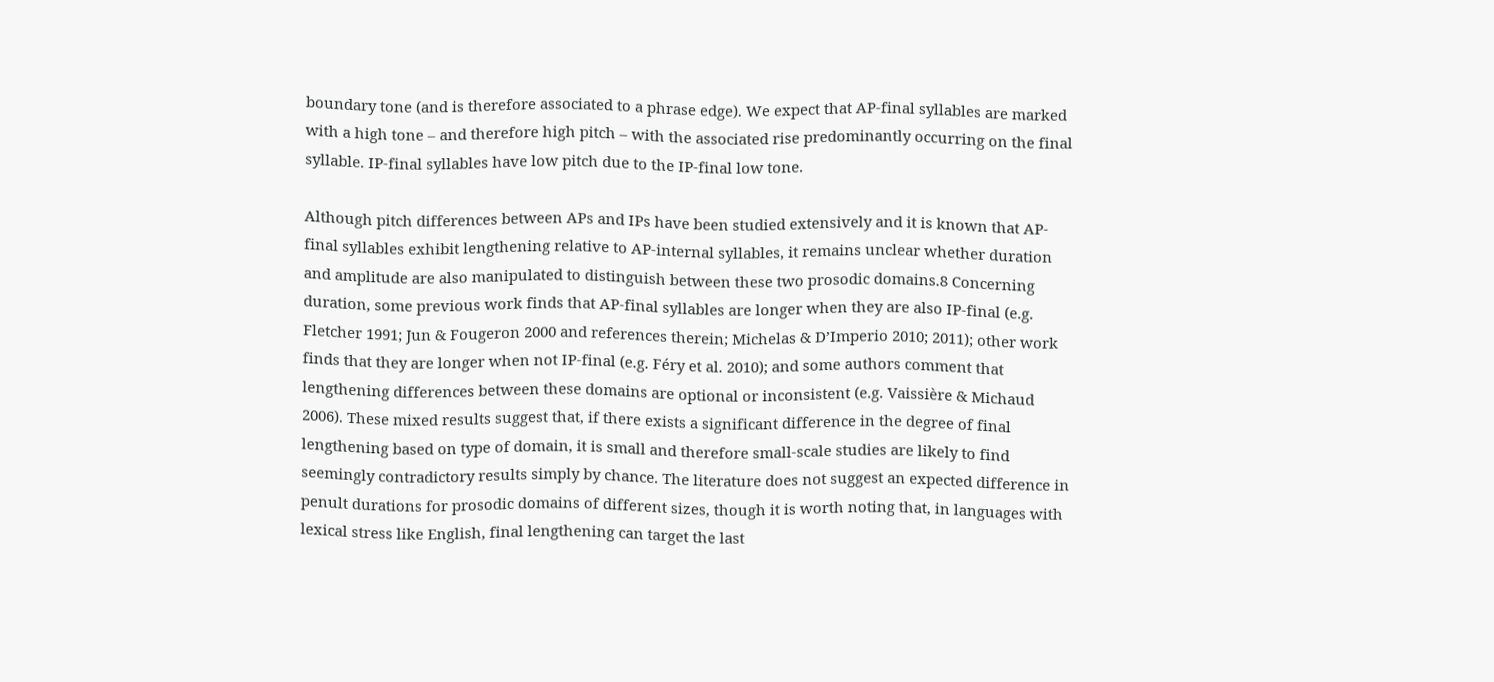boundary tone (and is therefore associated to a phrase edge). We expect that AP-final syllables are marked with a high tone – and therefore high pitch – with the associated rise predominantly occurring on the final syllable. IP-final syllables have low pitch due to the IP-final low tone.

Although pitch differences between APs and IPs have been studied extensively and it is known that AP-final syllables exhibit lengthening relative to AP-internal syllables, it remains unclear whether duration and amplitude are also manipulated to distinguish between these two prosodic domains.8 Concerning duration, some previous work finds that AP-final syllables are longer when they are also IP-final (e.g. Fletcher 1991; Jun & Fougeron 2000 and references therein; Michelas & D’Imperio 2010; 2011); other work finds that they are longer when not IP-final (e.g. Féry et al. 2010); and some authors comment that lengthening differences between these domains are optional or inconsistent (e.g. Vaissière & Michaud 2006). These mixed results suggest that, if there exists a significant difference in the degree of final lengthening based on type of domain, it is small and therefore small-scale studies are likely to find seemingly contradictory results simply by chance. The literature does not suggest an expected difference in penult durations for prosodic domains of different sizes, though it is worth noting that, in languages with lexical stress like English, final lengthening can target the last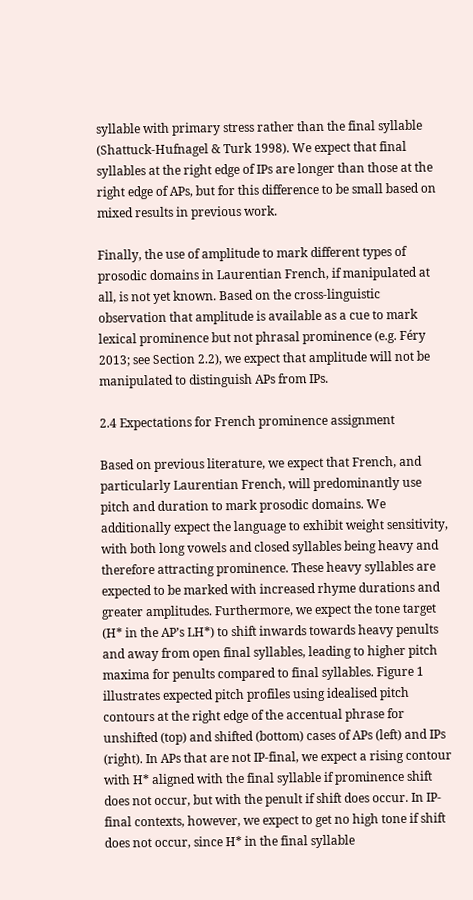syllable with primary stress rather than the final syllable (Shattuck-Hufnagel & Turk 1998). We expect that final syllables at the right edge of IPs are longer than those at the right edge of APs, but for this difference to be small based on mixed results in previous work.

Finally, the use of amplitude to mark different types of prosodic domains in Laurentian French, if manipulated at all, is not yet known. Based on the cross-linguistic observation that amplitude is available as a cue to mark lexical prominence but not phrasal prominence (e.g. Féry 2013; see Section 2.2), we expect that amplitude will not be manipulated to distinguish APs from IPs.

2.4 Expectations for French prominence assignment

Based on previous literature, we expect that French, and particularly Laurentian French, will predominantly use pitch and duration to mark prosodic domains. We additionally expect the language to exhibit weight sensitivity, with both long vowels and closed syllables being heavy and therefore attracting prominence. These heavy syllables are expected to be marked with increased rhyme durations and greater amplitudes. Furthermore, we expect the tone target (H* in the AP’s LH*) to shift inwards towards heavy penults and away from open final syllables, leading to higher pitch maxima for penults compared to final syllables. Figure 1 illustrates expected pitch profiles using idealised pitch contours at the right edge of the accentual phrase for unshifted (top) and shifted (bottom) cases of APs (left) and IPs (right). In APs that are not IP-final, we expect a rising contour with H* aligned with the final syllable if prominence shift does not occur, but with the penult if shift does occur. In IP-final contexts, however, we expect to get no high tone if shift does not occur, since H* in the final syllable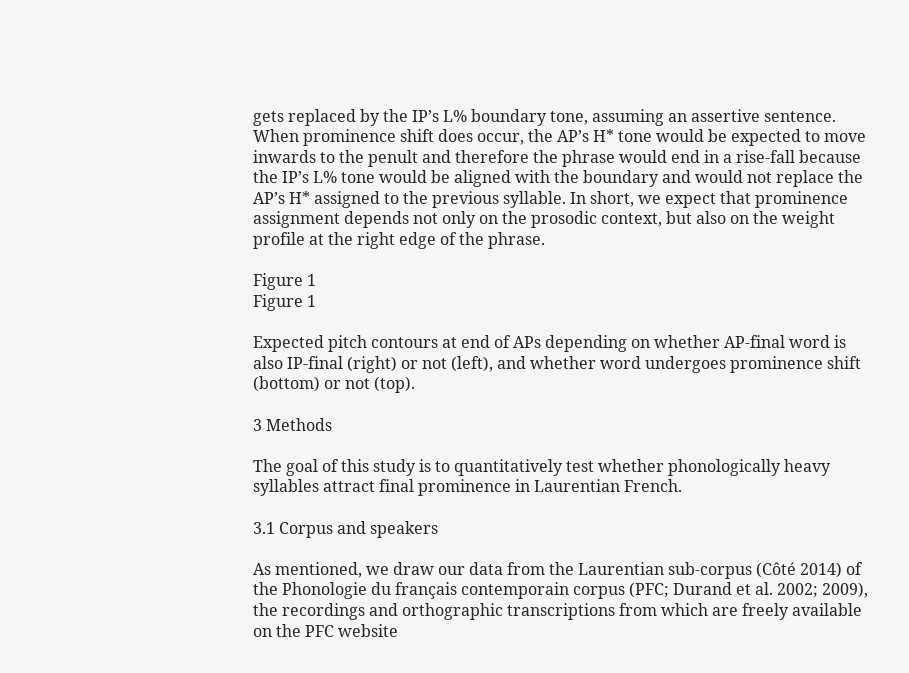gets replaced by the IP’s L% boundary tone, assuming an assertive sentence. When prominence shift does occur, the AP’s H* tone would be expected to move inwards to the penult and therefore the phrase would end in a rise-fall because the IP’s L% tone would be aligned with the boundary and would not replace the AP’s H* assigned to the previous syllable. In short, we expect that prominence assignment depends not only on the prosodic context, but also on the weight profile at the right edge of the phrase.

Figure 1
Figure 1

Expected pitch contours at end of APs depending on whether AP-final word is also IP-final (right) or not (left), and whether word undergoes prominence shift (bottom) or not (top).

3 Methods

The goal of this study is to quantitatively test whether phonologically heavy syllables attract final prominence in Laurentian French.

3.1 Corpus and speakers

As mentioned, we draw our data from the Laurentian sub-corpus (Côté 2014) of the Phonologie du français contemporain corpus (PFC; Durand et al. 2002; 2009), the recordings and orthographic transcriptions from which are freely available on the PFC website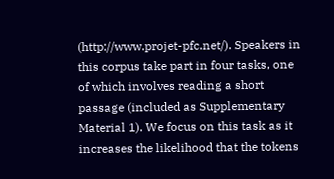(http://www.projet-pfc.net/). Speakers in this corpus take part in four tasks, one of which involves reading a short passage (included as Supplementary Material 1). We focus on this task as it increases the likelihood that the tokens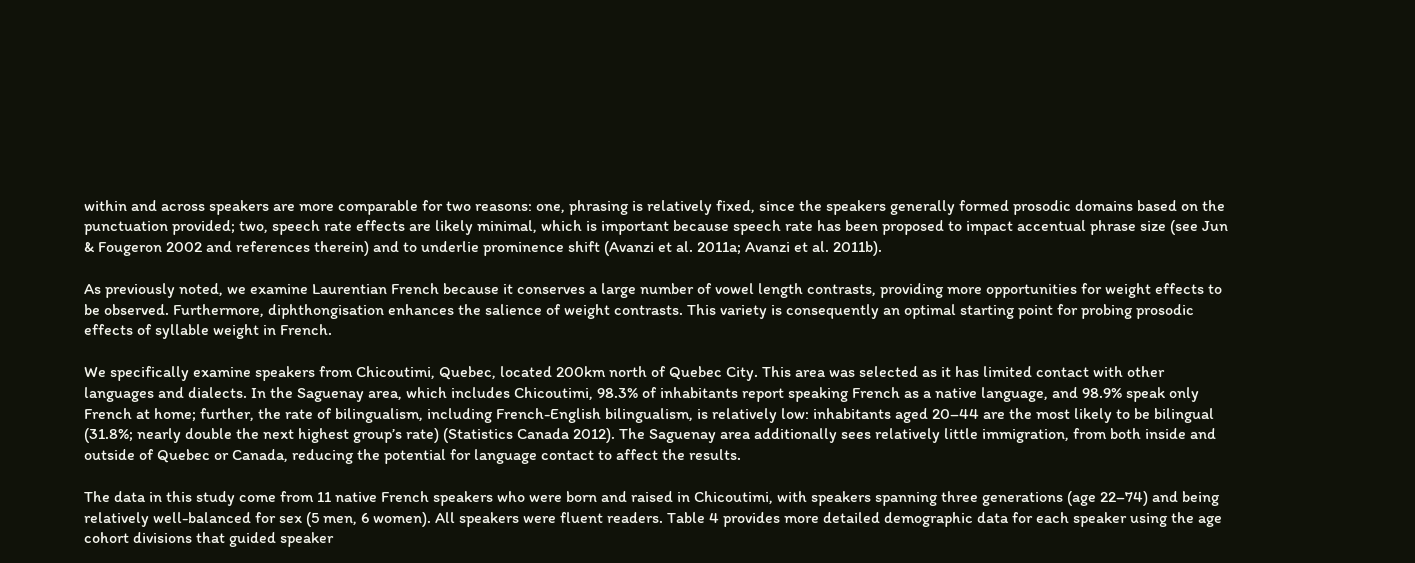within and across speakers are more comparable for two reasons: one, phrasing is relatively fixed, since the speakers generally formed prosodic domains based on the punctuation provided; two, speech rate effects are likely minimal, which is important because speech rate has been proposed to impact accentual phrase size (see Jun & Fougeron 2002 and references therein) and to underlie prominence shift (Avanzi et al. 2011a; Avanzi et al. 2011b).

As previously noted, we examine Laurentian French because it conserves a large number of vowel length contrasts, providing more opportunities for weight effects to be observed. Furthermore, diphthongisation enhances the salience of weight contrasts. This variety is consequently an optimal starting point for probing prosodic effects of syllable weight in French.

We specifically examine speakers from Chicoutimi, Quebec, located 200km north of Quebec City. This area was selected as it has limited contact with other languages and dialects. In the Saguenay area, which includes Chicoutimi, 98.3% of inhabitants report speaking French as a native language, and 98.9% speak only French at home; further, the rate of bilingualism, including French-English bilingualism, is relatively low: inhabitants aged 20–44 are the most likely to be bilingual (31.8%; nearly double the next highest group’s rate) (Statistics Canada 2012). The Saguenay area additionally sees relatively little immigration, from both inside and outside of Quebec or Canada, reducing the potential for language contact to affect the results.

The data in this study come from 11 native French speakers who were born and raised in Chicoutimi, with speakers spanning three generations (age 22–74) and being relatively well-balanced for sex (5 men, 6 women). All speakers were fluent readers. Table 4 provides more detailed demographic data for each speaker using the age cohort divisions that guided speaker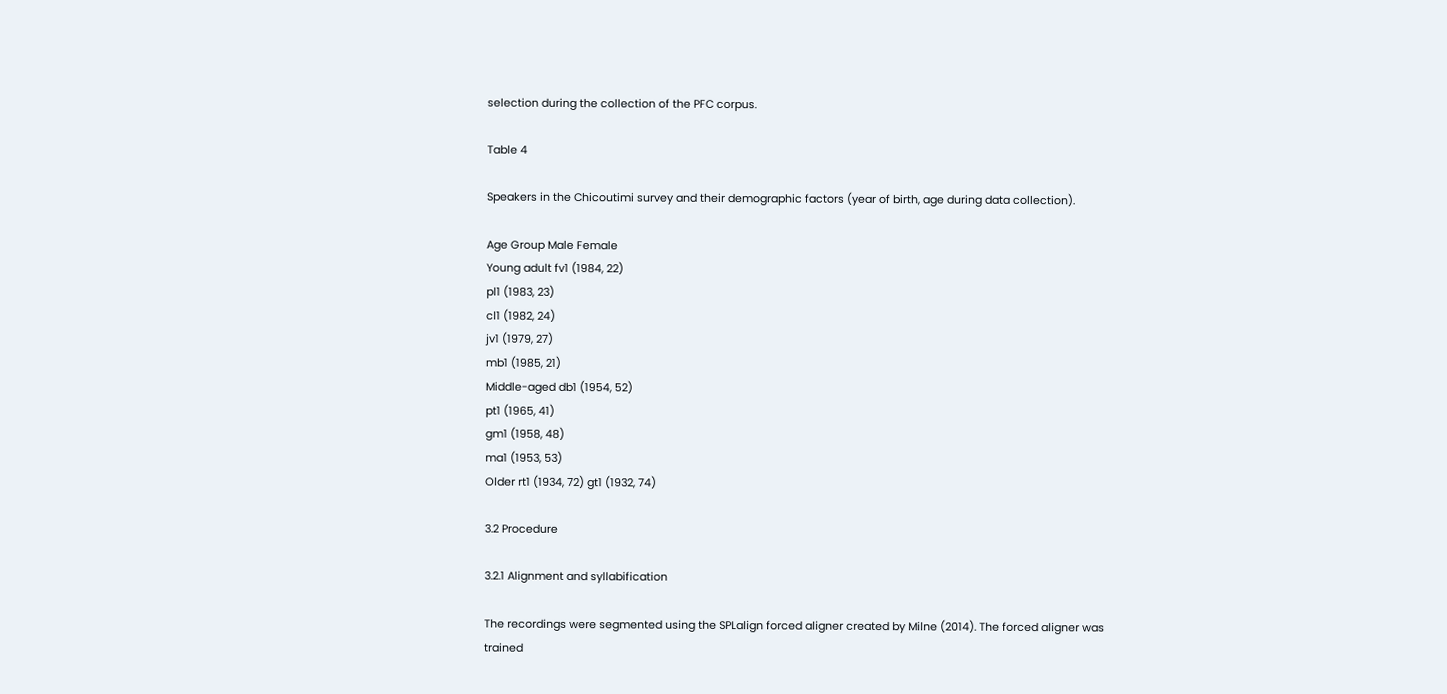selection during the collection of the PFC corpus.

Table 4

Speakers in the Chicoutimi survey and their demographic factors (year of birth, age during data collection).

Age Group Male Female
Young adult fv1 (1984, 22)
pl1 (1983, 23)
cl1 (1982, 24)
jv1 (1979, 27)
mb1 (1985, 21)
Middle-aged db1 (1954, 52)
pt1 (1965, 41)
gm1 (1958, 48)
ma1 (1953, 53)
Older rt1 (1934, 72) gt1 (1932, 74)

3.2 Procedure

3.2.1 Alignment and syllabification

The recordings were segmented using the SPLalign forced aligner created by Milne (2014). The forced aligner was trained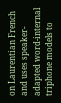on Laurentian French and uses speaker-adapted word-internal triphone models to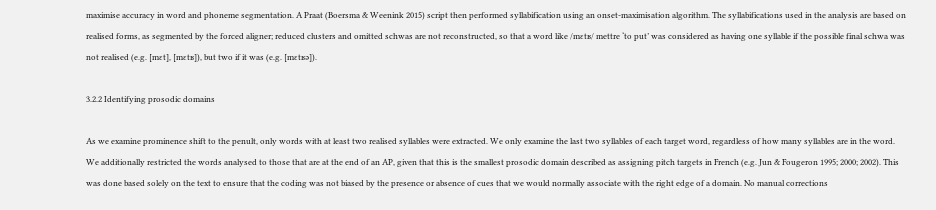maximise accuracy in word and phoneme segmentation. A Praat (Boersma & Weenink 2015) script then performed syllabification using an onset-maximisation algorithm. The syllabifications used in the analysis are based on realised forms, as segmented by the forced aligner; reduced clusters and omitted schwas are not reconstructed, so that a word like /mɛtʁ/ mettre ‘to put’ was considered as having one syllable if the possible final schwa was not realised (e.g. [mɛt], [mɛtʁ]), but two if it was (e.g. [mɛtʁə]).

3.2.2 Identifying prosodic domains

As we examine prominence shift to the penult, only words with at least two realised syllables were extracted. We only examine the last two syllables of each target word, regardless of how many syllables are in the word. We additionally restricted the words analysed to those that are at the end of an AP, given that this is the smallest prosodic domain described as assigning pitch targets in French (e.g. Jun & Fougeron 1995; 2000; 2002). This was done based solely on the text to ensure that the coding was not biased by the presence or absence of cues that we would normally associate with the right edge of a domain. No manual corrections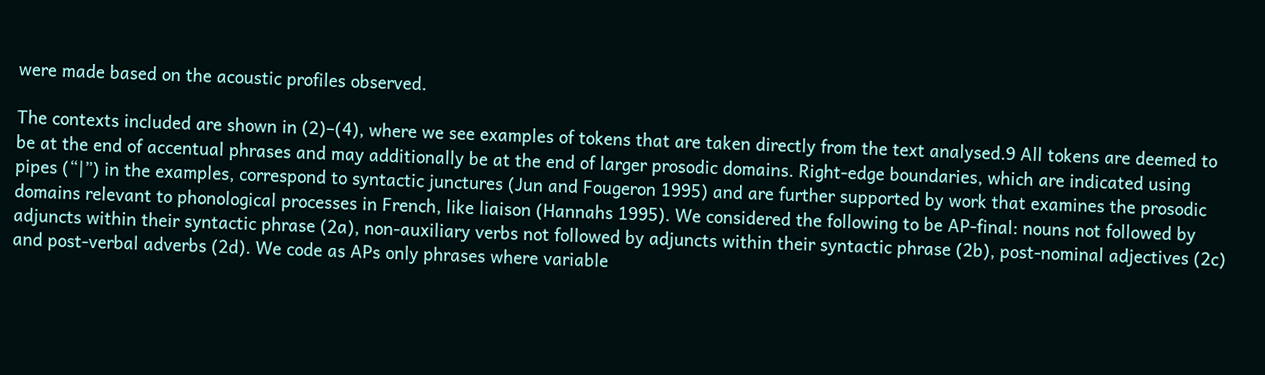were made based on the acoustic profiles observed.

The contexts included are shown in (2)–(4), where we see examples of tokens that are taken directly from the text analysed.9 All tokens are deemed to be at the end of accentual phrases and may additionally be at the end of larger prosodic domains. Right-edge boundaries, which are indicated using pipes (“|”) in the examples, correspond to syntactic junctures (Jun and Fougeron 1995) and are further supported by work that examines the prosodic domains relevant to phonological processes in French, like liaison (Hannahs 1995). We considered the following to be AP-final: nouns not followed by adjuncts within their syntactic phrase (2a), non-auxiliary verbs not followed by adjuncts within their syntactic phrase (2b), post-nominal adjectives (2c) and post-verbal adverbs (2d). We code as APs only phrases where variable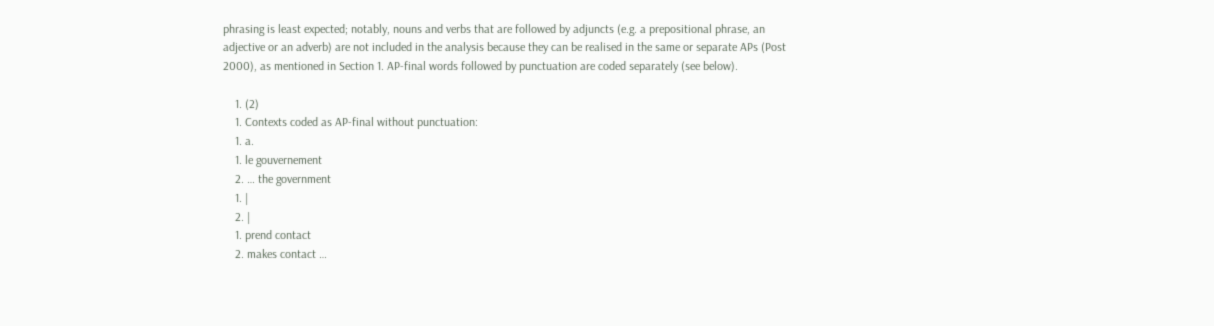phrasing is least expected; notably, nouns and verbs that are followed by adjuncts (e.g. a prepositional phrase, an adjective or an adverb) are not included in the analysis because they can be realised in the same or separate APs (Post 2000), as mentioned in Section 1. AP-final words followed by punctuation are coded separately (see below).

    1. (2)
    1. Contexts coded as AP-final without punctuation:
    1. a.
    1. le gouvernement
    2. … the government
    1. |
    2. |
    1. prend contact
    2. makes contact …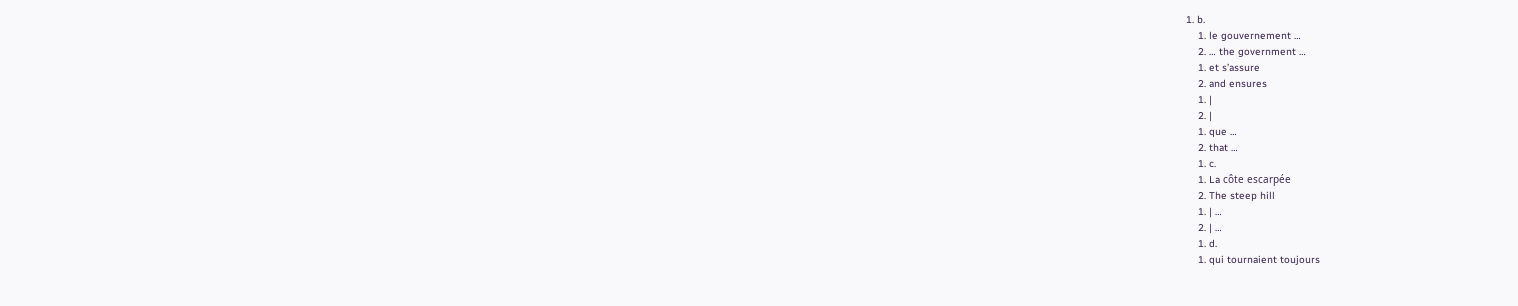1. b.
    1. le gouvernement …
    2. … the government …
    1. et s’assure
    2. and ensures
    1. |
    2. |
    1. que …
    2. that …
    1. c.
    1. La côte escarpée
    2. The steep hill
    1. | …
    2. | …
    1. d.
    1. qui tournaient toujours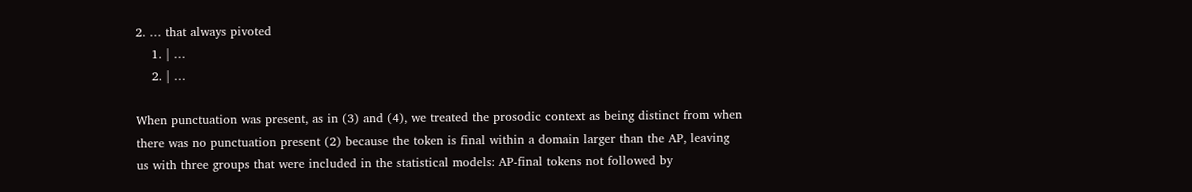2. … that always pivoted
    1. | …
    2. | …

When punctuation was present, as in (3) and (4), we treated the prosodic context as being distinct from when there was no punctuation present (2) because the token is final within a domain larger than the AP, leaving us with three groups that were included in the statistical models: AP-final tokens not followed by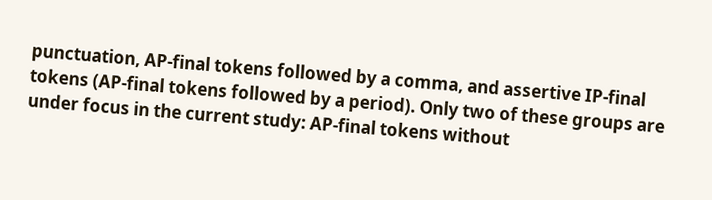punctuation, AP-final tokens followed by a comma, and assertive IP-final tokens (AP-final tokens followed by a period). Only two of these groups are under focus in the current study: AP-final tokens without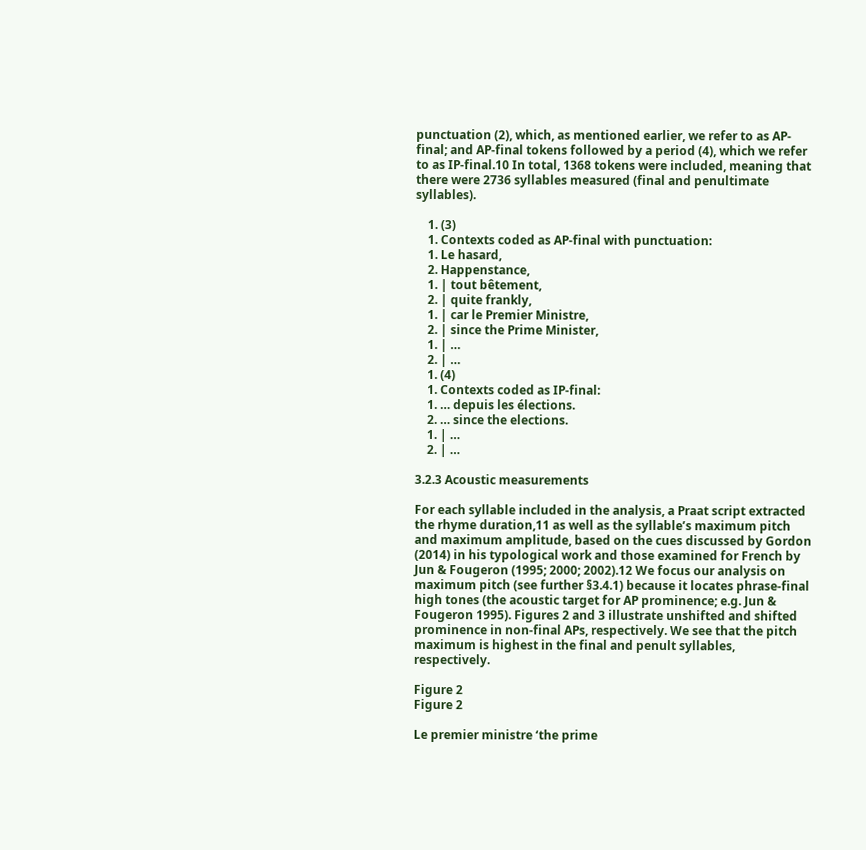punctuation (2), which, as mentioned earlier, we refer to as AP-final; and AP-final tokens followed by a period (4), which we refer to as IP-final.10 In total, 1368 tokens were included, meaning that there were 2736 syllables measured (final and penultimate syllables).

    1. (3)
    1. Contexts coded as AP-final with punctuation:
    1. Le hasard,
    2. Happenstance,
    1. | tout bêtement,
    2. | quite frankly,
    1. | car le Premier Ministre,
    2. | since the Prime Minister,
    1. | …
    2. | …
    1. (4)
    1. Contexts coded as IP-final:
    1. … depuis les élections.
    2. … since the elections.
    1. | …
    2. | …

3.2.3 Acoustic measurements

For each syllable included in the analysis, a Praat script extracted the rhyme duration,11 as well as the syllable’s maximum pitch and maximum amplitude, based on the cues discussed by Gordon (2014) in his typological work and those examined for French by Jun & Fougeron (1995; 2000; 2002).12 We focus our analysis on maximum pitch (see further §3.4.1) because it locates phrase-final high tones (the acoustic target for AP prominence; e.g. Jun & Fougeron 1995). Figures 2 and 3 illustrate unshifted and shifted prominence in non-final APs, respectively. We see that the pitch maximum is highest in the final and penult syllables, respectively.

Figure 2
Figure 2

Le premier ministre ‘the prime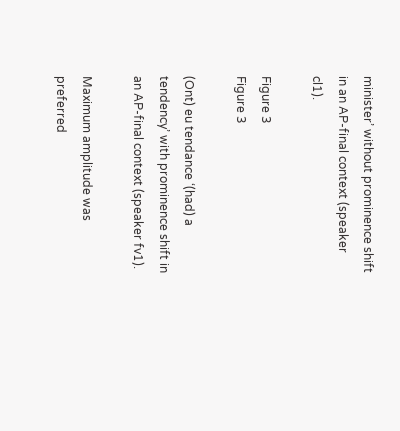minister’ without prominence shift in an AP-final context (speaker cl1).

Figure 3
Figure 3

(Ont) eu tendance ‘(had) a tendency’ with prominence shift in an AP-final context (speaker fv1).

Maximum amplitude was preferred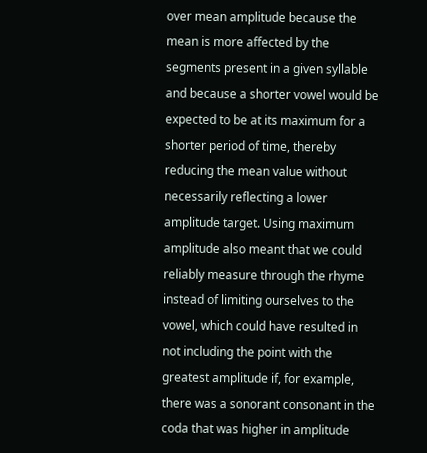over mean amplitude because the mean is more affected by the segments present in a given syllable and because a shorter vowel would be expected to be at its maximum for a shorter period of time, thereby reducing the mean value without necessarily reflecting a lower amplitude target. Using maximum amplitude also meant that we could reliably measure through the rhyme instead of limiting ourselves to the vowel, which could have resulted in not including the point with the greatest amplitude if, for example, there was a sonorant consonant in the coda that was higher in amplitude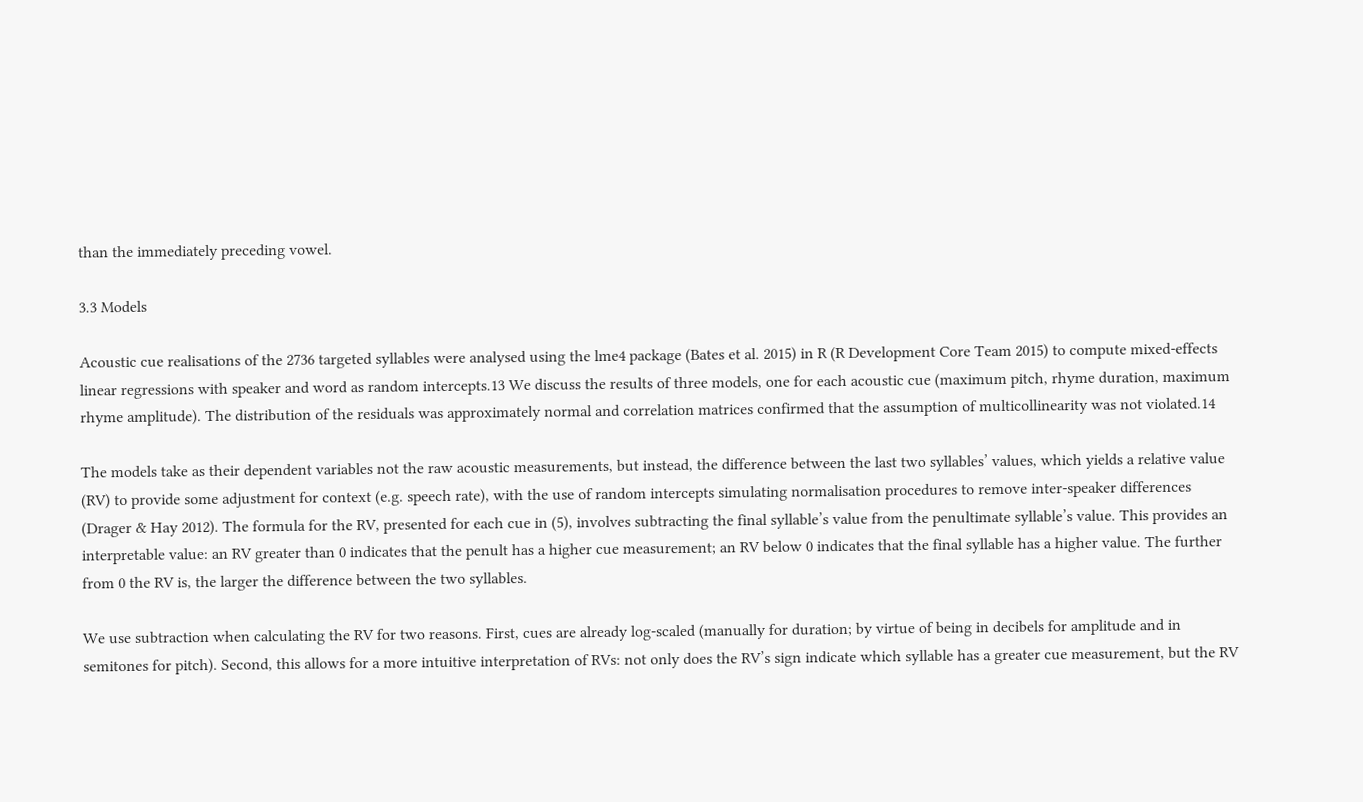than the immediately preceding vowel.

3.3 Models

Acoustic cue realisations of the 2736 targeted syllables were analysed using the lme4 package (Bates et al. 2015) in R (R Development Core Team 2015) to compute mixed-effects linear regressions with speaker and word as random intercepts.13 We discuss the results of three models, one for each acoustic cue (maximum pitch, rhyme duration, maximum rhyme amplitude). The distribution of the residuals was approximately normal and correlation matrices confirmed that the assumption of multicollinearity was not violated.14

The models take as their dependent variables not the raw acoustic measurements, but instead, the difference between the last two syllables’ values, which yields a relative value (RV) to provide some adjustment for context (e.g. speech rate), with the use of random intercepts simulating normalisation procedures to remove inter-speaker differences (Drager & Hay 2012). The formula for the RV, presented for each cue in (5), involves subtracting the final syllable’s value from the penultimate syllable’s value. This provides an interpretable value: an RV greater than 0 indicates that the penult has a higher cue measurement; an RV below 0 indicates that the final syllable has a higher value. The further from 0 the RV is, the larger the difference between the two syllables.

We use subtraction when calculating the RV for two reasons. First, cues are already log-scaled (manually for duration; by virtue of being in decibels for amplitude and in semitones for pitch). Second, this allows for a more intuitive interpretation of RVs: not only does the RV’s sign indicate which syllable has a greater cue measurement, but the RV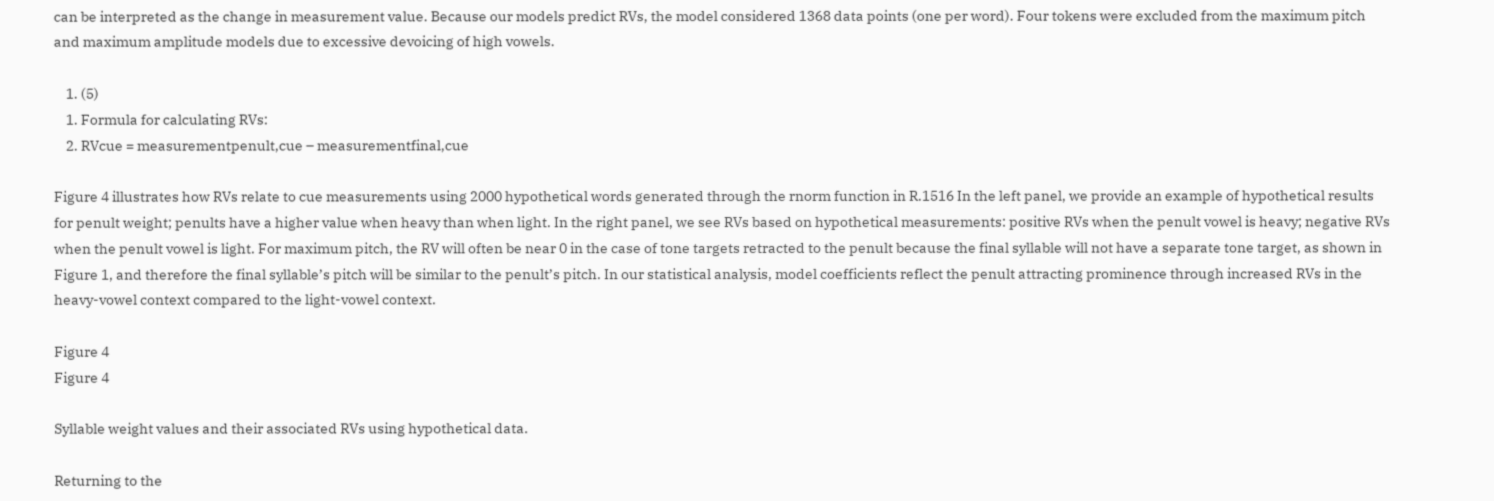can be interpreted as the change in measurement value. Because our models predict RVs, the model considered 1368 data points (one per word). Four tokens were excluded from the maximum pitch and maximum amplitude models due to excessive devoicing of high vowels.

    1. (5)
    1. Formula for calculating RVs:
    2. RVcue = measurementpenult,cue – measurementfinal,cue

Figure 4 illustrates how RVs relate to cue measurements using 2000 hypothetical words generated through the rnorm function in R.1516 In the left panel, we provide an example of hypothetical results for penult weight; penults have a higher value when heavy than when light. In the right panel, we see RVs based on hypothetical measurements: positive RVs when the penult vowel is heavy; negative RVs when the penult vowel is light. For maximum pitch, the RV will often be near 0 in the case of tone targets retracted to the penult because the final syllable will not have a separate tone target, as shown in Figure 1, and therefore the final syllable’s pitch will be similar to the penult’s pitch. In our statistical analysis, model coefficients reflect the penult attracting prominence through increased RVs in the heavy-vowel context compared to the light-vowel context.

Figure 4
Figure 4

Syllable weight values and their associated RVs using hypothetical data.

Returning to the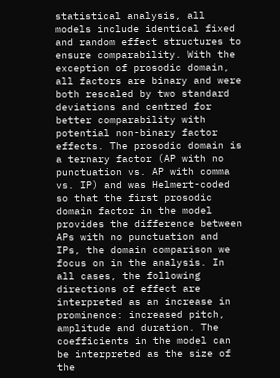statistical analysis, all models include identical fixed and random effect structures to ensure comparability. With the exception of prosodic domain, all factors are binary and were both rescaled by two standard deviations and centred for better comparability with potential non-binary factor effects. The prosodic domain is a ternary factor (AP with no punctuation vs. AP with comma vs. IP) and was Helmert-coded so that the first prosodic domain factor in the model provides the difference between APs with no punctuation and IPs, the domain comparison we focus on in the analysis. In all cases, the following directions of effect are interpreted as an increase in prominence: increased pitch, amplitude and duration. The coefficients in the model can be interpreted as the size of the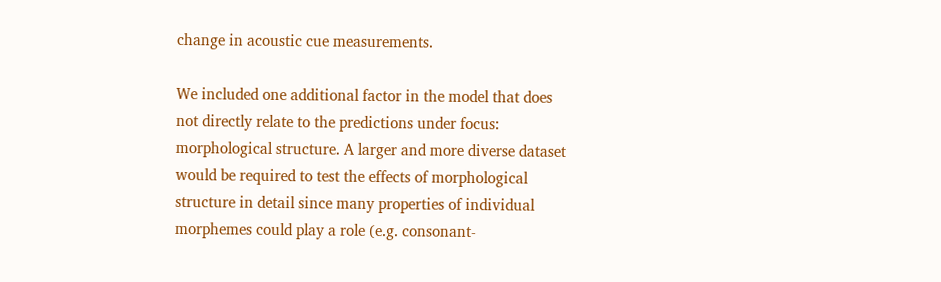change in acoustic cue measurements.

We included one additional factor in the model that does not directly relate to the predictions under focus: morphological structure. A larger and more diverse dataset would be required to test the effects of morphological structure in detail since many properties of individual morphemes could play a role (e.g. consonant-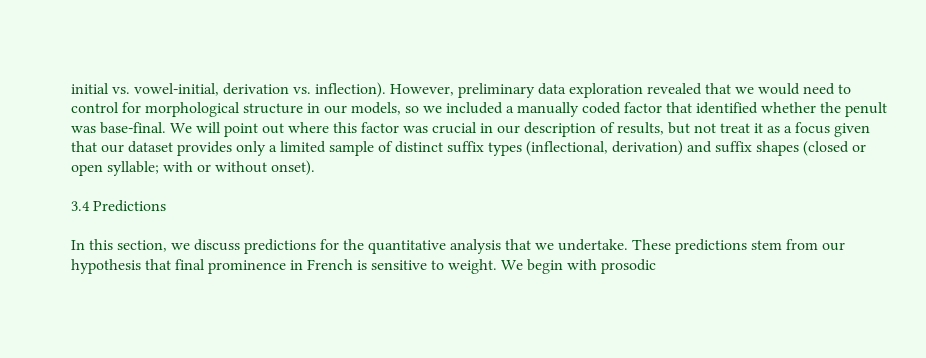initial vs. vowel-initial, derivation vs. inflection). However, preliminary data exploration revealed that we would need to control for morphological structure in our models, so we included a manually coded factor that identified whether the penult was base-final. We will point out where this factor was crucial in our description of results, but not treat it as a focus given that our dataset provides only a limited sample of distinct suffix types (inflectional, derivation) and suffix shapes (closed or open syllable; with or without onset).

3.4 Predictions

In this section, we discuss predictions for the quantitative analysis that we undertake. These predictions stem from our hypothesis that final prominence in French is sensitive to weight. We begin with prosodic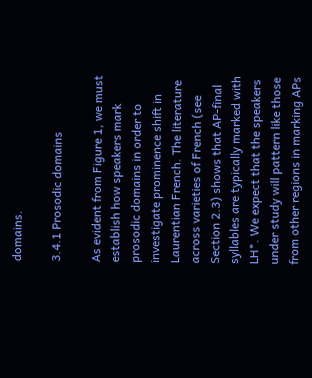domains.

3.4.1 Prosodic domains

As evident from Figure 1, we must establish how speakers mark prosodic domains in order to investigate prominence shift in Laurentian French. The literature across varieties of French (see Section 2.3) shows that AP-final syllables are typically marked with LH*. We expect that the speakers under study will pattern like those from other regions in marking APs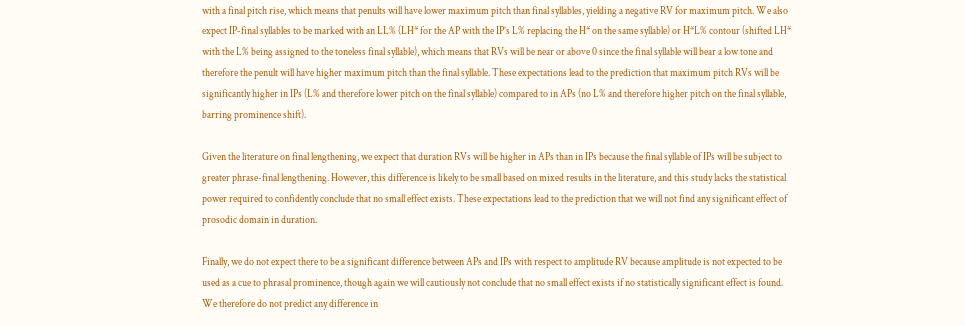with a final pitch rise, which means that penults will have lower maximum pitch than final syllables, yielding a negative RV for maximum pitch. We also expect IP-final syllables to be marked with an LL% (LH* for the AP with the IP’s L% replacing the H* on the same syllable) or H*L% contour (shifted LH* with the L% being assigned to the toneless final syllable), which means that RVs will be near or above 0 since the final syllable will bear a low tone and therefore the penult will have higher maximum pitch than the final syllable. These expectations lead to the prediction that maximum pitch RVs will be significantly higher in IPs (L% and therefore lower pitch on the final syllable) compared to in APs (no L% and therefore higher pitch on the final syllable, barring prominence shift).

Given the literature on final lengthening, we expect that duration RVs will be higher in APs than in IPs because the final syllable of IPs will be subject to greater phrase-final lengthening. However, this difference is likely to be small based on mixed results in the literature, and this study lacks the statistical power required to confidently conclude that no small effect exists. These expectations lead to the prediction that we will not find any significant effect of prosodic domain in duration.

Finally, we do not expect there to be a significant difference between APs and IPs with respect to amplitude RV because amplitude is not expected to be used as a cue to phrasal prominence, though again we will cautiously not conclude that no small effect exists if no statistically significant effect is found. We therefore do not predict any difference in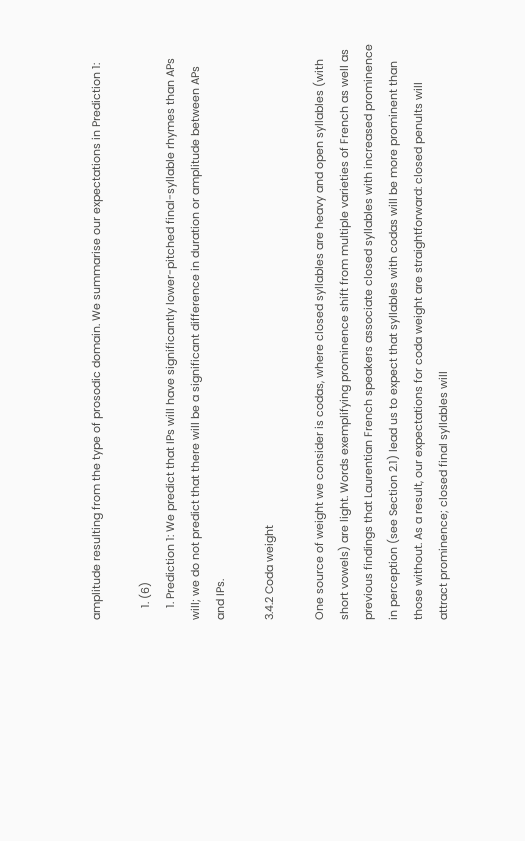amplitude resulting from the type of prosodic domain. We summarise our expectations in Prediction 1:

    1. (6)
    1. Prediction 1: We predict that IPs will have significantly lower-pitched final-syllable rhymes than APs will; we do not predict that there will be a significant difference in duration or amplitude between APs and IPs.

3.4.2 Coda weight

One source of weight we consider is codas, where closed syllables are heavy and open syllables (with short vowels) are light. Words exemplifying prominence shift from multiple varieties of French as well as previous findings that Laurentian French speakers associate closed syllables with increased prominence in perception (see Section 2.1) lead us to expect that syllables with codas will be more prominent than those without. As a result, our expectations for coda weight are straightforward: closed penults will attract prominence; closed final syllables will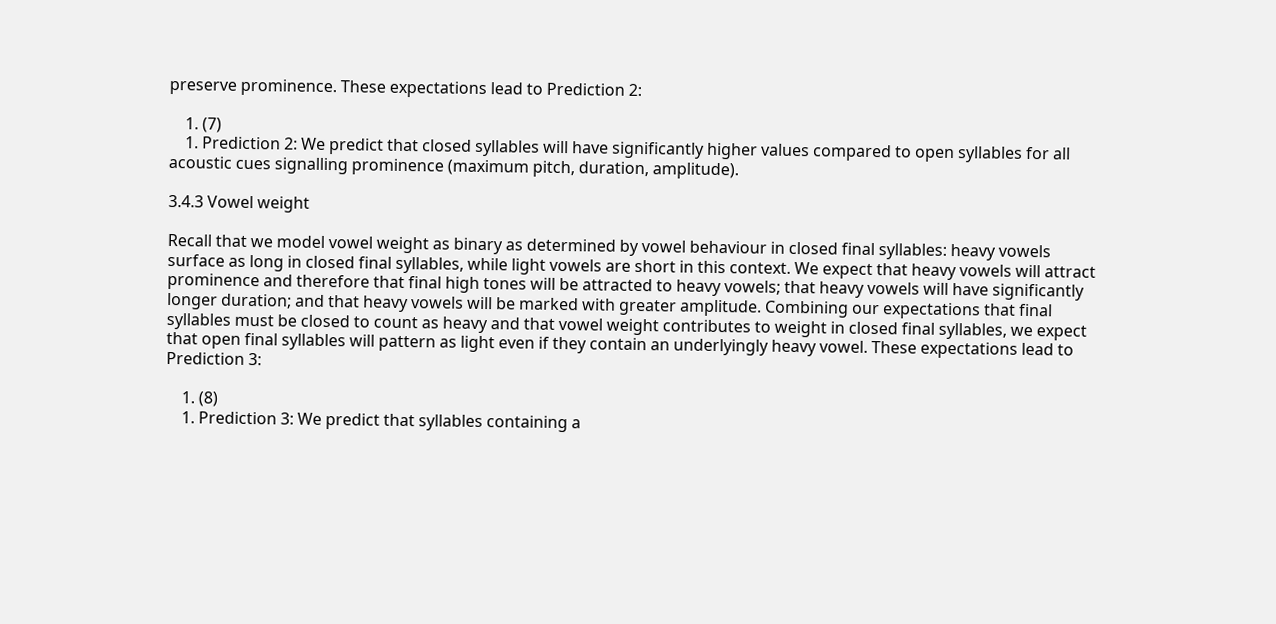preserve prominence. These expectations lead to Prediction 2:

    1. (7)
    1. Prediction 2: We predict that closed syllables will have significantly higher values compared to open syllables for all acoustic cues signalling prominence (maximum pitch, duration, amplitude).

3.4.3 Vowel weight

Recall that we model vowel weight as binary as determined by vowel behaviour in closed final syllables: heavy vowels surface as long in closed final syllables, while light vowels are short in this context. We expect that heavy vowels will attract prominence and therefore that final high tones will be attracted to heavy vowels; that heavy vowels will have significantly longer duration; and that heavy vowels will be marked with greater amplitude. Combining our expectations that final syllables must be closed to count as heavy and that vowel weight contributes to weight in closed final syllables, we expect that open final syllables will pattern as light even if they contain an underlyingly heavy vowel. These expectations lead to Prediction 3:

    1. (8)
    1. Prediction 3: We predict that syllables containing a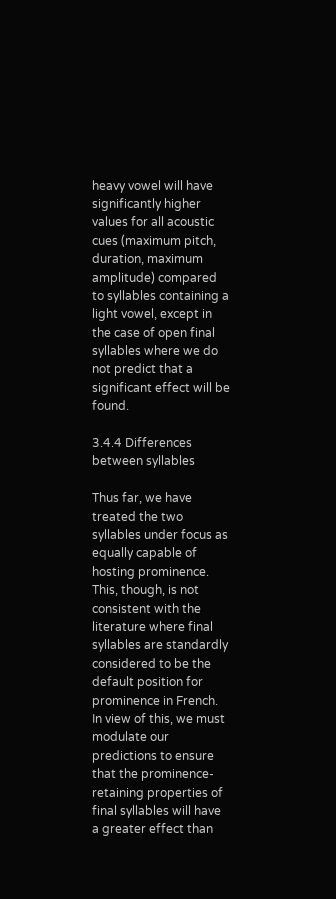heavy vowel will have significantly higher values for all acoustic cues (maximum pitch, duration, maximum amplitude) compared to syllables containing a light vowel, except in the case of open final syllables where we do not predict that a significant effect will be found.

3.4.4 Differences between syllables

Thus far, we have treated the two syllables under focus as equally capable of hosting prominence. This, though, is not consistent with the literature where final syllables are standardly considered to be the default position for prominence in French. In view of this, we must modulate our predictions to ensure that the prominence-retaining properties of final syllables will have a greater effect than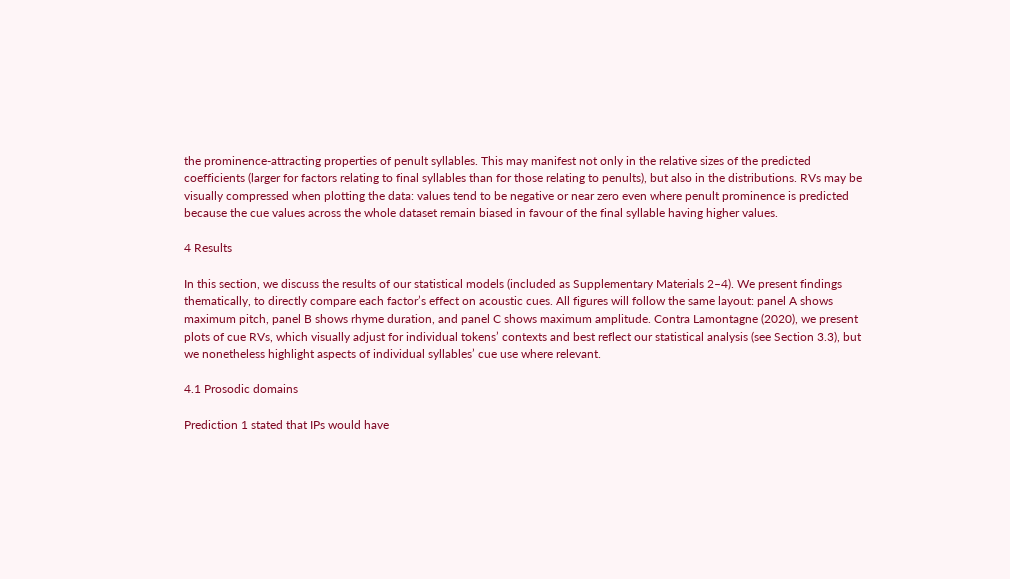the prominence-attracting properties of penult syllables. This may manifest not only in the relative sizes of the predicted coefficients (larger for factors relating to final syllables than for those relating to penults), but also in the distributions. RVs may be visually compressed when plotting the data: values tend to be negative or near zero even where penult prominence is predicted because the cue values across the whole dataset remain biased in favour of the final syllable having higher values.

4 Results

In this section, we discuss the results of our statistical models (included as Supplementary Materials 2–4). We present findings thematically, to directly compare each factor’s effect on acoustic cues. All figures will follow the same layout: panel A shows maximum pitch, panel B shows rhyme duration, and panel C shows maximum amplitude. Contra Lamontagne (2020), we present plots of cue RVs, which visually adjust for individual tokens’ contexts and best reflect our statistical analysis (see Section 3.3), but we nonetheless highlight aspects of individual syllables’ cue use where relevant.

4.1 Prosodic domains

Prediction 1 stated that IPs would have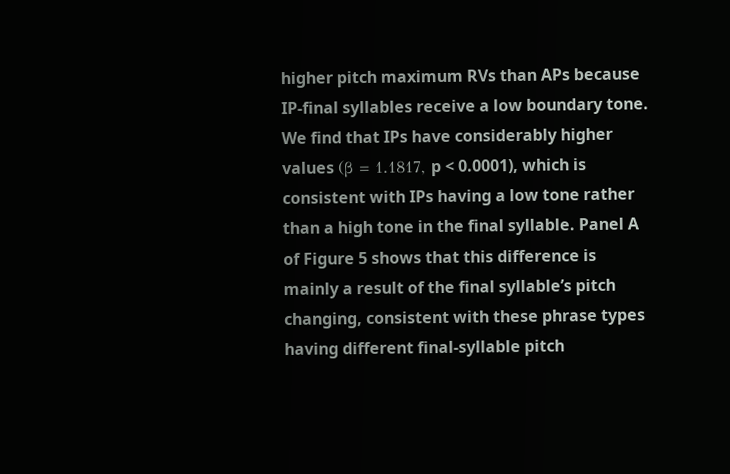higher pitch maximum RVs than APs because IP-final syllables receive a low boundary tone. We find that IPs have considerably higher values (β = 1.1817, p < 0.0001), which is consistent with IPs having a low tone rather than a high tone in the final syllable. Panel A of Figure 5 shows that this difference is mainly a result of the final syllable’s pitch changing, consistent with these phrase types having different final-syllable pitch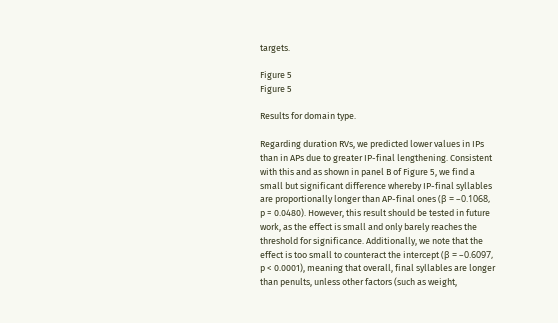targets.

Figure 5
Figure 5

Results for domain type.

Regarding duration RVs, we predicted lower values in IPs than in APs due to greater IP-final lengthening. Consistent with this and as shown in panel B of Figure 5, we find a small but significant difference whereby IP-final syllables are proportionally longer than AP-final ones (β = –0.1068, p = 0.0480). However, this result should be tested in future work, as the effect is small and only barely reaches the threshold for significance. Additionally, we note that the effect is too small to counteract the intercept (β = –0.6097, p < 0.0001), meaning that overall, final syllables are longer than penults, unless other factors (such as weight,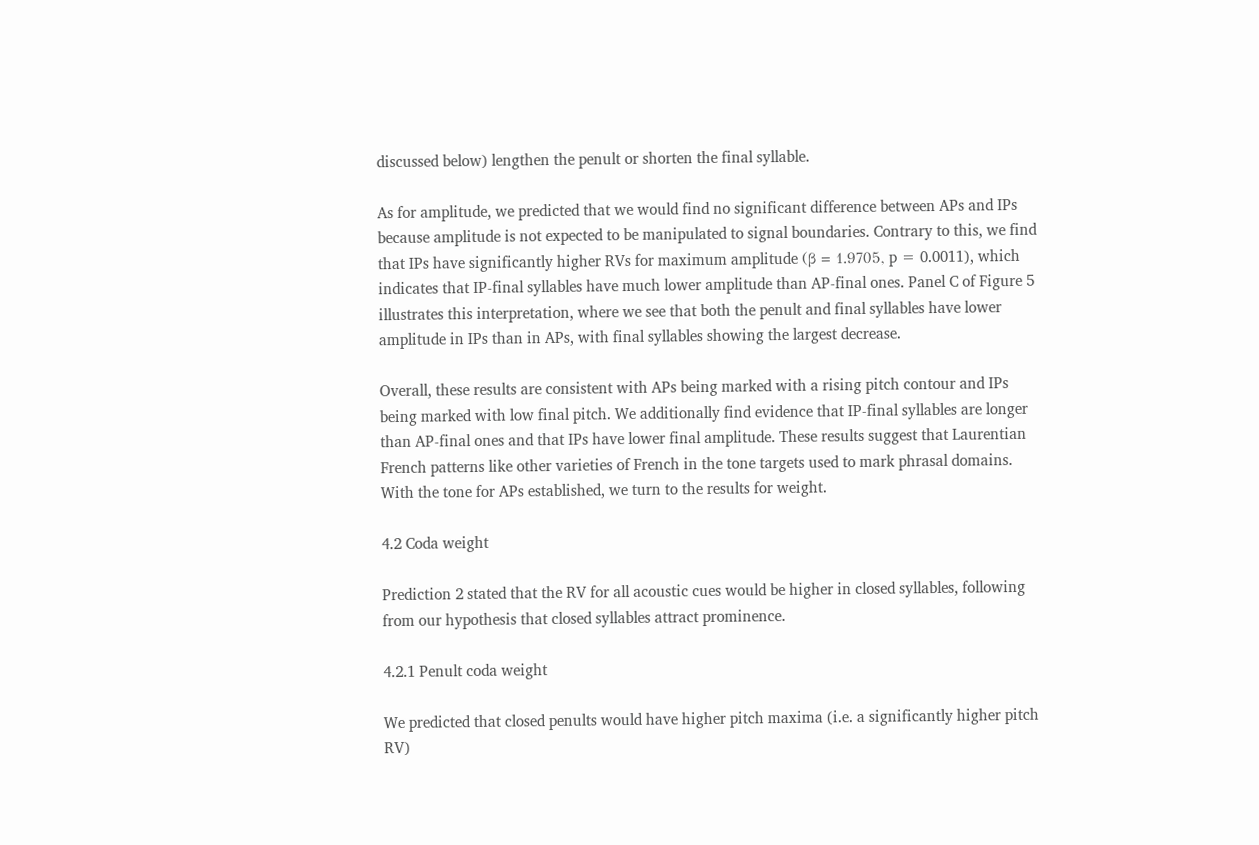discussed below) lengthen the penult or shorten the final syllable.

As for amplitude, we predicted that we would find no significant difference between APs and IPs because amplitude is not expected to be manipulated to signal boundaries. Contrary to this, we find that IPs have significantly higher RVs for maximum amplitude (β = 1.9705, p = 0.0011), which indicates that IP-final syllables have much lower amplitude than AP-final ones. Panel C of Figure 5 illustrates this interpretation, where we see that both the penult and final syllables have lower amplitude in IPs than in APs, with final syllables showing the largest decrease.

Overall, these results are consistent with APs being marked with a rising pitch contour and IPs being marked with low final pitch. We additionally find evidence that IP-final syllables are longer than AP-final ones and that IPs have lower final amplitude. These results suggest that Laurentian French patterns like other varieties of French in the tone targets used to mark phrasal domains. With the tone for APs established, we turn to the results for weight.

4.2 Coda weight

Prediction 2 stated that the RV for all acoustic cues would be higher in closed syllables, following from our hypothesis that closed syllables attract prominence.

4.2.1 Penult coda weight

We predicted that closed penults would have higher pitch maxima (i.e. a significantly higher pitch RV)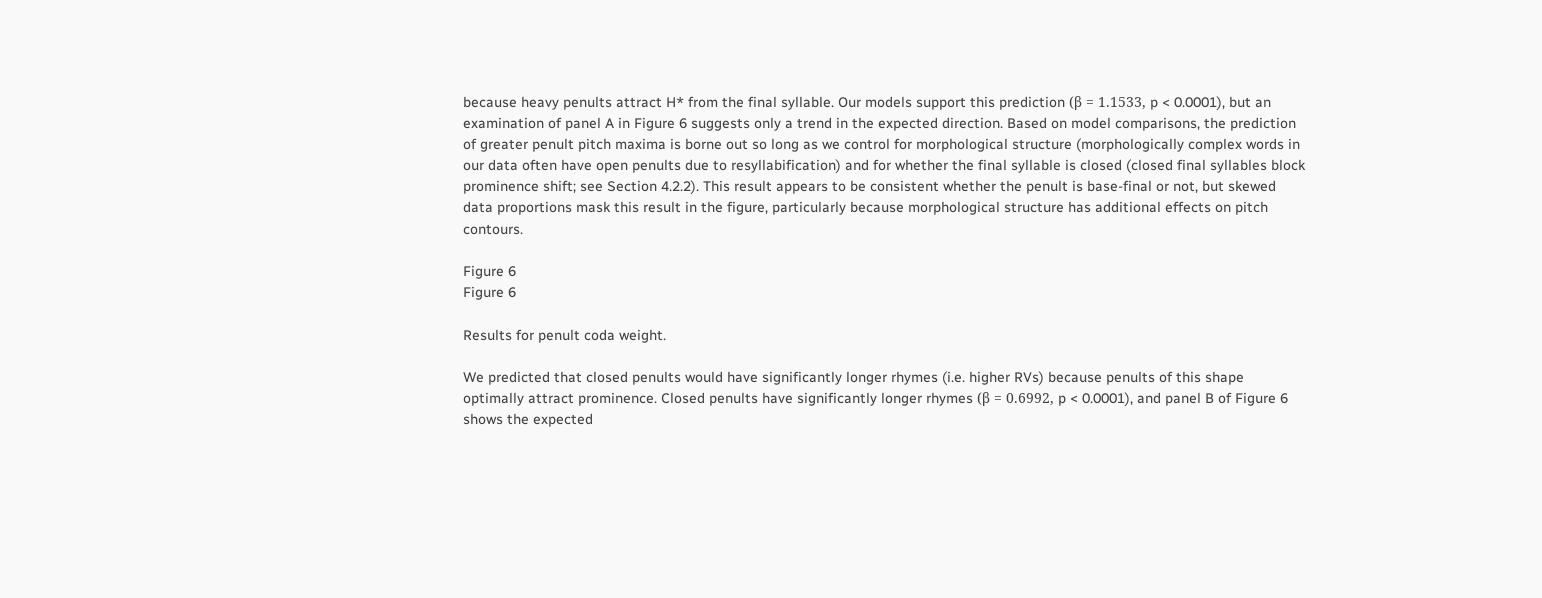because heavy penults attract H* from the final syllable. Our models support this prediction (β = 1.1533, p < 0.0001), but an examination of panel A in Figure 6 suggests only a trend in the expected direction. Based on model comparisons, the prediction of greater penult pitch maxima is borne out so long as we control for morphological structure (morphologically complex words in our data often have open penults due to resyllabification) and for whether the final syllable is closed (closed final syllables block prominence shift; see Section 4.2.2). This result appears to be consistent whether the penult is base-final or not, but skewed data proportions mask this result in the figure, particularly because morphological structure has additional effects on pitch contours.

Figure 6
Figure 6

Results for penult coda weight.

We predicted that closed penults would have significantly longer rhymes (i.e. higher RVs) because penults of this shape optimally attract prominence. Closed penults have significantly longer rhymes (β = 0.6992, p < 0.0001), and panel B of Figure 6 shows the expected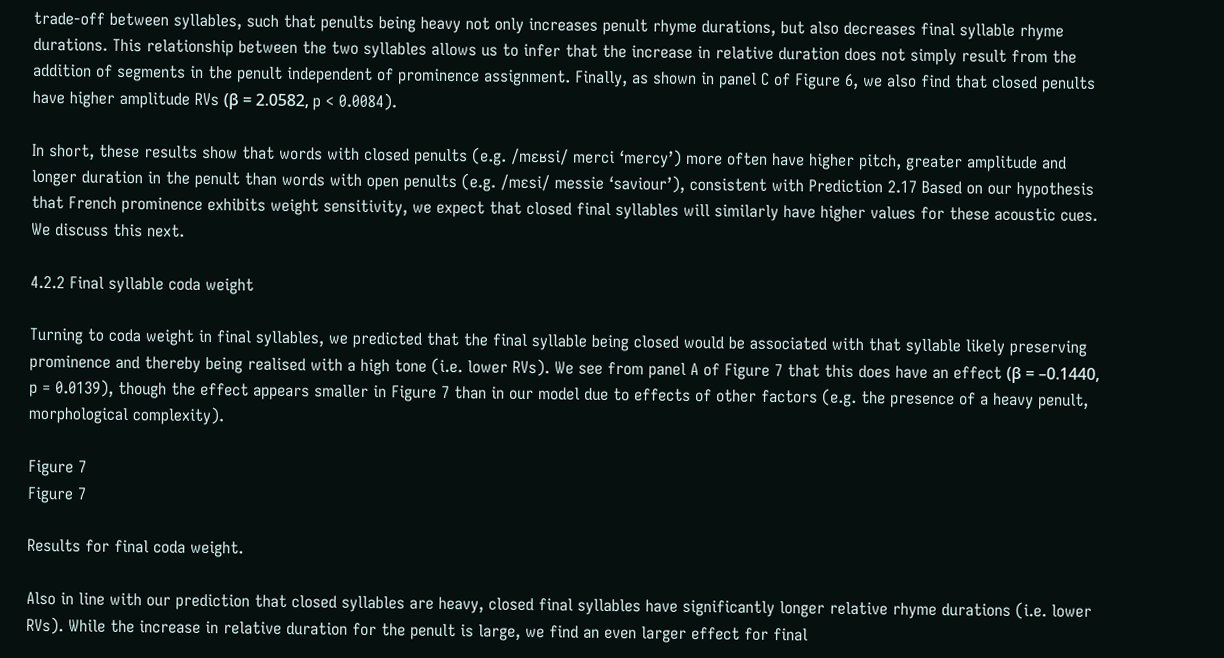trade-off between syllables, such that penults being heavy not only increases penult rhyme durations, but also decreases final syllable rhyme durations. This relationship between the two syllables allows us to infer that the increase in relative duration does not simply result from the addition of segments in the penult independent of prominence assignment. Finally, as shown in panel C of Figure 6, we also find that closed penults have higher amplitude RVs (β = 2.0582, p < 0.0084).

In short, these results show that words with closed penults (e.g. /mɛʁsi/ merci ‘mercy’) more often have higher pitch, greater amplitude and longer duration in the penult than words with open penults (e.g. /mɛsi/ messie ‘saviour’), consistent with Prediction 2.17 Based on our hypothesis that French prominence exhibits weight sensitivity, we expect that closed final syllables will similarly have higher values for these acoustic cues. We discuss this next.

4.2.2 Final syllable coda weight

Turning to coda weight in final syllables, we predicted that the final syllable being closed would be associated with that syllable likely preserving prominence and thereby being realised with a high tone (i.e. lower RVs). We see from panel A of Figure 7 that this does have an effect (β = –0.1440, p = 0.0139), though the effect appears smaller in Figure 7 than in our model due to effects of other factors (e.g. the presence of a heavy penult, morphological complexity).

Figure 7
Figure 7

Results for final coda weight.

Also in line with our prediction that closed syllables are heavy, closed final syllables have significantly longer relative rhyme durations (i.e. lower RVs). While the increase in relative duration for the penult is large, we find an even larger effect for final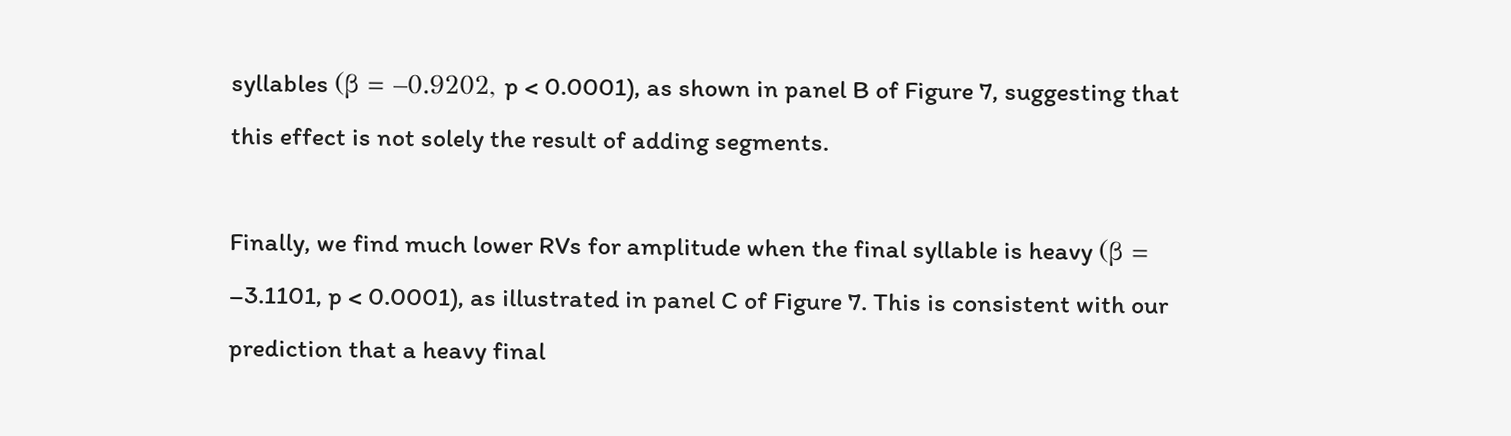syllables (β = –0.9202, p < 0.0001), as shown in panel B of Figure 7, suggesting that this effect is not solely the result of adding segments.

Finally, we find much lower RVs for amplitude when the final syllable is heavy (β = –3.1101, p < 0.0001), as illustrated in panel C of Figure 7. This is consistent with our prediction that a heavy final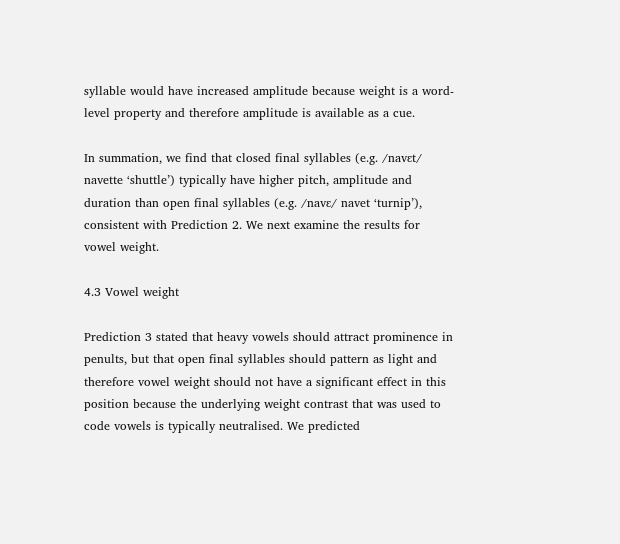syllable would have increased amplitude because weight is a word-level property and therefore amplitude is available as a cue.

In summation, we find that closed final syllables (e.g. /navɛt/ navette ‘shuttle’) typically have higher pitch, amplitude and duration than open final syllables (e.g. /navɛ/ navet ‘turnip’), consistent with Prediction 2. We next examine the results for vowel weight.

4.3 Vowel weight

Prediction 3 stated that heavy vowels should attract prominence in penults, but that open final syllables should pattern as light and therefore vowel weight should not have a significant effect in this position because the underlying weight contrast that was used to code vowels is typically neutralised. We predicted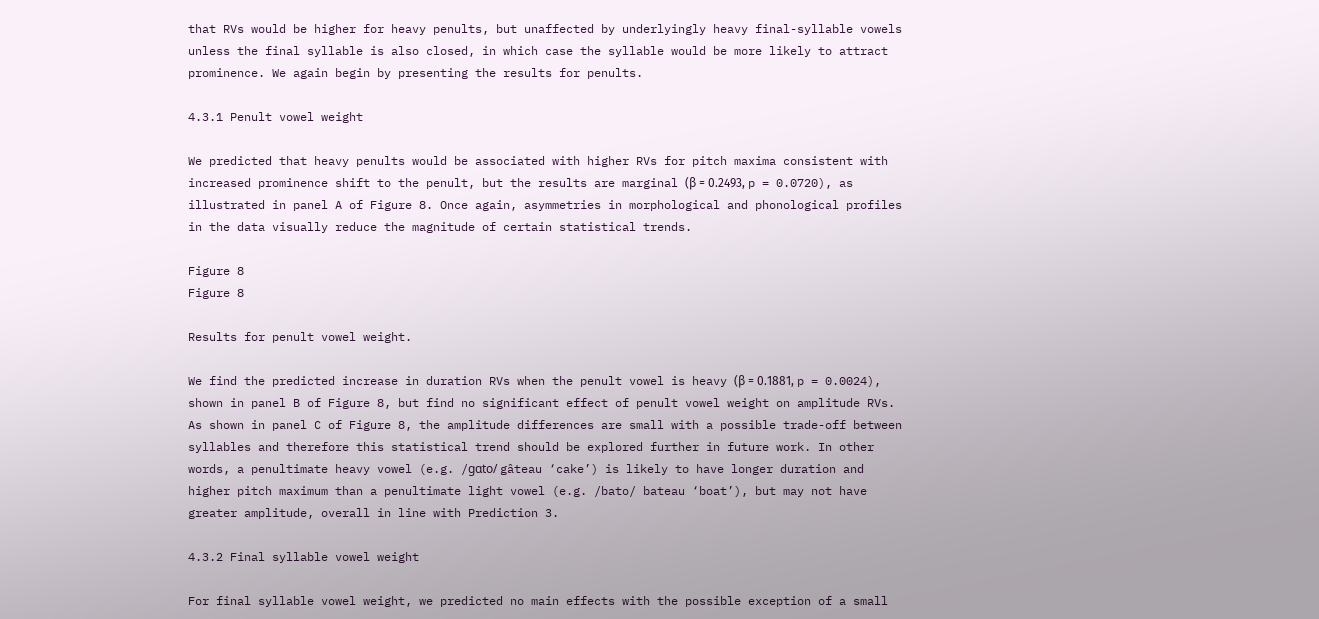that RVs would be higher for heavy penults, but unaffected by underlyingly heavy final-syllable vowels unless the final syllable is also closed, in which case the syllable would be more likely to attract prominence. We again begin by presenting the results for penults.

4.3.1 Penult vowel weight

We predicted that heavy penults would be associated with higher RVs for pitch maxima consistent with increased prominence shift to the penult, but the results are marginal (β = 0.2493, p = 0.0720), as illustrated in panel A of Figure 8. Once again, asymmetries in morphological and phonological profiles in the data visually reduce the magnitude of certain statistical trends.

Figure 8
Figure 8

Results for penult vowel weight.

We find the predicted increase in duration RVs when the penult vowel is heavy (β = 0.1881, p = 0.0024), shown in panel B of Figure 8, but find no significant effect of penult vowel weight on amplitude RVs. As shown in panel C of Figure 8, the amplitude differences are small with a possible trade-off between syllables and therefore this statistical trend should be explored further in future work. In other words, a penultimate heavy vowel (e.g. /gɑto/ gâteau ‘cake’) is likely to have longer duration and higher pitch maximum than a penultimate light vowel (e.g. /bato/ bateau ‘boat’), but may not have greater amplitude, overall in line with Prediction 3.

4.3.2 Final syllable vowel weight

For final syllable vowel weight, we predicted no main effects with the possible exception of a small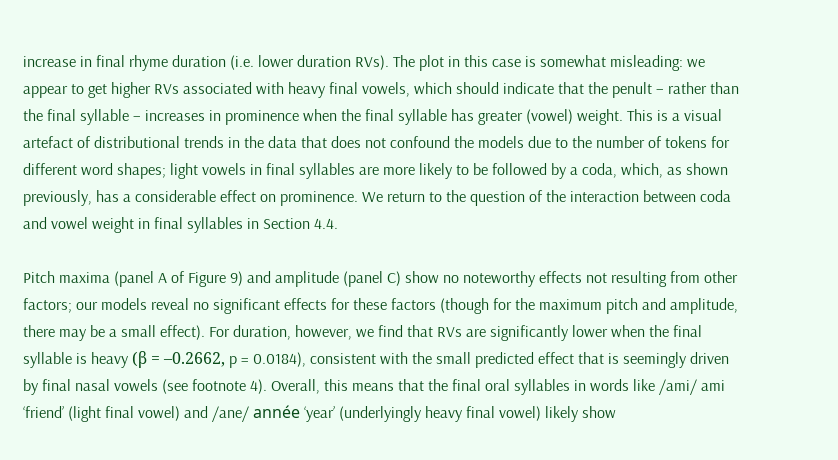increase in final rhyme duration (i.e. lower duration RVs). The plot in this case is somewhat misleading: we appear to get higher RVs associated with heavy final vowels, which should indicate that the penult – rather than the final syllable – increases in prominence when the final syllable has greater (vowel) weight. This is a visual artefact of distributional trends in the data that does not confound the models due to the number of tokens for different word shapes; light vowels in final syllables are more likely to be followed by a coda, which, as shown previously, has a considerable effect on prominence. We return to the question of the interaction between coda and vowel weight in final syllables in Section 4.4.

Pitch maxima (panel A of Figure 9) and amplitude (panel C) show no noteworthy effects not resulting from other factors; our models reveal no significant effects for these factors (though for the maximum pitch and amplitude, there may be a small effect). For duration, however, we find that RVs are significantly lower when the final syllable is heavy (β = –0.2662, p = 0.0184), consistent with the small predicted effect that is seemingly driven by final nasal vowels (see footnote 4). Overall, this means that the final oral syllables in words like /ami/ ami ‘friend’ (light final vowel) and /ane/ année ‘year’ (underlyingly heavy final vowel) likely show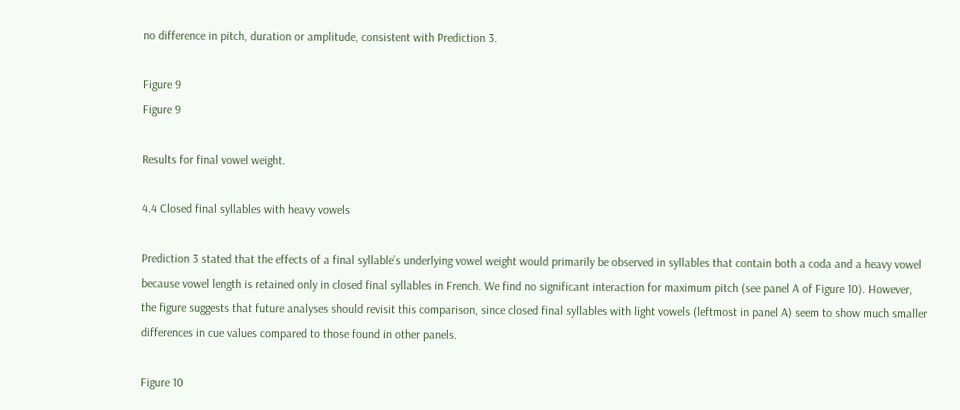no difference in pitch, duration or amplitude, consistent with Prediction 3.

Figure 9
Figure 9

Results for final vowel weight.

4.4 Closed final syllables with heavy vowels

Prediction 3 stated that the effects of a final syllable’s underlying vowel weight would primarily be observed in syllables that contain both a coda and a heavy vowel because vowel length is retained only in closed final syllables in French. We find no significant interaction for maximum pitch (see panel A of Figure 10). However, the figure suggests that future analyses should revisit this comparison, since closed final syllables with light vowels (leftmost in panel A) seem to show much smaller differences in cue values compared to those found in other panels.

Figure 10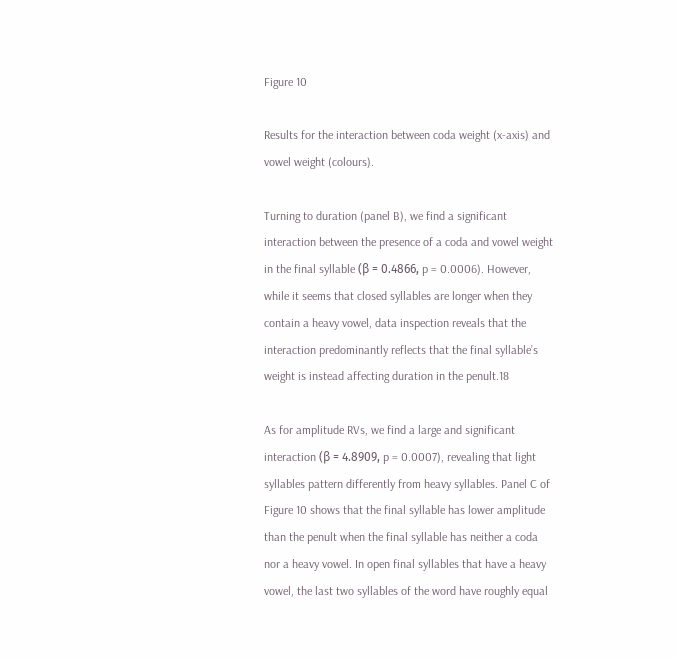Figure 10

Results for the interaction between coda weight (x-axis) and vowel weight (colours).

Turning to duration (panel B), we find a significant interaction between the presence of a coda and vowel weight in the final syllable (β = 0.4866, p = 0.0006). However, while it seems that closed syllables are longer when they contain a heavy vowel, data inspection reveals that the interaction predominantly reflects that the final syllable’s weight is instead affecting duration in the penult.18

As for amplitude RVs, we find a large and significant interaction (β = 4.8909, p = 0.0007), revealing that light syllables pattern differently from heavy syllables. Panel C of Figure 10 shows that the final syllable has lower amplitude than the penult when the final syllable has neither a coda nor a heavy vowel. In open final syllables that have a heavy vowel, the last two syllables of the word have roughly equal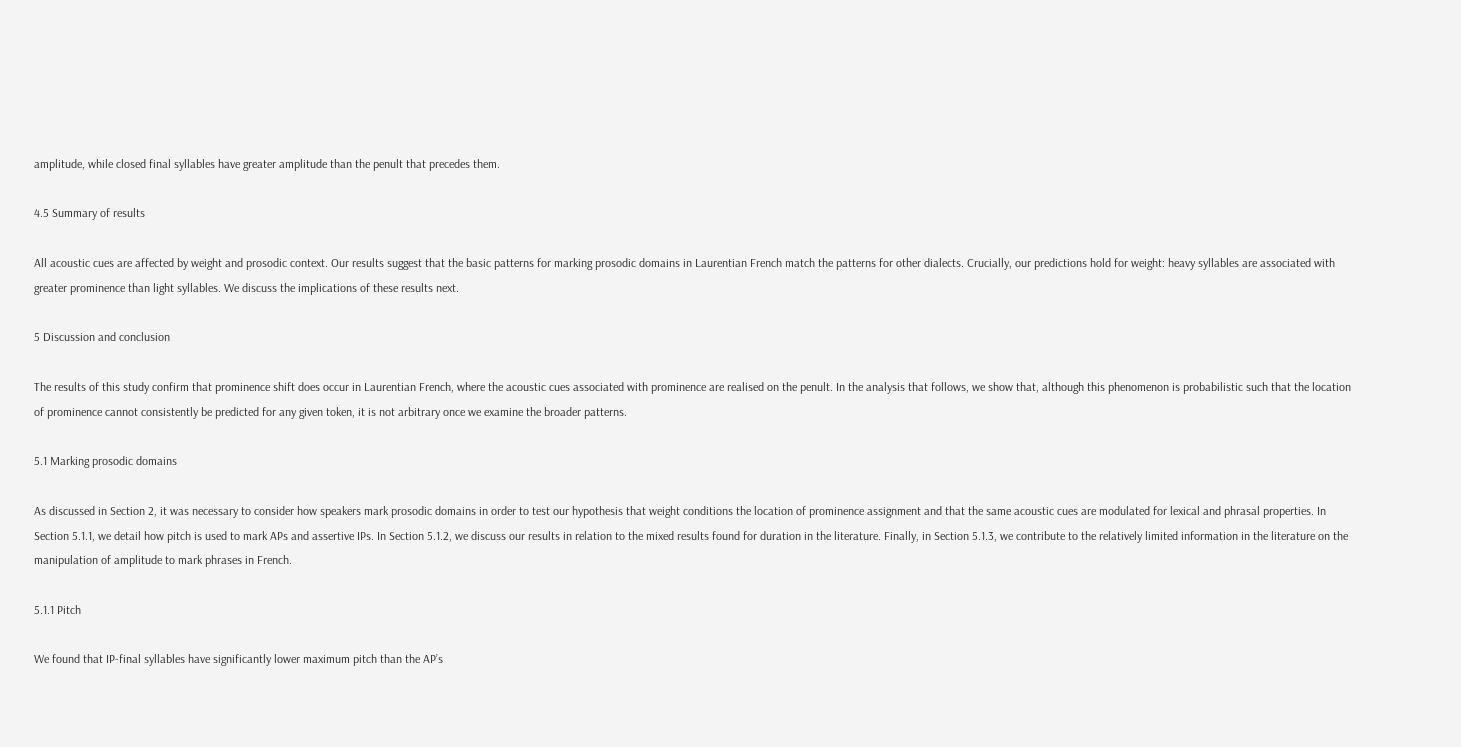amplitude, while closed final syllables have greater amplitude than the penult that precedes them.

4.5 Summary of results

All acoustic cues are affected by weight and prosodic context. Our results suggest that the basic patterns for marking prosodic domains in Laurentian French match the patterns for other dialects. Crucially, our predictions hold for weight: heavy syllables are associated with greater prominence than light syllables. We discuss the implications of these results next.

5 Discussion and conclusion

The results of this study confirm that prominence shift does occur in Laurentian French, where the acoustic cues associated with prominence are realised on the penult. In the analysis that follows, we show that, although this phenomenon is probabilistic such that the location of prominence cannot consistently be predicted for any given token, it is not arbitrary once we examine the broader patterns.

5.1 Marking prosodic domains

As discussed in Section 2, it was necessary to consider how speakers mark prosodic domains in order to test our hypothesis that weight conditions the location of prominence assignment and that the same acoustic cues are modulated for lexical and phrasal properties. In Section 5.1.1, we detail how pitch is used to mark APs and assertive IPs. In Section 5.1.2, we discuss our results in relation to the mixed results found for duration in the literature. Finally, in Section 5.1.3, we contribute to the relatively limited information in the literature on the manipulation of amplitude to mark phrases in French.

5.1.1 Pitch

We found that IP-final syllables have significantly lower maximum pitch than the AP’s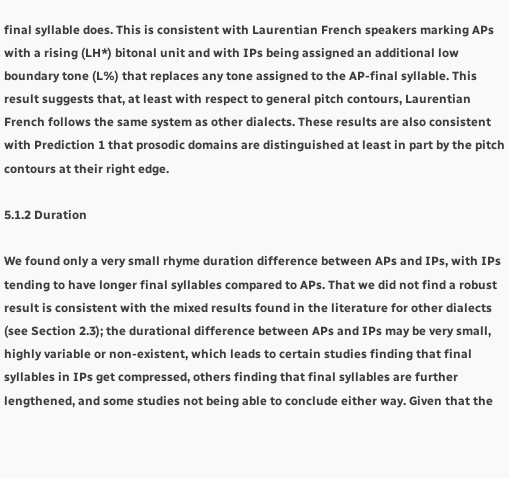final syllable does. This is consistent with Laurentian French speakers marking APs with a rising (LH*) bitonal unit and with IPs being assigned an additional low boundary tone (L%) that replaces any tone assigned to the AP-final syllable. This result suggests that, at least with respect to general pitch contours, Laurentian French follows the same system as other dialects. These results are also consistent with Prediction 1 that prosodic domains are distinguished at least in part by the pitch contours at their right edge.

5.1.2 Duration

We found only a very small rhyme duration difference between APs and IPs, with IPs tending to have longer final syllables compared to APs. That we did not find a robust result is consistent with the mixed results found in the literature for other dialects (see Section 2.3); the durational difference between APs and IPs may be very small, highly variable or non-existent, which leads to certain studies finding that final syllables in IPs get compressed, others finding that final syllables are further lengthened, and some studies not being able to conclude either way. Given that the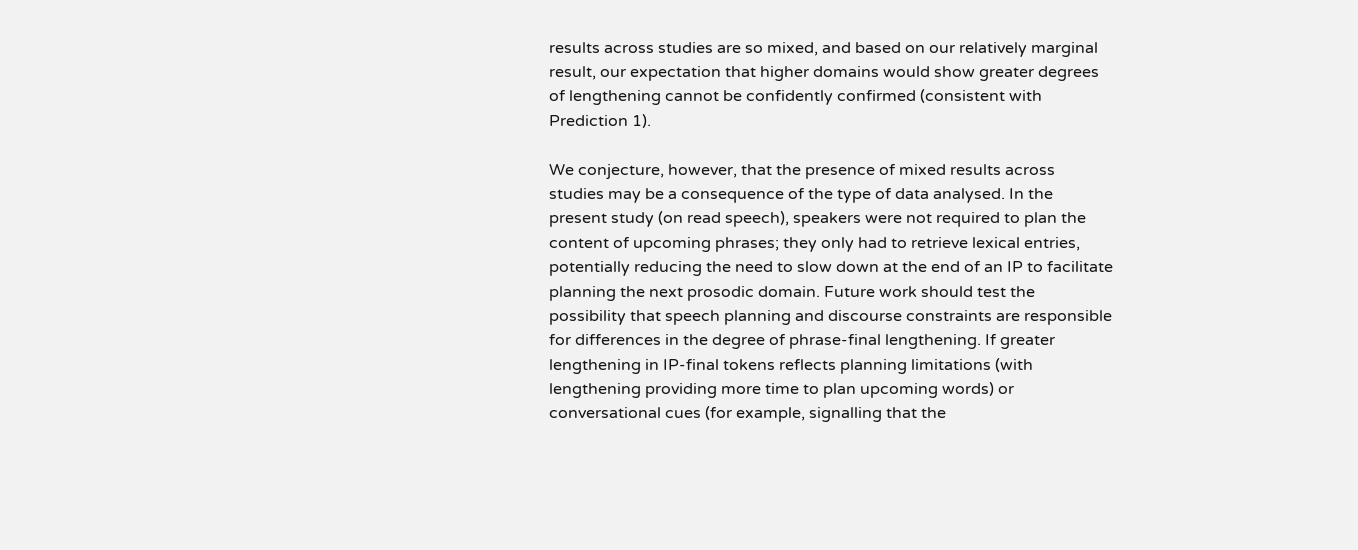results across studies are so mixed, and based on our relatively marginal result, our expectation that higher domains would show greater degrees of lengthening cannot be confidently confirmed (consistent with Prediction 1).

We conjecture, however, that the presence of mixed results across studies may be a consequence of the type of data analysed. In the present study (on read speech), speakers were not required to plan the content of upcoming phrases; they only had to retrieve lexical entries, potentially reducing the need to slow down at the end of an IP to facilitate planning the next prosodic domain. Future work should test the possibility that speech planning and discourse constraints are responsible for differences in the degree of phrase-final lengthening. If greater lengthening in IP-final tokens reflects planning limitations (with lengthening providing more time to plan upcoming words) or conversational cues (for example, signalling that the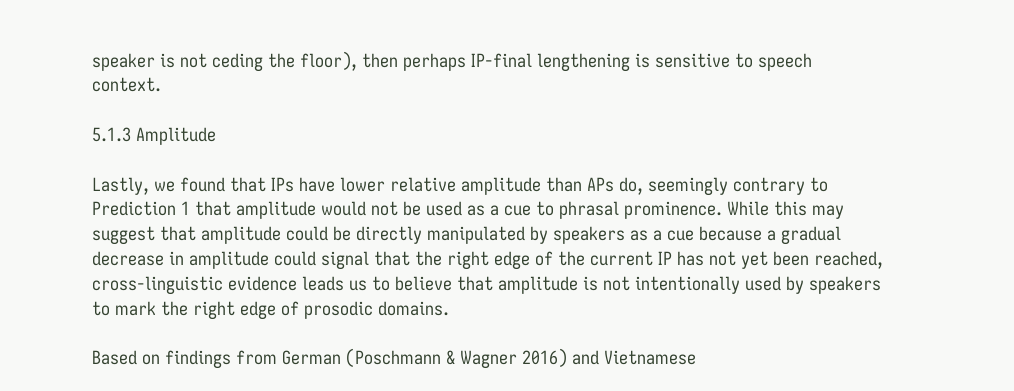speaker is not ceding the floor), then perhaps IP-final lengthening is sensitive to speech context.

5.1.3 Amplitude

Lastly, we found that IPs have lower relative amplitude than APs do, seemingly contrary to Prediction 1 that amplitude would not be used as a cue to phrasal prominence. While this may suggest that amplitude could be directly manipulated by speakers as a cue because a gradual decrease in amplitude could signal that the right edge of the current IP has not yet been reached, cross-linguistic evidence leads us to believe that amplitude is not intentionally used by speakers to mark the right edge of prosodic domains.

Based on findings from German (Poschmann & Wagner 2016) and Vietnamese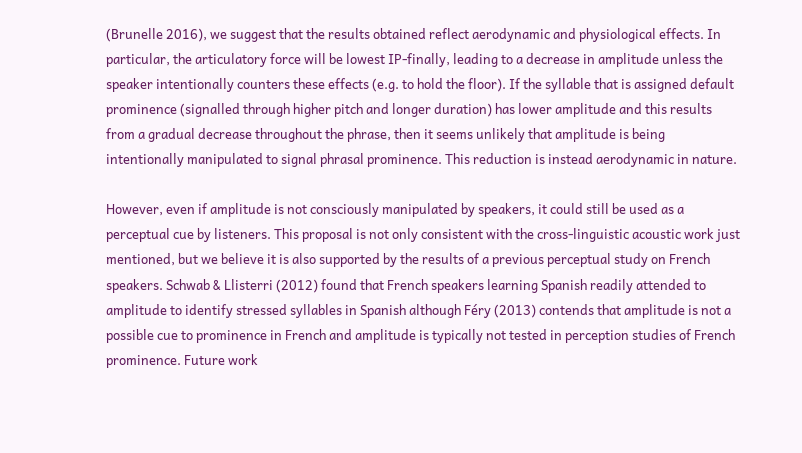(Brunelle 2016), we suggest that the results obtained reflect aerodynamic and physiological effects. In particular, the articulatory force will be lowest IP-finally, leading to a decrease in amplitude unless the speaker intentionally counters these effects (e.g. to hold the floor). If the syllable that is assigned default prominence (signalled through higher pitch and longer duration) has lower amplitude and this results from a gradual decrease throughout the phrase, then it seems unlikely that amplitude is being intentionally manipulated to signal phrasal prominence. This reduction is instead aerodynamic in nature.

However, even if amplitude is not consciously manipulated by speakers, it could still be used as a perceptual cue by listeners. This proposal is not only consistent with the cross-linguistic acoustic work just mentioned, but we believe it is also supported by the results of a previous perceptual study on French speakers. Schwab & Llisterri (2012) found that French speakers learning Spanish readily attended to amplitude to identify stressed syllables in Spanish although Féry (2013) contends that amplitude is not a possible cue to prominence in French and amplitude is typically not tested in perception studies of French prominence. Future work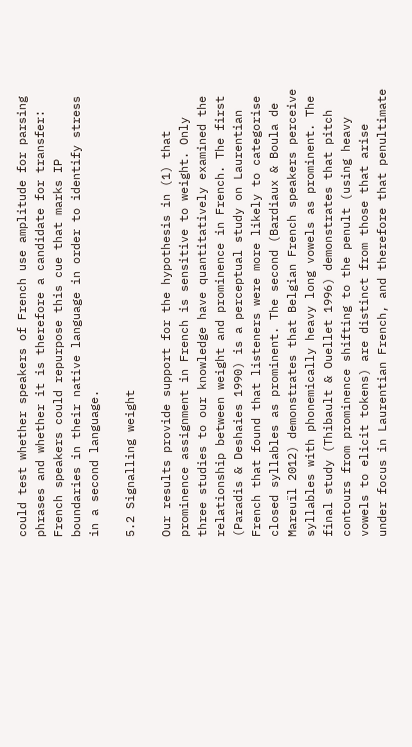could test whether speakers of French use amplitude for parsing phrases and whether it is therefore a candidate for transfer: French speakers could repurpose this cue that marks IP boundaries in their native language in order to identify stress in a second language.

5.2 Signalling weight

Our results provide support for the hypothesis in (1) that prominence assignment in French is sensitive to weight. Only three studies to our knowledge have quantitatively examined the relationship between weight and prominence in French. The first (Paradis & Deshaies 1990) is a perceptual study on Laurentian French that found that listeners were more likely to categorise closed syllables as prominent. The second (Bardiaux & Boula de Mareuïl 2012) demonstrates that Belgian French speakers perceive syllables with phonemically heavy long vowels as prominent. The final study (Thibault & Ouellet 1996) demonstrates that pitch contours from prominence shifting to the penult (using heavy vowels to elicit tokens) are distinct from those that arise under focus in Laurentian French, and therefore that penultimate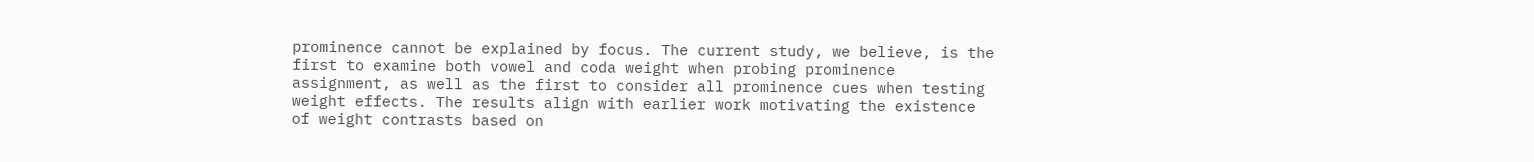prominence cannot be explained by focus. The current study, we believe, is the first to examine both vowel and coda weight when probing prominence assignment, as well as the first to consider all prominence cues when testing weight effects. The results align with earlier work motivating the existence of weight contrasts based on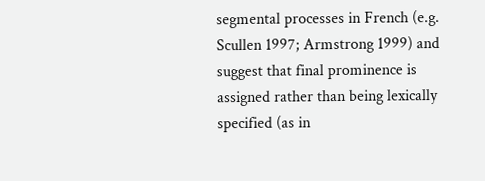segmental processes in French (e.g. Scullen 1997; Armstrong 1999) and suggest that final prominence is assigned rather than being lexically specified (as in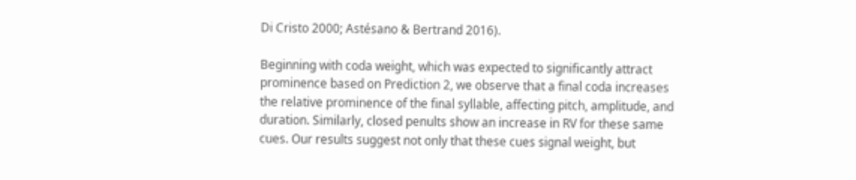Di Cristo 2000; Astésano & Bertrand 2016).

Beginning with coda weight, which was expected to significantly attract prominence based on Prediction 2, we observe that a final coda increases the relative prominence of the final syllable, affecting pitch, amplitude, and duration. Similarly, closed penults show an increase in RV for these same cues. Our results suggest not only that these cues signal weight, but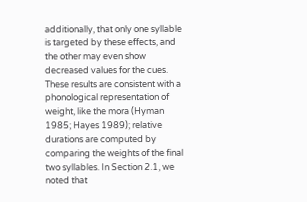additionally, that only one syllable is targeted by these effects, and the other may even show decreased values for the cues. These results are consistent with a phonological representation of weight, like the mora (Hyman 1985; Hayes 1989); relative durations are computed by comparing the weights of the final two syllables. In Section 2.1, we noted that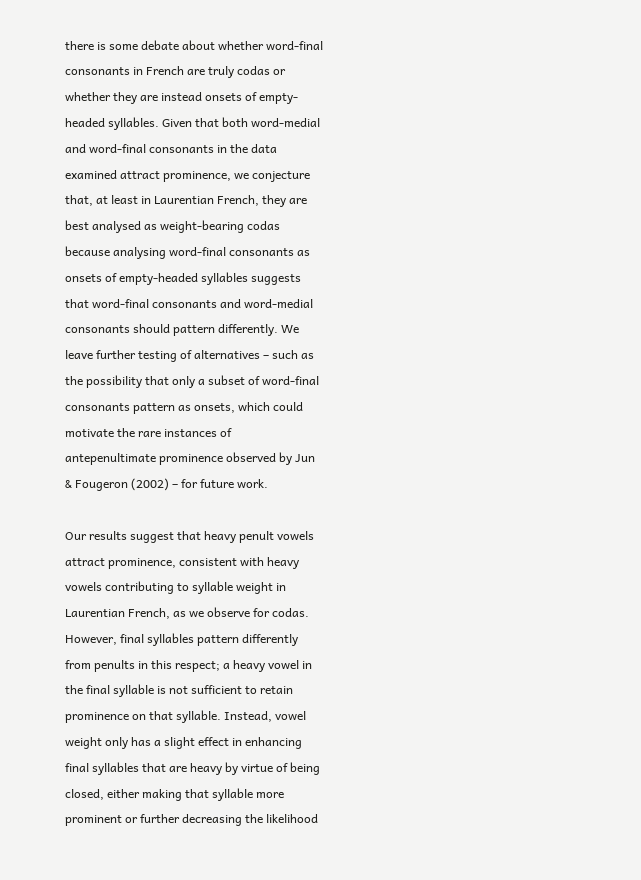there is some debate about whether word-final consonants in French are truly codas or whether they are instead onsets of empty-headed syllables. Given that both word-medial and word-final consonants in the data examined attract prominence, we conjecture that, at least in Laurentian French, they are best analysed as weight-bearing codas because analysing word-final consonants as onsets of empty-headed syllables suggests that word-final consonants and word-medial consonants should pattern differently. We leave further testing of alternatives – such as the possibility that only a subset of word-final consonants pattern as onsets, which could motivate the rare instances of antepenultimate prominence observed by Jun & Fougeron (2002) – for future work.

Our results suggest that heavy penult vowels attract prominence, consistent with heavy vowels contributing to syllable weight in Laurentian French, as we observe for codas. However, final syllables pattern differently from penults in this respect; a heavy vowel in the final syllable is not sufficient to retain prominence on that syllable. Instead, vowel weight only has a slight effect in enhancing final syllables that are heavy by virtue of being closed, either making that syllable more prominent or further decreasing the likelihood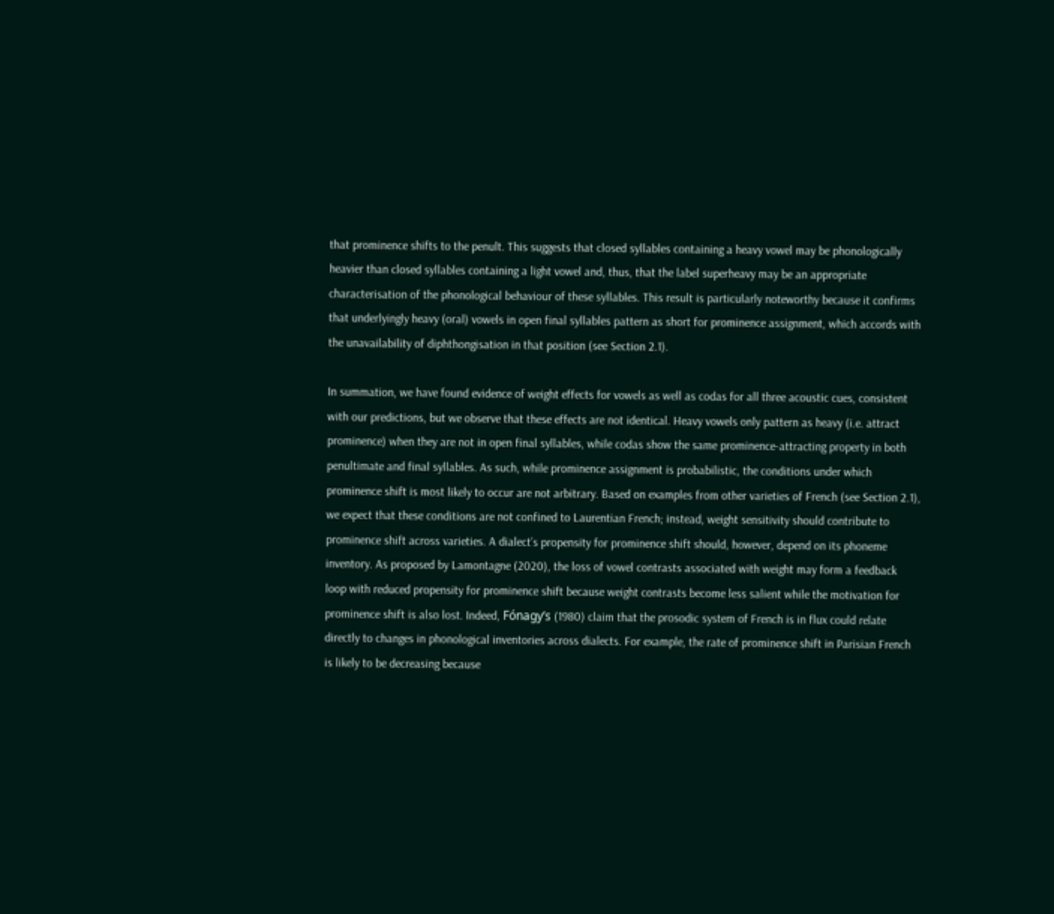that prominence shifts to the penult. This suggests that closed syllables containing a heavy vowel may be phonologically heavier than closed syllables containing a light vowel and, thus, that the label superheavy may be an appropriate characterisation of the phonological behaviour of these syllables. This result is particularly noteworthy because it confirms that underlyingly heavy (oral) vowels in open final syllables pattern as short for prominence assignment, which accords with the unavailability of diphthongisation in that position (see Section 2.1).

In summation, we have found evidence of weight effects for vowels as well as codas for all three acoustic cues, consistent with our predictions, but we observe that these effects are not identical. Heavy vowels only pattern as heavy (i.e. attract prominence) when they are not in open final syllables, while codas show the same prominence-attracting property in both penultimate and final syllables. As such, while prominence assignment is probabilistic, the conditions under which prominence shift is most likely to occur are not arbitrary. Based on examples from other varieties of French (see Section 2.1), we expect that these conditions are not confined to Laurentian French; instead, weight sensitivity should contribute to prominence shift across varieties. A dialect’s propensity for prominence shift should, however, depend on its phoneme inventory. As proposed by Lamontagne (2020), the loss of vowel contrasts associated with weight may form a feedback loop with reduced propensity for prominence shift because weight contrasts become less salient while the motivation for prominence shift is also lost. Indeed, Fónagy’s (1980) claim that the prosodic system of French is in flux could relate directly to changes in phonological inventories across dialects. For example, the rate of prominence shift in Parisian French is likely to be decreasing because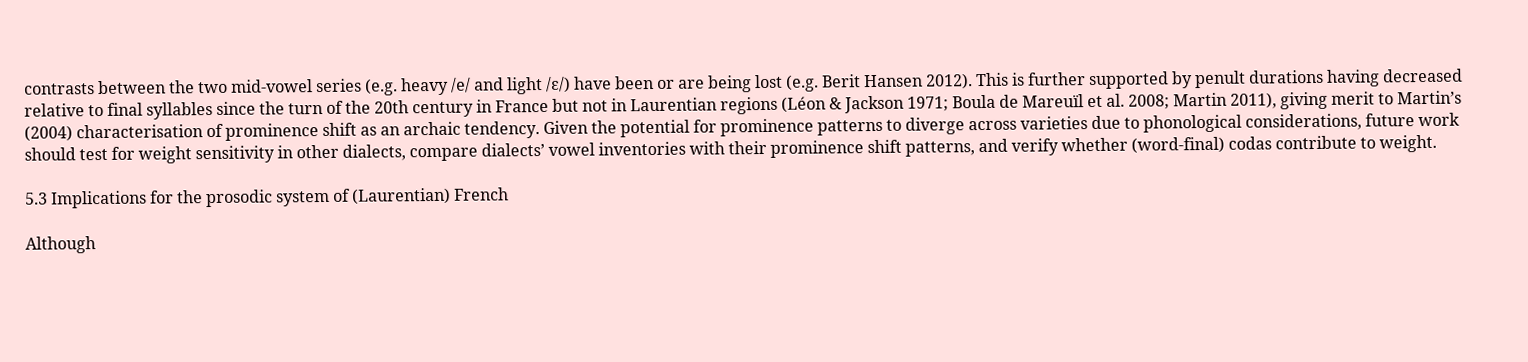contrasts between the two mid-vowel series (e.g. heavy /e/ and light /ɛ/) have been or are being lost (e.g. Berit Hansen 2012). This is further supported by penult durations having decreased relative to final syllables since the turn of the 20th century in France but not in Laurentian regions (Léon & Jackson 1971; Boula de Mareuïl et al. 2008; Martin 2011), giving merit to Martin’s (2004) characterisation of prominence shift as an archaic tendency. Given the potential for prominence patterns to diverge across varieties due to phonological considerations, future work should test for weight sensitivity in other dialects, compare dialects’ vowel inventories with their prominence shift patterns, and verify whether (word-final) codas contribute to weight.

5.3 Implications for the prosodic system of (Laurentian) French

Although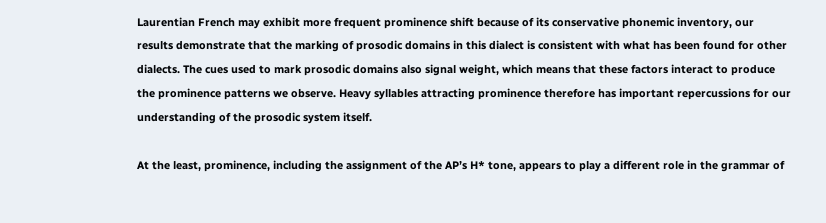Laurentian French may exhibit more frequent prominence shift because of its conservative phonemic inventory, our results demonstrate that the marking of prosodic domains in this dialect is consistent with what has been found for other dialects. The cues used to mark prosodic domains also signal weight, which means that these factors interact to produce the prominence patterns we observe. Heavy syllables attracting prominence therefore has important repercussions for our understanding of the prosodic system itself.

At the least, prominence, including the assignment of the AP’s H* tone, appears to play a different role in the grammar of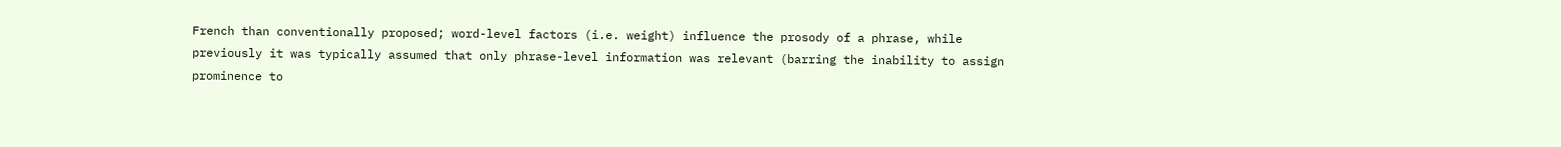French than conventionally proposed; word-level factors (i.e. weight) influence the prosody of a phrase, while previously it was typically assumed that only phrase-level information was relevant (barring the inability to assign prominence to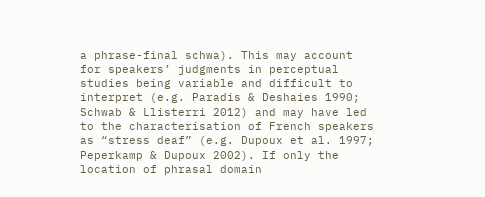a phrase-final schwa). This may account for speakers’ judgments in perceptual studies being variable and difficult to interpret (e.g. Paradis & Deshaies 1990; Schwab & Llisterri 2012) and may have led to the characterisation of French speakers as “stress deaf” (e.g. Dupoux et al. 1997; Peperkamp & Dupoux 2002). If only the location of phrasal domain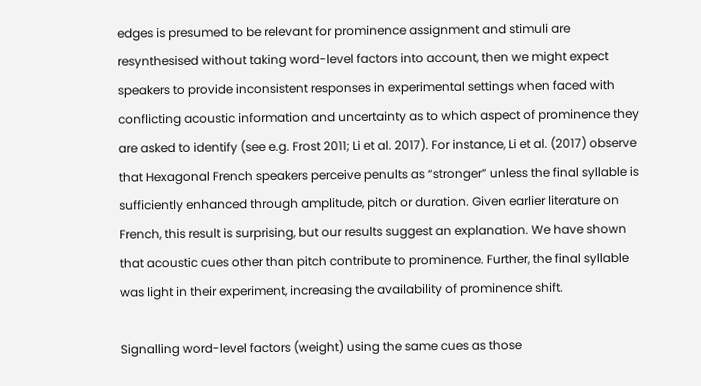edges is presumed to be relevant for prominence assignment and stimuli are resynthesised without taking word-level factors into account, then we might expect speakers to provide inconsistent responses in experimental settings when faced with conflicting acoustic information and uncertainty as to which aspect of prominence they are asked to identify (see e.g. Frost 2011; Li et al. 2017). For instance, Li et al. (2017) observe that Hexagonal French speakers perceive penults as “stronger” unless the final syllable is sufficiently enhanced through amplitude, pitch or duration. Given earlier literature on French, this result is surprising, but our results suggest an explanation. We have shown that acoustic cues other than pitch contribute to prominence. Further, the final syllable was light in their experiment, increasing the availability of prominence shift.

Signalling word-level factors (weight) using the same cues as those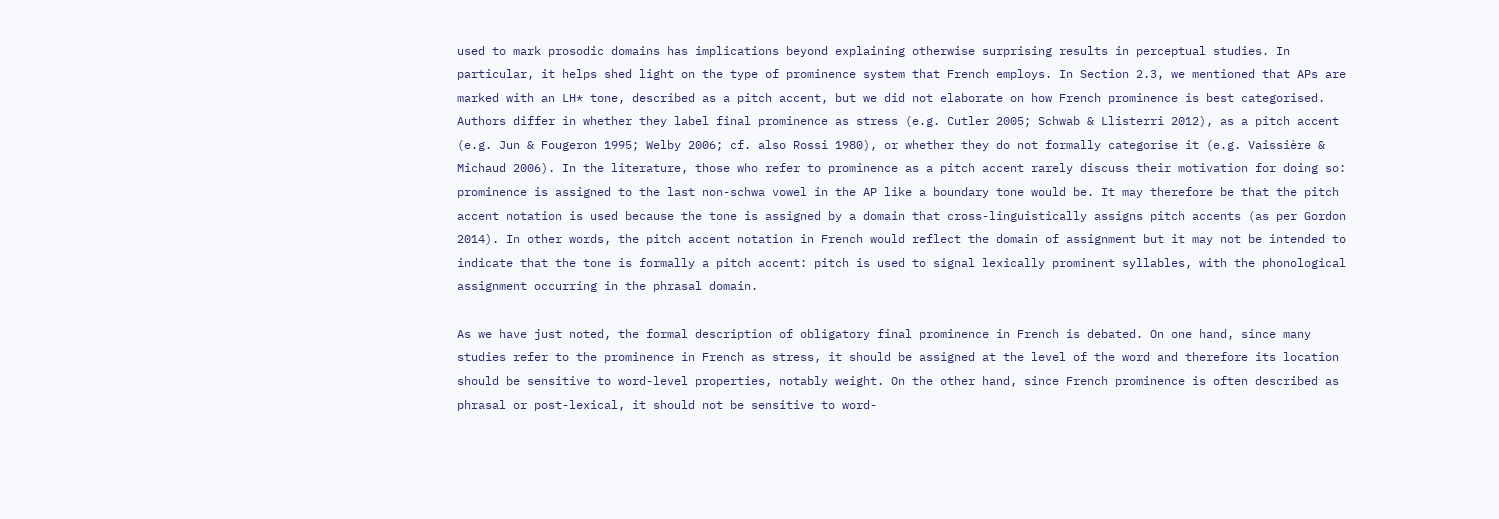used to mark prosodic domains has implications beyond explaining otherwise surprising results in perceptual studies. In particular, it helps shed light on the type of prominence system that French employs. In Section 2.3, we mentioned that APs are marked with an LH* tone, described as a pitch accent, but we did not elaborate on how French prominence is best categorised. Authors differ in whether they label final prominence as stress (e.g. Cutler 2005; Schwab & Llisterri 2012), as a pitch accent (e.g. Jun & Fougeron 1995; Welby 2006; cf. also Rossi 1980), or whether they do not formally categorise it (e.g. Vaissière & Michaud 2006). In the literature, those who refer to prominence as a pitch accent rarely discuss their motivation for doing so: prominence is assigned to the last non-schwa vowel in the AP like a boundary tone would be. It may therefore be that the pitch accent notation is used because the tone is assigned by a domain that cross-linguistically assigns pitch accents (as per Gordon 2014). In other words, the pitch accent notation in French would reflect the domain of assignment but it may not be intended to indicate that the tone is formally a pitch accent: pitch is used to signal lexically prominent syllables, with the phonological assignment occurring in the phrasal domain.

As we have just noted, the formal description of obligatory final prominence in French is debated. On one hand, since many studies refer to the prominence in French as stress, it should be assigned at the level of the word and therefore its location should be sensitive to word-level properties, notably weight. On the other hand, since French prominence is often described as phrasal or post-lexical, it should not be sensitive to word-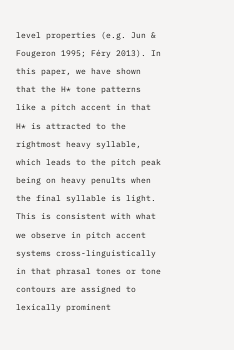level properties (e.g. Jun & Fougeron 1995; Féry 2013). In this paper, we have shown that the H* tone patterns like a pitch accent in that H* is attracted to the rightmost heavy syllable, which leads to the pitch peak being on heavy penults when the final syllable is light. This is consistent with what we observe in pitch accent systems cross-linguistically in that phrasal tones or tone contours are assigned to lexically prominent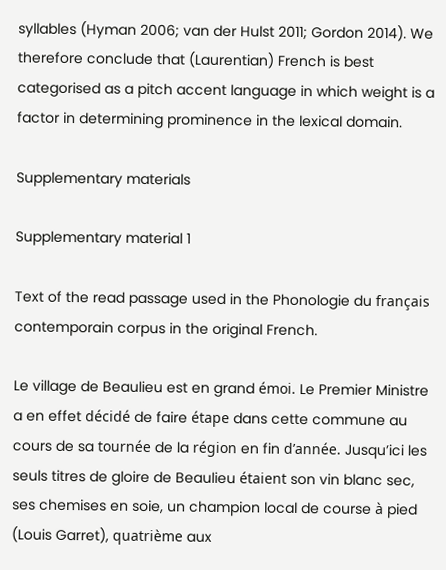syllables (Hyman 2006; van der Hulst 2011; Gordon 2014). We therefore conclude that (Laurentian) French is best categorised as a pitch accent language in which weight is a factor in determining prominence in the lexical domain.

Supplementary materials

Supplementary material 1

Text of the read passage used in the Phonologie du français contemporain corpus in the original French.

Le village de Beaulieu est en grand émoi. Le Premier Ministre a en effet décidé de faire étape dans cette commune au cours de sa tournée de la région en fin d’année. Jusqu’ici les seuls titres de gloire de Beaulieu étaient son vin blanc sec, ses chemises en soie, un champion local de course à pied (Louis Garret), quatrième aux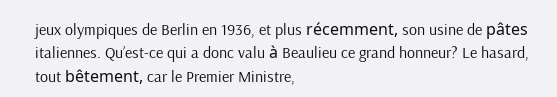jeux olympiques de Berlin en 1936, et plus récemment, son usine de pâtes italiennes. Qu’est-ce qui a donc valu à Beaulieu ce grand honneur? Le hasard, tout bêtement, car le Premier Ministre,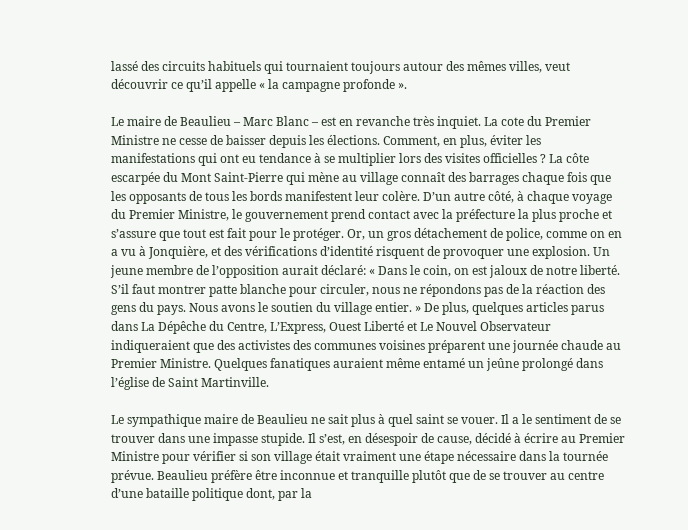lassé des circuits habituels qui tournaient toujours autour des mêmes villes, veut découvrir ce qu’il appelle « la campagne profonde ».

Le maire de Beaulieu – Marc Blanc – est en revanche très inquiet. La cote du Premier Ministre ne cesse de baisser depuis les élections. Comment, en plus, éviter les manifestations qui ont eu tendance à se multiplier lors des visites officielles ? La côte escarpée du Mont Saint-Pierre qui mène au village connaît des barrages chaque fois que les opposants de tous les bords manifestent leur colère. D’un autre côté, à chaque voyage du Premier Ministre, le gouvernement prend contact avec la préfecture la plus proche et s’assure que tout est fait pour le protéger. Or, un gros détachement de police, comme on en a vu à Jonquière, et des vérifications d’identité risquent de provoquer une explosion. Un jeune membre de l’opposition aurait déclaré: « Dans le coin, on est jaloux de notre liberté. S’il faut montrer patte blanche pour circuler, nous ne répondons pas de la réaction des gens du pays. Nous avons le soutien du village entier. » De plus, quelques articles parus dans La Dépêche du Centre, L’Express, Ouest Liberté et Le Nouvel Observateur indiqueraient que des activistes des communes voisines préparent une journée chaude au Premier Ministre. Quelques fanatiques auraient même entamé un jeûne prolongé dans l’église de Saint Martinville.

Le sympathique maire de Beaulieu ne sait plus à quel saint se vouer. Il a le sentiment de se trouver dans une impasse stupide. Il s’est, en désespoir de cause, décidé à écrire au Premier Ministre pour vérifier si son village était vraiment une étape nécessaire dans la tournée prévue. Beaulieu préfère être inconnue et tranquille plutôt que de se trouver au centre d’une bataille politique dont, par la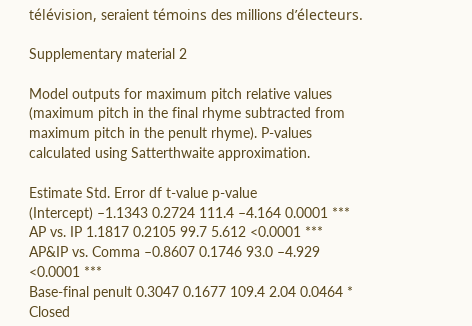télévision, seraient témoins des millions d’électeurs.

Supplementary material 2

Model outputs for maximum pitch relative values (maximum pitch in the final rhyme subtracted from maximum pitch in the penult rhyme). P-values calculated using Satterthwaite approximation.

Estimate Std. Error df t-value p-value
(Intercept) –1.1343 0.2724 111.4 –4.164 0.0001 ***
AP vs. IP 1.1817 0.2105 99.7 5.612 <0.0001 ***
AP&IP vs. Comma –0.8607 0.1746 93.0 –4.929 <0.0001 ***
Base-final penult 0.3047 0.1677 109.4 2.04 0.0464 *
Closed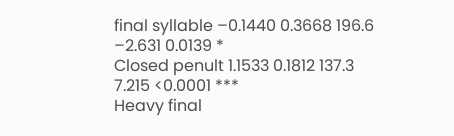final syllable –0.1440 0.3668 196.6 –2.631 0.0139 *
Closed penult 1.1533 0.1812 137.3 7.215 <0.0001 ***
Heavy final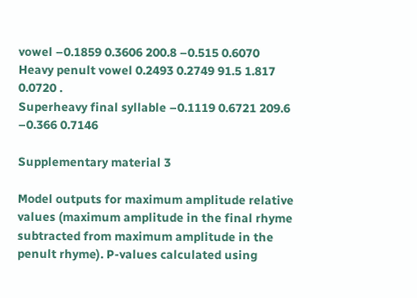vowel –0.1859 0.3606 200.8 –0.515 0.6070
Heavy penult vowel 0.2493 0.2749 91.5 1.817 0.0720 .
Superheavy final syllable –0.1119 0.6721 209.6 –0.366 0.7146

Supplementary material 3

Model outputs for maximum amplitude relative values (maximum amplitude in the final rhyme subtracted from maximum amplitude in the penult rhyme). P-values calculated using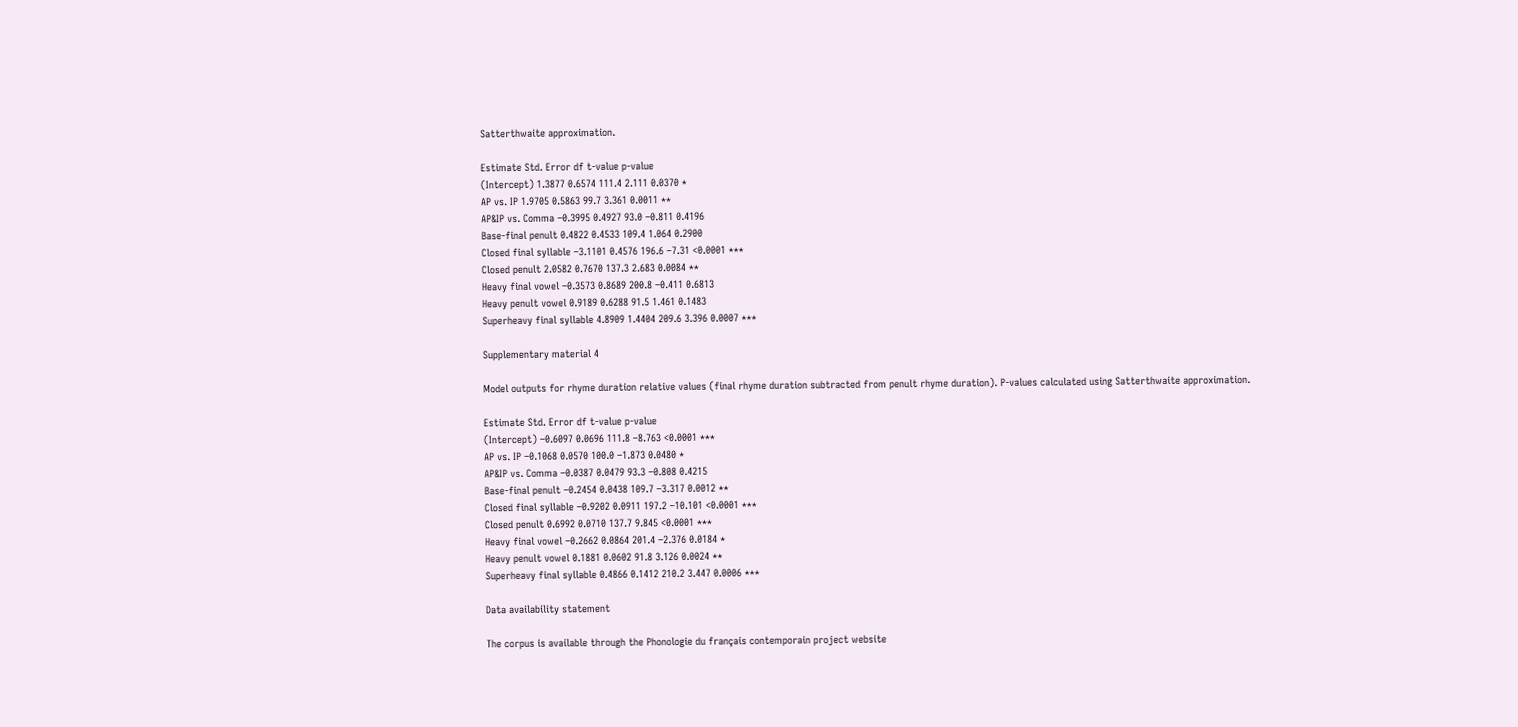Satterthwaite approximation.

Estimate Std. Error df t-value p-value
(Intercept) 1.3877 0.6574 111.4 2.111 0.0370 *
AP vs. IP 1.9705 0.5863 99.7 3.361 0.0011 **
AP&IP vs. Comma –0.3995 0.4927 93.0 –0.811 0.4196
Base-final penult 0.4822 0.4533 109.4 1.064 0.2900
Closed final syllable –3.1101 0.4576 196.6 –7.31 <0.0001 ***
Closed penult 2.0582 0.7670 137.3 2.683 0.0084 **
Heavy final vowel –0.3573 0.8689 200.8 –0.411 0.6813
Heavy penult vowel 0.9189 0.6288 91.5 1.461 0.1483
Superheavy final syllable 4.8909 1.4404 209.6 3.396 0.0007 ***

Supplementary material 4

Model outputs for rhyme duration relative values (final rhyme duration subtracted from penult rhyme duration). P-values calculated using Satterthwaite approximation.

Estimate Std. Error df t-value p-value
(Intercept) –0.6097 0.0696 111.8 –8.763 <0.0001 ***
AP vs. IP –0.1068 0.0570 100.0 –1.873 0.0480 *
AP&IP vs. Comma –0.0387 0.0479 93.3 –0.808 0.4215
Base-final penult –0.2454 0.0438 109.7 –3.317 0.0012 **
Closed final syllable –0.9202 0.0911 197.2 –10.101 <0.0001 ***
Closed penult 0.6992 0.0710 137.7 9.845 <0.0001 ***
Heavy final vowel –0.2662 0.0864 201.4 –2.376 0.0184 *
Heavy penult vowel 0.1881 0.0602 91.8 3.126 0.0024 **
Superheavy final syllable 0.4866 0.1412 210.2 3.447 0.0006 ***

Data availability statement

The corpus is available through the Phonologie du français contemporain project website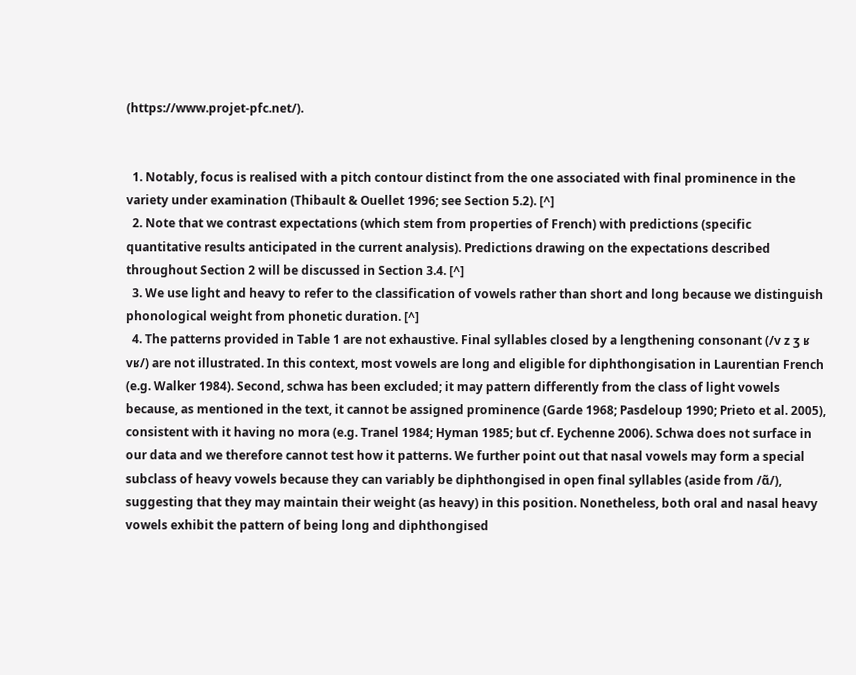(https://www.projet-pfc.net/).


  1. Notably, focus is realised with a pitch contour distinct from the one associated with final prominence in the variety under examination (Thibault & Ouellet 1996; see Section 5.2). [^]
  2. Note that we contrast expectations (which stem from properties of French) with predictions (specific quantitative results anticipated in the current analysis). Predictions drawing on the expectations described throughout Section 2 will be discussed in Section 3.4. [^]
  3. We use light and heavy to refer to the classification of vowels rather than short and long because we distinguish phonological weight from phonetic duration. [^]
  4. The patterns provided in Table 1 are not exhaustive. Final syllables closed by a lengthening consonant (/v z ʒ ʁ vʁ/) are not illustrated. In this context, most vowels are long and eligible for diphthongisation in Laurentian French (e.g. Walker 1984). Second, schwa has been excluded; it may pattern differently from the class of light vowels because, as mentioned in the text, it cannot be assigned prominence (Garde 1968; Pasdeloup 1990; Prieto et al. 2005), consistent with it having no mora (e.g. Tranel 1984; Hyman 1985; but cf. Eychenne 2006). Schwa does not surface in our data and we therefore cannot test how it patterns. We further point out that nasal vowels may form a special subclass of heavy vowels because they can variably be diphthongised in open final syllables (aside from /ɑ̃/), suggesting that they may maintain their weight (as heavy) in this position. Nonetheless, both oral and nasal heavy vowels exhibit the pattern of being long and diphthongised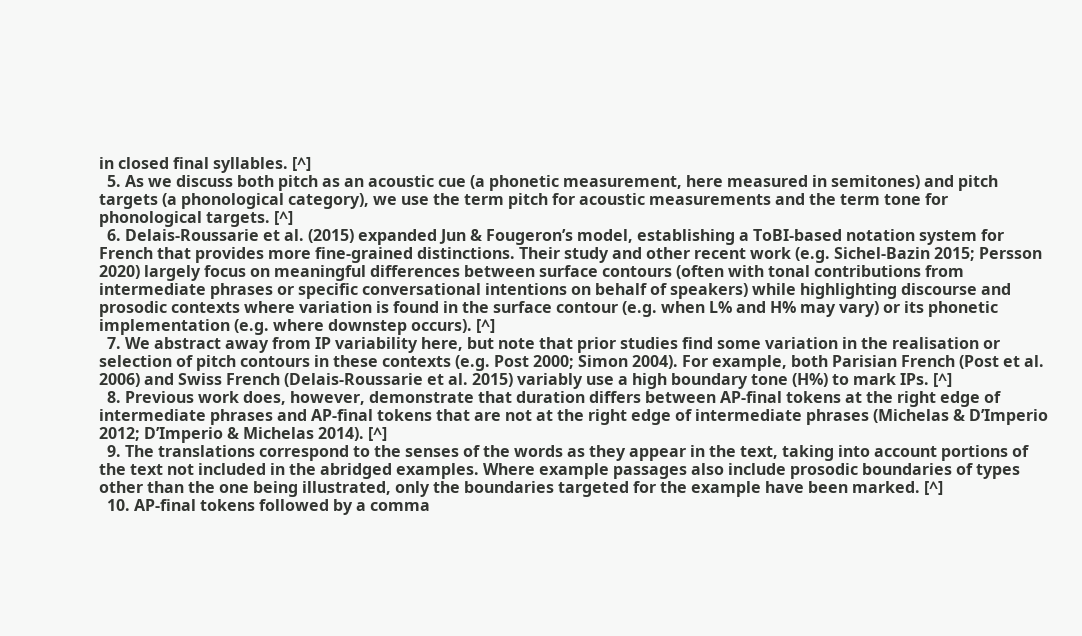in closed final syllables. [^]
  5. As we discuss both pitch as an acoustic cue (a phonetic measurement, here measured in semitones) and pitch targets (a phonological category), we use the term pitch for acoustic measurements and the term tone for phonological targets. [^]
  6. Delais-Roussarie et al. (2015) expanded Jun & Fougeron’s model, establishing a ToBI-based notation system for French that provides more fine-grained distinctions. Their study and other recent work (e.g. Sichel-Bazin 2015; Persson 2020) largely focus on meaningful differences between surface contours (often with tonal contributions from intermediate phrases or specific conversational intentions on behalf of speakers) while highlighting discourse and prosodic contexts where variation is found in the surface contour (e.g. when L% and H% may vary) or its phonetic implementation (e.g. where downstep occurs). [^]
  7. We abstract away from IP variability here, but note that prior studies find some variation in the realisation or selection of pitch contours in these contexts (e.g. Post 2000; Simon 2004). For example, both Parisian French (Post et al. 2006) and Swiss French (Delais-Roussarie et al. 2015) variably use a high boundary tone (H%) to mark IPs. [^]
  8. Previous work does, however, demonstrate that duration differs between AP-final tokens at the right edge of intermediate phrases and AP-final tokens that are not at the right edge of intermediate phrases (Michelas & D’Imperio 2012; D’Imperio & Michelas 2014). [^]
  9. The translations correspond to the senses of the words as they appear in the text, taking into account portions of the text not included in the abridged examples. Where example passages also include prosodic boundaries of types other than the one being illustrated, only the boundaries targeted for the example have been marked. [^]
  10. AP-final tokens followed by a comma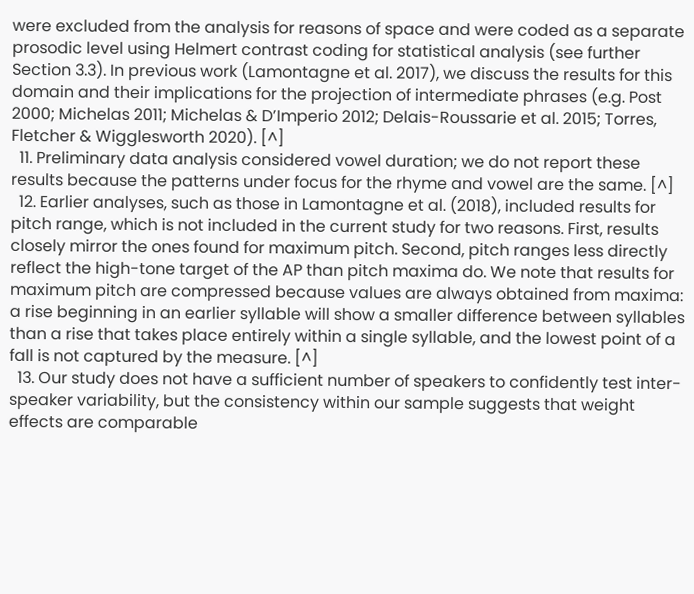were excluded from the analysis for reasons of space and were coded as a separate prosodic level using Helmert contrast coding for statistical analysis (see further Section 3.3). In previous work (Lamontagne et al. 2017), we discuss the results for this domain and their implications for the projection of intermediate phrases (e.g. Post 2000; Michelas 2011; Michelas & D’Imperio 2012; Delais-Roussarie et al. 2015; Torres, Fletcher & Wigglesworth 2020). [^]
  11. Preliminary data analysis considered vowel duration; we do not report these results because the patterns under focus for the rhyme and vowel are the same. [^]
  12. Earlier analyses, such as those in Lamontagne et al. (2018), included results for pitch range, which is not included in the current study for two reasons. First, results closely mirror the ones found for maximum pitch. Second, pitch ranges less directly reflect the high-tone target of the AP than pitch maxima do. We note that results for maximum pitch are compressed because values are always obtained from maxima: a rise beginning in an earlier syllable will show a smaller difference between syllables than a rise that takes place entirely within a single syllable, and the lowest point of a fall is not captured by the measure. [^]
  13. Our study does not have a sufficient number of speakers to confidently test inter-speaker variability, but the consistency within our sample suggests that weight effects are comparable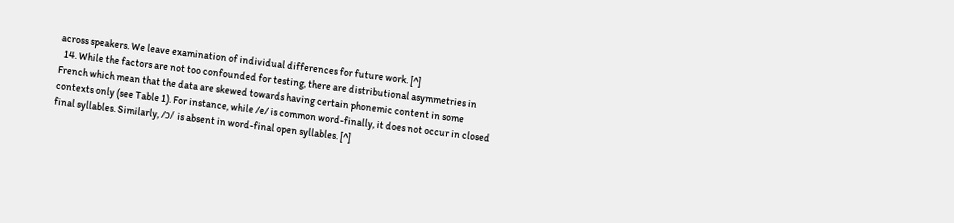across speakers. We leave examination of individual differences for future work. [^]
  14. While the factors are not too confounded for testing, there are distributional asymmetries in French which mean that the data are skewed towards having certain phonemic content in some contexts only (see Table 1). For instance, while /e/ is common word-finally, it does not occur in closed final syllables. Similarly, /ɔ/ is absent in word-final open syllables. [^]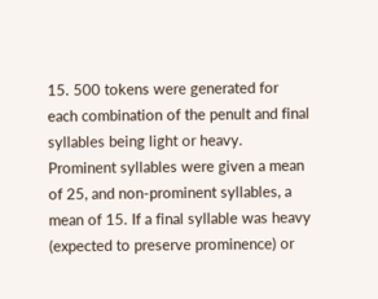15. 500 tokens were generated for each combination of the penult and final syllables being light or heavy. Prominent syllables were given a mean of 25, and non-prominent syllables, a mean of 15. If a final syllable was heavy (expected to preserve prominence) or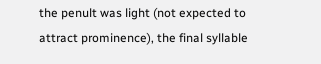the penult was light (not expected to attract prominence), the final syllable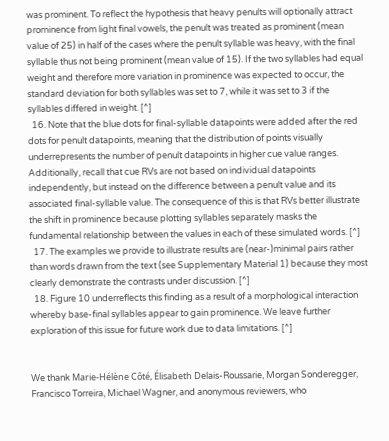was prominent. To reflect the hypothesis that heavy penults will optionally attract prominence from light final vowels, the penult was treated as prominent (mean value of 25) in half of the cases where the penult syllable was heavy, with the final syllable thus not being prominent (mean value of 15). If the two syllables had equal weight and therefore more variation in prominence was expected to occur, the standard deviation for both syllables was set to 7, while it was set to 3 if the syllables differed in weight. [^]
  16. Note that the blue dots for final-syllable datapoints were added after the red dots for penult datapoints, meaning that the distribution of points visually underrepresents the number of penult datapoints in higher cue value ranges. Additionally, recall that cue RVs are not based on individual datapoints independently, but instead on the difference between a penult value and its associated final-syllable value. The consequence of this is that RVs better illustrate the shift in prominence because plotting syllables separately masks the fundamental relationship between the values in each of these simulated words. [^]
  17. The examples we provide to illustrate results are (near-)minimal pairs rather than words drawn from the text (see Supplementary Material 1) because they most clearly demonstrate the contrasts under discussion. [^]
  18. Figure 10 underreflects this finding as a result of a morphological interaction whereby base-final syllables appear to gain prominence. We leave further exploration of this issue for future work due to data limitations. [^]


We thank Marie-Hélène Côté, Élisabeth Delais-Roussarie, Morgan Sonderegger, Francisco Torreira, Michael Wagner, and anonymous reviewers, who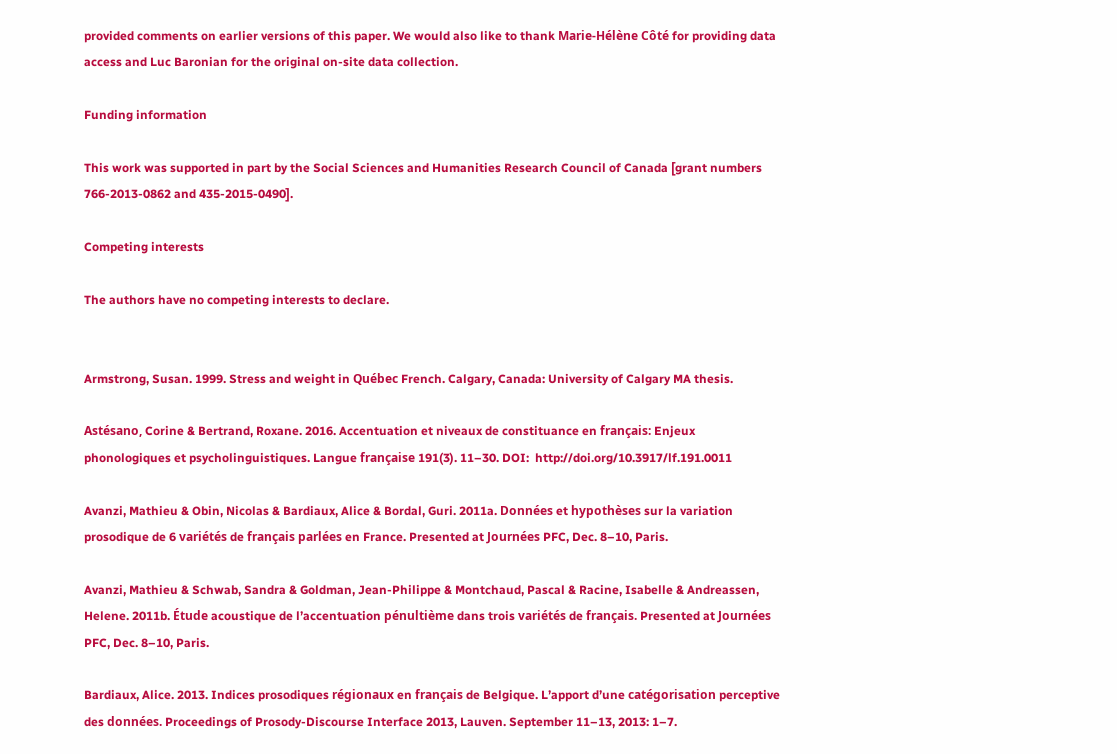provided comments on earlier versions of this paper. We would also like to thank Marie-Hélène Côté for providing data access and Luc Baronian for the original on-site data collection.

Funding information

This work was supported in part by the Social Sciences and Humanities Research Council of Canada [grant numbers 766-2013-0862 and 435-2015-0490].

Competing interests

The authors have no competing interests to declare.


Armstrong, Susan. 1999. Stress and weight in Québec French. Calgary, Canada: University of Calgary MA thesis.

Astésano, Corine & Bertrand, Roxane. 2016. Accentuation et niveaux de constituance en français: Enjeux phonologiques et psycholinguistiques. Langue française 191(3). 11–30. DOI:  http://doi.org/10.3917/lf.191.0011

Avanzi, Mathieu & Obin, Nicolas & Bardiaux, Alice & Bordal, Guri. 2011a. Données et hypothèses sur la variation prosodique de 6 variétés de français parlées en France. Presented at Journées PFC, Dec. 8–10, Paris.

Avanzi, Mathieu & Schwab, Sandra & Goldman, Jean-Philippe & Montchaud, Pascal & Racine, Isabelle & Andreassen, Helene. 2011b. Étude acoustique de l’accentuation pénultième dans trois variétés de français. Presented at Journées PFC, Dec. 8–10, Paris.

Bardiaux, Alice. 2013. Indices prosodiques régionaux en français de Belgique. L’apport d’une catégorisation perceptive des données. Proceedings of Prosody-Discourse Interface 2013, Lauven. September 11–13, 2013: 1–7.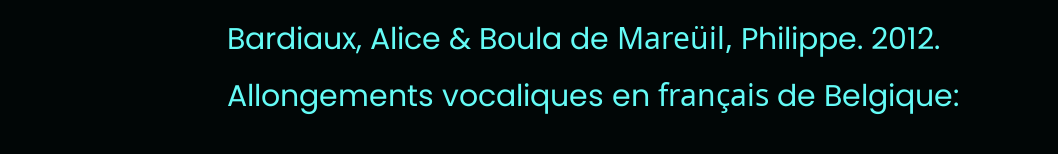Bardiaux, Alice & Boula de Mareüil, Philippe. 2012. Allongements vocaliques en français de Belgique: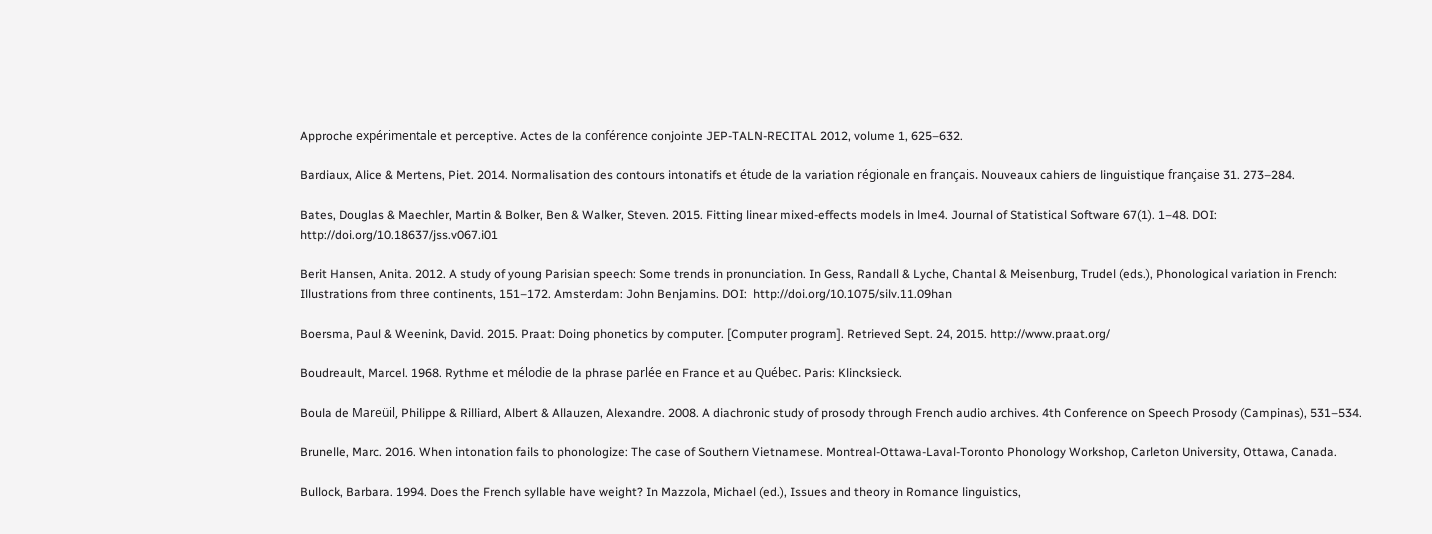Approche expérimentale et perceptive. Actes de la conférence conjointe JEP-TALN-RECITAL 2012, volume 1, 625–632.

Bardiaux, Alice & Mertens, Piet. 2014. Normalisation des contours intonatifs et étude de la variation régionale en français. Nouveaux cahiers de linguistique française 31. 273–284.

Bates, Douglas & Maechler, Martin & Bolker, Ben & Walker, Steven. 2015. Fitting linear mixed-effects models in lme4. Journal of Statistical Software 67(1). 1–48. DOI:  http://doi.org/10.18637/jss.v067.i01

Berit Hansen, Anita. 2012. A study of young Parisian speech: Some trends in pronunciation. In Gess, Randall & Lyche, Chantal & Meisenburg, Trudel (eds.), Phonological variation in French: Illustrations from three continents, 151–172. Amsterdam: John Benjamins. DOI:  http://doi.org/10.1075/silv.11.09han

Boersma, Paul & Weenink, David. 2015. Praat: Doing phonetics by computer. [Computer program]. Retrieved Sept. 24, 2015. http://www.praat.org/

Boudreault, Marcel. 1968. Rythme et mélodie de la phrase parlée en France et au Québec. Paris: Klincksieck.

Boula de Mareüil, Philippe & Rilliard, Albert & Allauzen, Alexandre. 2008. A diachronic study of prosody through French audio archives. 4th Conference on Speech Prosody (Campinas), 531–534.

Brunelle, Marc. 2016. When intonation fails to phonologize: The case of Southern Vietnamese. Montreal-Ottawa-Laval-Toronto Phonology Workshop, Carleton University, Ottawa, Canada.

Bullock, Barbara. 1994. Does the French syllable have weight? In Mazzola, Michael (ed.), Issues and theory in Romance linguistics,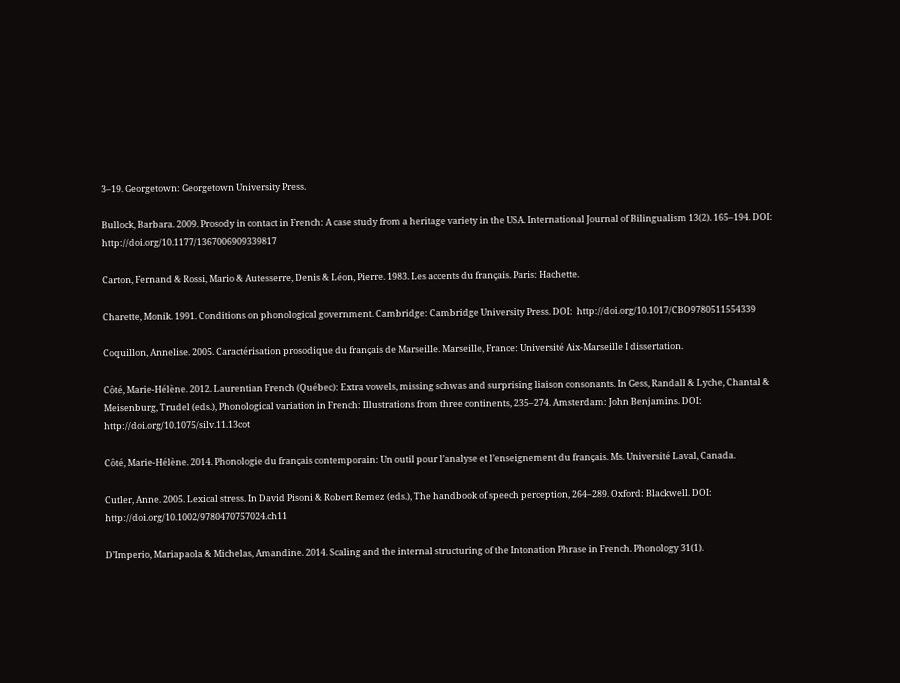3–19. Georgetown: Georgetown University Press.

Bullock, Barbara. 2009. Prosody in contact in French: A case study from a heritage variety in the USA. International Journal of Bilingualism 13(2). 165–194. DOI:  http://doi.org/10.1177/1367006909339817

Carton, Fernand & Rossi, Mario & Autesserre, Denis & Léon, Pierre. 1983. Les accents du français. Paris: Hachette.

Charette, Monik. 1991. Conditions on phonological government. Cambridge: Cambridge University Press. DOI:  http://doi.org/10.1017/CBO9780511554339

Coquillon, Annelise. 2005. Caractérisation prosodique du français de Marseille. Marseille, France: Université Aix-Marseille I dissertation.

Côté, Marie-Hélène. 2012. Laurentian French (Québec): Extra vowels, missing schwas and surprising liaison consonants. In Gess, Randall & Lyche, Chantal & Meisenburg, Trudel (eds.), Phonological variation in French: Illustrations from three continents, 235–274. Amsterdam: John Benjamins. DOI:  http://doi.org/10.1075/silv.11.13cot

Côté, Marie-Hélène. 2014. Phonologie du français contemporain: Un outil pour l’analyse et l’enseignement du français. Ms. Université Laval, Canada.

Cutler, Anne. 2005. Lexical stress. In David Pisoni & Robert Remez (eds.), The handbook of speech perception, 264–289. Oxford: Blackwell. DOI:  http://doi.org/10.1002/9780470757024.ch11

D’Imperio, Mariapaola & Michelas, Amandine. 2014. Scaling and the internal structuring of the Intonation Phrase in French. Phonology 31(1).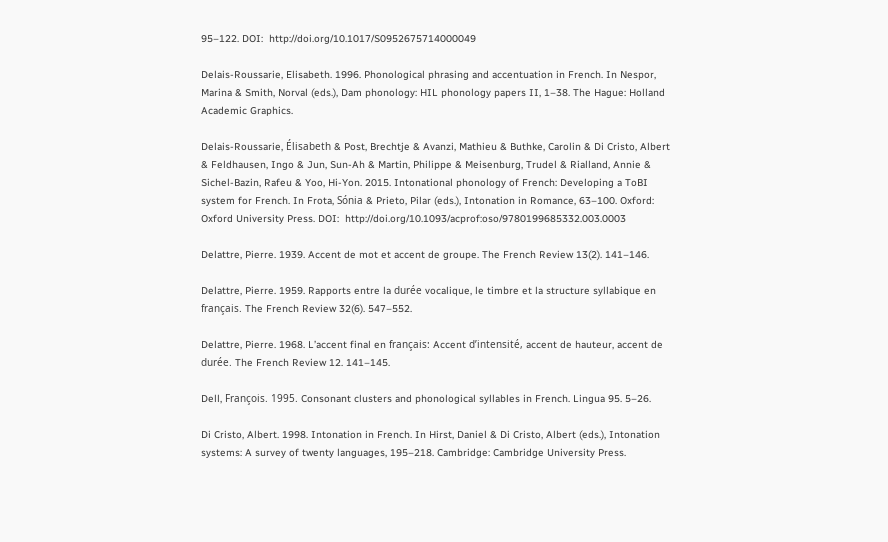95–122. DOI:  http://doi.org/10.1017/S0952675714000049

Delais-Roussarie, Elisabeth. 1996. Phonological phrasing and accentuation in French. In Nespor, Marina & Smith, Norval (eds.), Dam phonology: HIL phonology papers II, 1–38. The Hague: Holland Academic Graphics.

Delais-Roussarie, Élisabeth & Post, Brechtje & Avanzi, Mathieu & Buthke, Carolin & Di Cristo, Albert & Feldhausen, Ingo & Jun, Sun-Ah & Martin, Philippe & Meisenburg, Trudel & Rialland, Annie & Sichel-Bazin, Rafeu & Yoo, Hi-Yon. 2015. Intonational phonology of French: Developing a ToBI system for French. In Frota, Sónia & Prieto, Pilar (eds.), Intonation in Romance, 63–100. Oxford: Oxford University Press. DOI:  http://doi.org/10.1093/acprof:oso/9780199685332.003.0003

Delattre, Pierre. 1939. Accent de mot et accent de groupe. The French Review 13(2). 141–146.

Delattre, Pierre. 1959. Rapports entre la durée vocalique, le timbre et la structure syllabique en français. The French Review 32(6). 547–552.

Delattre, Pierre. 1968. L’accent final en français: Accent d’intensité, accent de hauteur, accent de durée. The French Review 12. 141–145.

Dell, François. 1995. Consonant clusters and phonological syllables in French. Lingua 95. 5–26.

Di Cristo, Albert. 1998. Intonation in French. In Hirst, Daniel & Di Cristo, Albert (eds.), Intonation systems: A survey of twenty languages, 195–218. Cambridge: Cambridge University Press.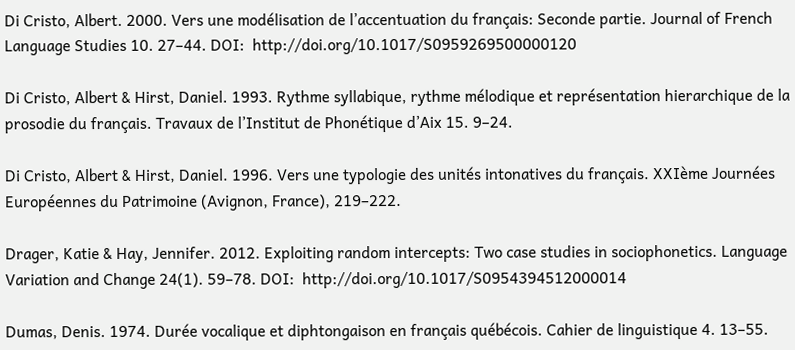Di Cristo, Albert. 2000. Vers une modélisation de l’accentuation du français: Seconde partie. Journal of French Language Studies 10. 27–44. DOI:  http://doi.org/10.1017/S0959269500000120

Di Cristo, Albert & Hirst, Daniel. 1993. Rythme syllabique, rythme mélodique et représentation hierarchique de la prosodie du français. Travaux de l’Institut de Phonétique d’Aix 15. 9–24.

Di Cristo, Albert & Hirst, Daniel. 1996. Vers une typologie des unités intonatives du français. XXIème Journées Européennes du Patrimoine (Avignon, France), 219–222.

Drager, Katie & Hay, Jennifer. 2012. Exploiting random intercepts: Two case studies in sociophonetics. Language Variation and Change 24(1). 59–78. DOI:  http://doi.org/10.1017/S0954394512000014

Dumas, Denis. 1974. Durée vocalique et diphtongaison en français québécois. Cahier de linguistique 4. 13–55.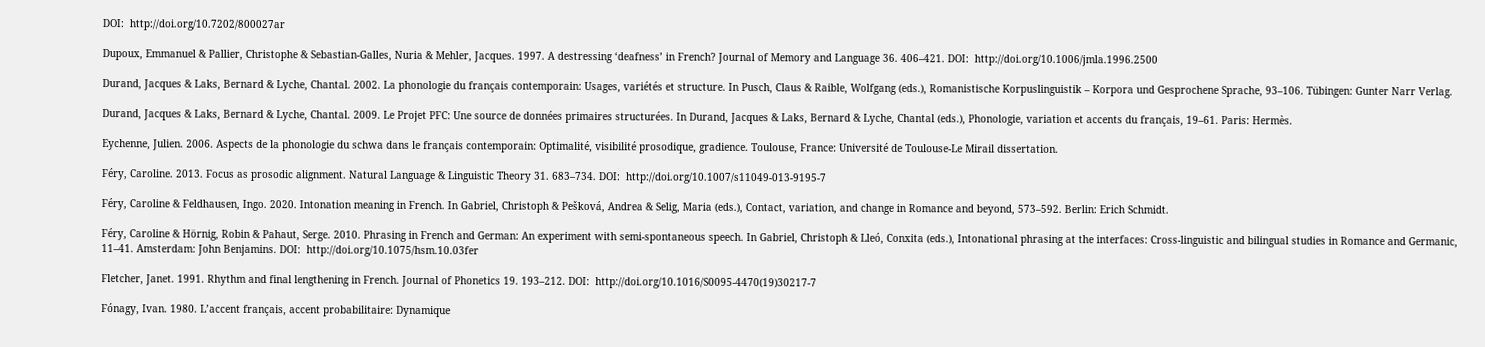DOI:  http://doi.org/10.7202/800027ar

Dupoux, Emmanuel & Pallier, Christophe & Sebastian-Galles, Nuria & Mehler, Jacques. 1997. A destressing ‘deafness’ in French? Journal of Memory and Language 36. 406–421. DOI:  http://doi.org/10.1006/jmla.1996.2500

Durand, Jacques & Laks, Bernard & Lyche, Chantal. 2002. La phonologie du français contemporain: Usages, variétés et structure. In Pusch, Claus & Raible, Wolfgang (eds.), Romanistische Korpuslinguistik – Korpora und Gesprochene Sprache, 93–106. Tübingen: Gunter Narr Verlag.

Durand, Jacques & Laks, Bernard & Lyche, Chantal. 2009. Le Projet PFC: Une source de données primaires structurées. In Durand, Jacques & Laks, Bernard & Lyche, Chantal (eds.), Phonologie, variation et accents du français, 19–61. Paris: Hermès.

Eychenne, Julien. 2006. Aspects de la phonologie du schwa dans le français contemporain: Optimalité, visibilité prosodique, gradience. Toulouse, France: Université de Toulouse-Le Mirail dissertation.

Féry, Caroline. 2013. Focus as prosodic alignment. Natural Language & Linguistic Theory 31. 683–734. DOI:  http://doi.org/10.1007/s11049-013-9195-7

Féry, Caroline & Feldhausen, Ingo. 2020. Intonation meaning in French. In Gabriel, Christoph & Pešková, Andrea & Selig, Maria (eds.), Contact, variation, and change in Romance and beyond, 573–592. Berlin: Erich Schmidt.

Féry, Caroline & Hörnig, Robin & Pahaut, Serge. 2010. Phrasing in French and German: An experiment with semi-spontaneous speech. In Gabriel, Christoph & Lleó, Conxita (eds.), Intonational phrasing at the interfaces: Cross-linguistic and bilingual studies in Romance and Germanic, 11–41. Amsterdam: John Benjamins. DOI:  http://doi.org/10.1075/hsm.10.03fer

Fletcher, Janet. 1991. Rhythm and final lengthening in French. Journal of Phonetics 19. 193–212. DOI:  http://doi.org/10.1016/S0095-4470(19)30217-7

Fónagy, Ivan. 1980. L’accent français, accent probabilitaire: Dynamique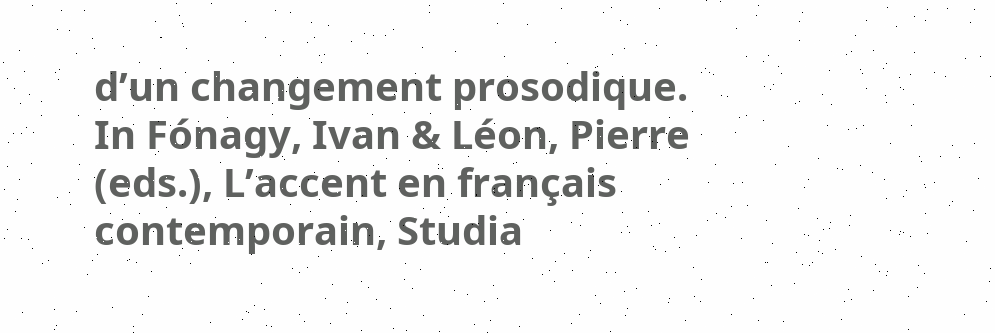d’un changement prosodique. In Fónagy, Ivan & Léon, Pierre (eds.), L’accent en français contemporain, Studia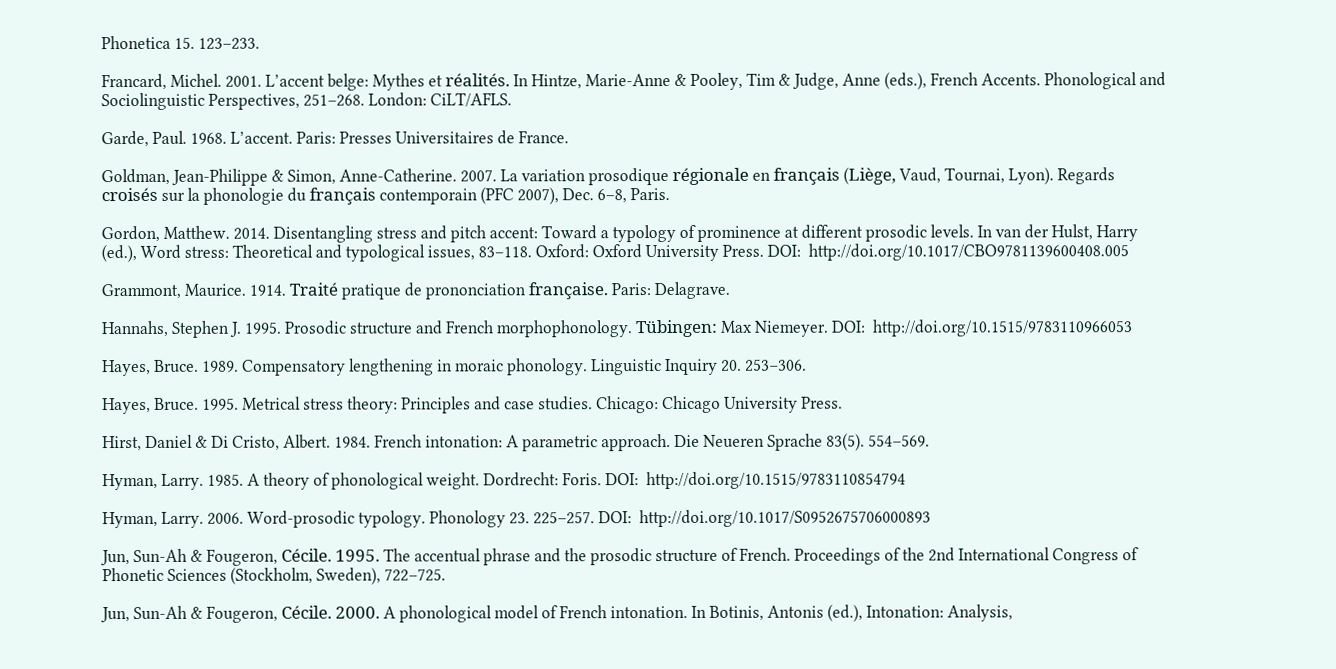Phonetica 15. 123–233.

Francard, Michel. 2001. L’accent belge: Mythes et réalités. In Hintze, Marie-Anne & Pooley, Tim & Judge, Anne (eds.), French Accents. Phonological and Sociolinguistic Perspectives, 251–268. London: CiLT/AFLS.

Garde, Paul. 1968. L’accent. Paris: Presses Universitaires de France.

Goldman, Jean-Philippe & Simon, Anne-Catherine. 2007. La variation prosodique régionale en français (Liège, Vaud, Tournai, Lyon). Regards croisés sur la phonologie du français contemporain (PFC 2007), Dec. 6–8, Paris.

Gordon, Matthew. 2014. Disentangling stress and pitch accent: Toward a typology of prominence at different prosodic levels. In van der Hulst, Harry (ed.), Word stress: Theoretical and typological issues, 83–118. Oxford: Oxford University Press. DOI:  http://doi.org/10.1017/CBO9781139600408.005

Grammont, Maurice. 1914. Traité pratique de prononciation française. Paris: Delagrave.

Hannahs, Stephen J. 1995. Prosodic structure and French morphophonology. Tübingen: Max Niemeyer. DOI:  http://doi.org/10.1515/9783110966053

Hayes, Bruce. 1989. Compensatory lengthening in moraic phonology. Linguistic Inquiry 20. 253–306.

Hayes, Bruce. 1995. Metrical stress theory: Principles and case studies. Chicago: Chicago University Press.

Hirst, Daniel & Di Cristo, Albert. 1984. French intonation: A parametric approach. Die Neueren Sprache 83(5). 554–569.

Hyman, Larry. 1985. A theory of phonological weight. Dordrecht: Foris. DOI:  http://doi.org/10.1515/9783110854794

Hyman, Larry. 2006. Word-prosodic typology. Phonology 23. 225–257. DOI:  http://doi.org/10.1017/S0952675706000893

Jun, Sun-Ah & Fougeron, Cécile. 1995. The accentual phrase and the prosodic structure of French. Proceedings of the 2nd International Congress of Phonetic Sciences (Stockholm, Sweden), 722–725.

Jun, Sun-Ah & Fougeron, Cécile. 2000. A phonological model of French intonation. In Botinis, Antonis (ed.), Intonation: Analysis,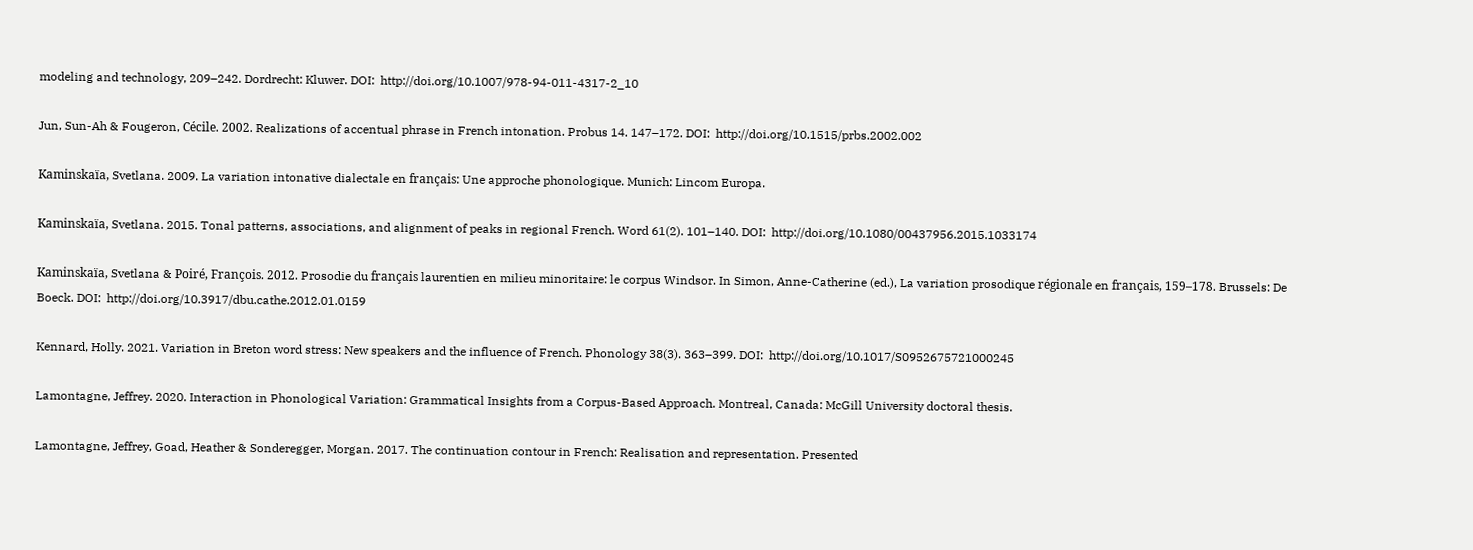modeling and technology, 209–242. Dordrecht: Kluwer. DOI:  http://doi.org/10.1007/978-94-011-4317-2_10

Jun, Sun-Ah & Fougeron, Cécile. 2002. Realizations of accentual phrase in French intonation. Probus 14. 147–172. DOI:  http://doi.org/10.1515/prbs.2002.002

Kaminskaïa, Svetlana. 2009. La variation intonative dialectale en français: Une approche phonologique. Munich: Lincom Europa.

Kaminskaïa, Svetlana. 2015. Tonal patterns, associations, and alignment of peaks in regional French. Word 61(2). 101–140. DOI:  http://doi.org/10.1080/00437956.2015.1033174

Kaminskaïa, Svetlana & Poiré, François. 2012. Prosodie du français laurentien en milieu minoritaire: le corpus Windsor. In Simon, Anne-Catherine (ed.), La variation prosodique régionale en français, 159–178. Brussels: De Boeck. DOI:  http://doi.org/10.3917/dbu.cathe.2012.01.0159

Kennard, Holly. 2021. Variation in Breton word stress: New speakers and the influence of French. Phonology 38(3). 363–399. DOI:  http://doi.org/10.1017/S0952675721000245

Lamontagne, Jeffrey. 2020. Interaction in Phonological Variation: Grammatical Insights from a Corpus-Based Approach. Montreal, Canada: McGill University doctoral thesis.

Lamontagne, Jeffrey, Goad, Heather & Sonderegger, Morgan. 2017. The continuation contour in French: Realisation and representation. Presented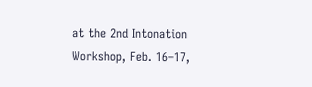at the 2nd Intonation Workshop, Feb. 16–17,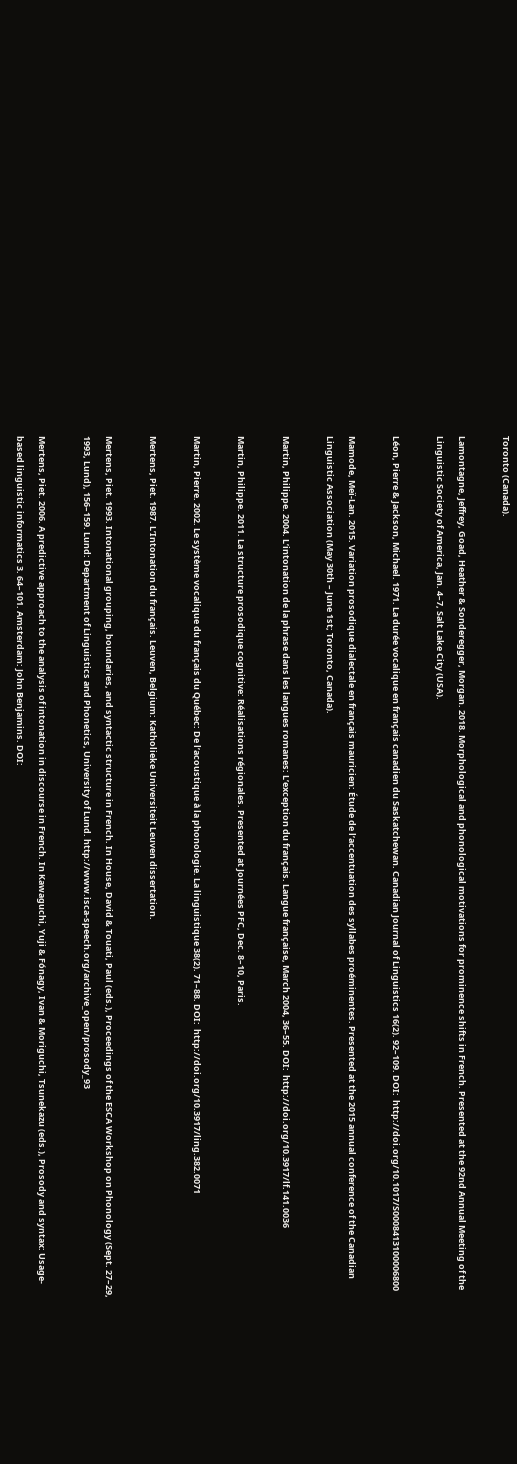Toronto (Canada).

Lamontagne, Jeffrey, Goad, Heather & Sonderegger, Morgan. 2018. Morphological and phonological motivations for prominence shifts in French. Presented at the 92nd Annual Meeting of the Linguistic Society of America, Jan. 4–7, Salt Lake City (USA).

Léon, Pierre & Jackson, Michael. 1971. La durée vocalique en français canadien du Saskatchewan. Canadian Journal of Linguistics 16(2). 92–109. DOI:  http://doi.org/10.1017/S0008413100006800

Mamode, Meï-Lan. 2015. Variation prosodique dialectale en français mauricien: Étude de l’accentuation des syllabes proéminentes. Presented at the 2015 annual conference of the Canadian Linguistic Association (May 30th – June 1st; Toronto, Canada).

Martin, Philippe. 2004. L’intonation de la phrase dans les langues romanes: L’exception du français. Langue française, March 2004, 36–55. DOI:  http://doi.org/10.3917/lf.141.0036

Martin, Philippe. 2011. La structure prosodique cognitive: Réalisations régionales. Presented at Journées PFC, Dec. 8–10, Paris.

Martin, Pierre. 2002. Le système vocalique du français du Québec: De l’acoustique à la phonologie. La linguistique 38(2). 71–88. DOI:  http://doi.org/10.3917/ling.382.0071

Mertens, Piet. 1987. L’Intonation du français. Leuven, Belgium: Katholieke Universiteit Leuven dissertation.

Mertens, Piet. 1993. Intonational grouping, boundaries, and syntactic structure in French. In House, David & Touati, Paul (eds.), Proceedings of the ESCA Workshop on Phonology (Sept. 27–29, 1993, Lund), 156–159. Lund: Department of Linguistics and Phonetics, University of Lund. http://www.isca-speech.org/archive_open/prosody_93

Mertens, Piet. 2006. A predictive approach to the analysis of intonation in discourse in French. In Kawaguchi, Yuji & Fónagy, Ivan & Moriguchi, Tsunekazu (eds.), Prosody and syntax: Usage-based linguistic informatics 3. 64–101. Amsterdam: John Benjamins. DOI: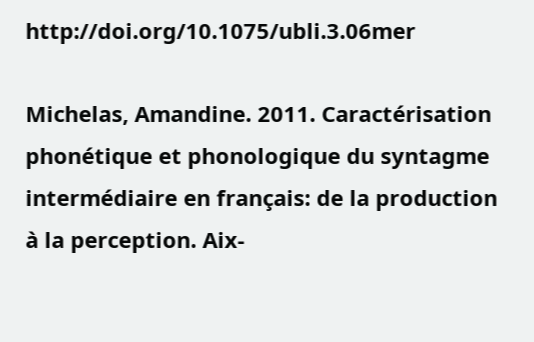http://doi.org/10.1075/ubli.3.06mer

Michelas, Amandine. 2011. Caractérisation phonétique et phonologique du syntagme intermédiaire en français: de la production à la perception. Aix-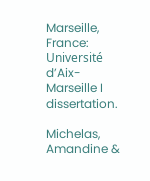Marseille, France: Université d’Aix-Marseille I dissertation.

Michelas, Amandine &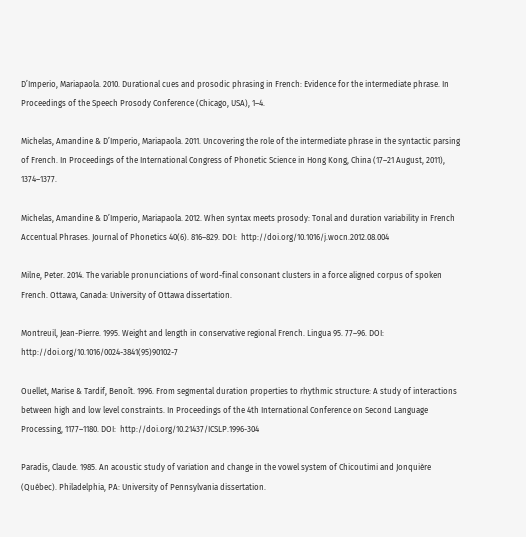D’Imperio, Mariapaola. 2010. Durational cues and prosodic phrasing in French: Evidence for the intermediate phrase. In Proceedings of the Speech Prosody Conference (Chicago, USA), 1–4.

Michelas, Amandine & D’Imperio, Mariapaola. 2011. Uncovering the role of the intermediate phrase in the syntactic parsing of French. In Proceedings of the International Congress of Phonetic Science in Hong Kong, China (17–21 August, 2011), 1374–1377.

Michelas, Amandine & D’Imperio, Mariapaola. 2012. When syntax meets prosody: Tonal and duration variability in French Accentual Phrases. Journal of Phonetics 40(6). 816–829. DOI:  http://doi.org/10.1016/j.wocn.2012.08.004

Milne, Peter. 2014. The variable pronunciations of word-final consonant clusters in a force aligned corpus of spoken French. Ottawa, Canada: University of Ottawa dissertation.

Montreuil, Jean-Pierre. 1995. Weight and length in conservative regional French. Lingua 95. 77–96. DOI:  http://doi.org/10.1016/0024-3841(95)90102-7

Ouellet, Marise & Tardif, Benoît. 1996. From segmental duration properties to rhythmic structure: A study of interactions between high and low level constraints. In Proceedings of the 4th International Conference on Second Language Processing, 1177–1180. DOI:  http://doi.org/10.21437/ICSLP.1996-304

Paradis, Claude. 1985. An acoustic study of variation and change in the vowel system of Chicoutimi and Jonquière (Québec). Philadelphia, PA: University of Pennsylvania dissertation.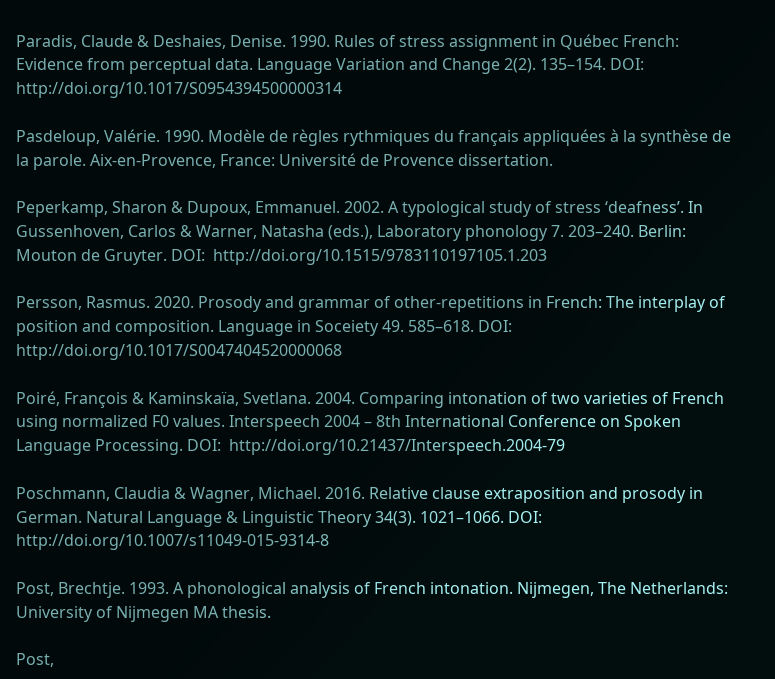Paradis, Claude & Deshaies, Denise. 1990. Rules of stress assignment in Québec French: Evidence from perceptual data. Language Variation and Change 2(2). 135–154. DOI:  http://doi.org/10.1017/S0954394500000314

Pasdeloup, Valérie. 1990. Modèle de règles rythmiques du français appliquées à la synthèse de la parole. Aix-en-Provence, France: Université de Provence dissertation.

Peperkamp, Sharon & Dupoux, Emmanuel. 2002. A typological study of stress ‘deafness’. In Gussenhoven, Carlos & Warner, Natasha (eds.), Laboratory phonology 7. 203–240. Berlin: Mouton de Gruyter. DOI:  http://doi.org/10.1515/9783110197105.1.203

Persson, Rasmus. 2020. Prosody and grammar of other-repetitions in French: The interplay of position and composition. Language in Soceiety 49. 585–618. DOI:  http://doi.org/10.1017/S0047404520000068

Poiré, François & Kaminskaïa, Svetlana. 2004. Comparing intonation of two varieties of French using normalized F0 values. Interspeech 2004 – 8th International Conference on Spoken Language Processing. DOI:  http://doi.org/10.21437/Interspeech.2004-79

Poschmann, Claudia & Wagner, Michael. 2016. Relative clause extraposition and prosody in German. Natural Language & Linguistic Theory 34(3). 1021–1066. DOI:  http://doi.org/10.1007/s11049-015-9314-8

Post, Brechtje. 1993. A phonological analysis of French intonation. Nijmegen, The Netherlands: University of Nijmegen MA thesis.

Post,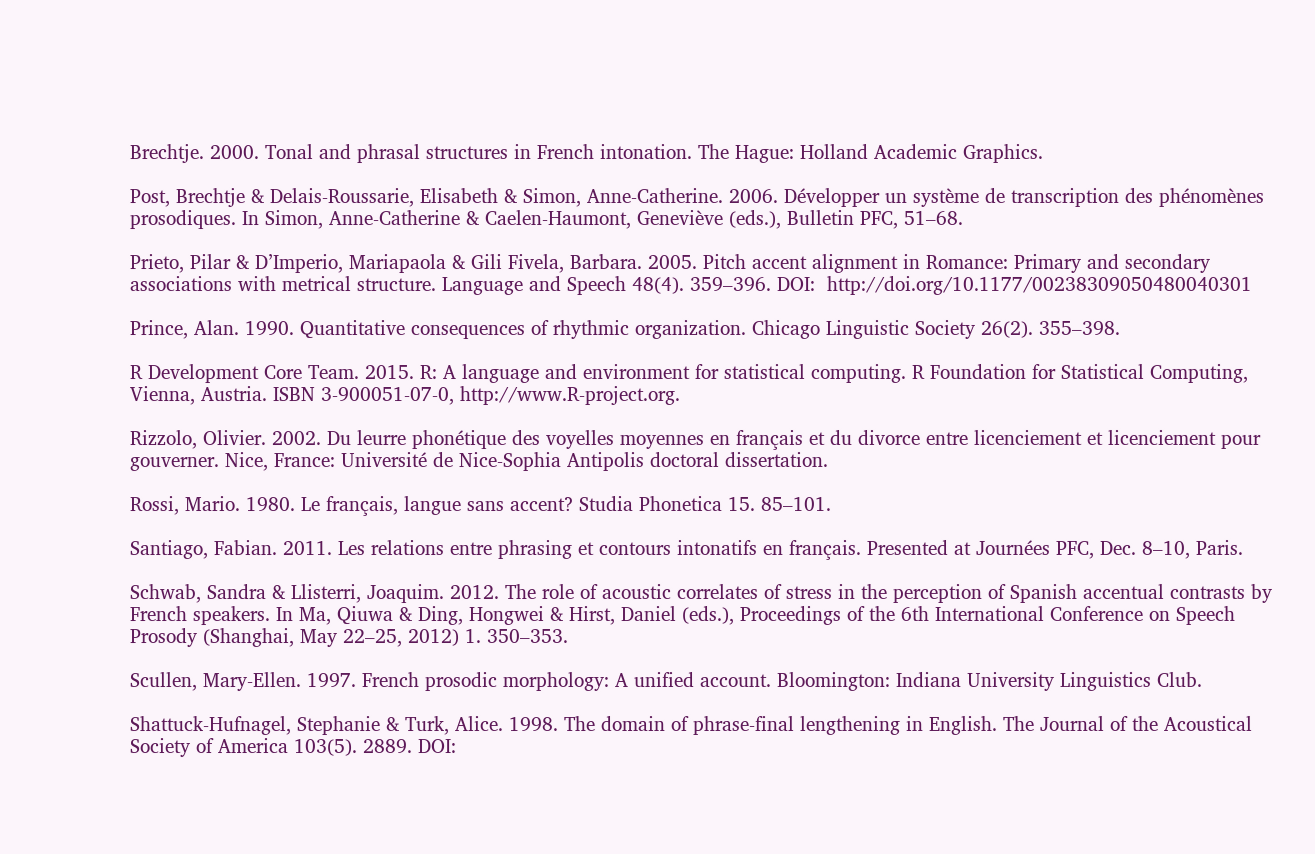Brechtje. 2000. Tonal and phrasal structures in French intonation. The Hague: Holland Academic Graphics.

Post, Brechtje & Delais-Roussarie, Elisabeth & Simon, Anne-Catherine. 2006. Développer un système de transcription des phénomènes prosodiques. In Simon, Anne-Catherine & Caelen-Haumont, Geneviève (eds.), Bulletin PFC, 51–68.

Prieto, Pilar & D’Imperio, Mariapaola & Gili Fivela, Barbara. 2005. Pitch accent alignment in Romance: Primary and secondary associations with metrical structure. Language and Speech 48(4). 359–396. DOI:  http://doi.org/10.1177/00238309050480040301

Prince, Alan. 1990. Quantitative consequences of rhythmic organization. Chicago Linguistic Society 26(2). 355–398.

R Development Core Team. 2015. R: A language and environment for statistical computing. R Foundation for Statistical Computing, Vienna, Austria. ISBN 3-900051-07-0, http://www.R-project.org.

Rizzolo, Olivier. 2002. Du leurre phonétique des voyelles moyennes en français et du divorce entre licenciement et licenciement pour gouverner. Nice, France: Université de Nice-Sophia Antipolis doctoral dissertation.

Rossi, Mario. 1980. Le français, langue sans accent? Studia Phonetica 15. 85–101.

Santiago, Fabian. 2011. Les relations entre phrasing et contours intonatifs en français. Presented at Journées PFC, Dec. 8–10, Paris.

Schwab, Sandra & Llisterri, Joaquim. 2012. The role of acoustic correlates of stress in the perception of Spanish accentual contrasts by French speakers. In Ma, Qiuwa & Ding, Hongwei & Hirst, Daniel (eds.), Proceedings of the 6th International Conference on Speech Prosody (Shanghai, May 22–25, 2012) 1. 350–353.

Scullen, Mary-Ellen. 1997. French prosodic morphology: A unified account. Bloomington: Indiana University Linguistics Club.

Shattuck-Hufnagel, Stephanie & Turk, Alice. 1998. The domain of phrase-final lengthening in English. The Journal of the Acoustical Society of America 103(5). 2889. DOI: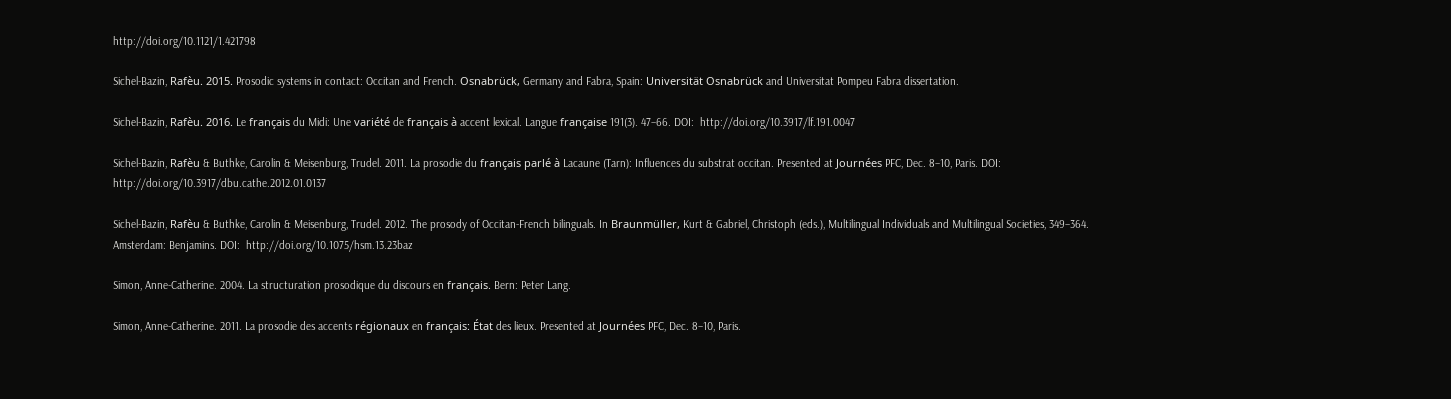http://doi.org/10.1121/1.421798

Sichel-Bazin, Rafèu. 2015. Prosodic systems in contact: Occitan and French. Osnabrück, Germany and Fabra, Spain: Universität Osnabrück and Universitat Pompeu Fabra dissertation.

Sichel-Bazin, Rafèu. 2016. Le français du Midi: Une variété de français à accent lexical. Langue française 191(3). 47–66. DOI:  http://doi.org/10.3917/lf.191.0047

Sichel-Bazin, Rafèu & Buthke, Carolin & Meisenburg, Trudel. 2011. La prosodie du français parlé à Lacaune (Tarn): Influences du substrat occitan. Presented at Journées PFC, Dec. 8–10, Paris. DOI:  http://doi.org/10.3917/dbu.cathe.2012.01.0137

Sichel-Bazin, Rafèu & Buthke, Carolin & Meisenburg, Trudel. 2012. The prosody of Occitan-French bilinguals. In Braunmüller, Kurt & Gabriel, Christoph (eds.), Multilingual Individuals and Multilingual Societies, 349–364. Amsterdam: Benjamins. DOI:  http://doi.org/10.1075/hsm.13.23baz

Simon, Anne-Catherine. 2004. La structuration prosodique du discours en français. Bern: Peter Lang.

Simon, Anne-Catherine. 2011. La prosodie des accents régionaux en français: État des lieux. Presented at Journées PFC, Dec. 8–10, Paris.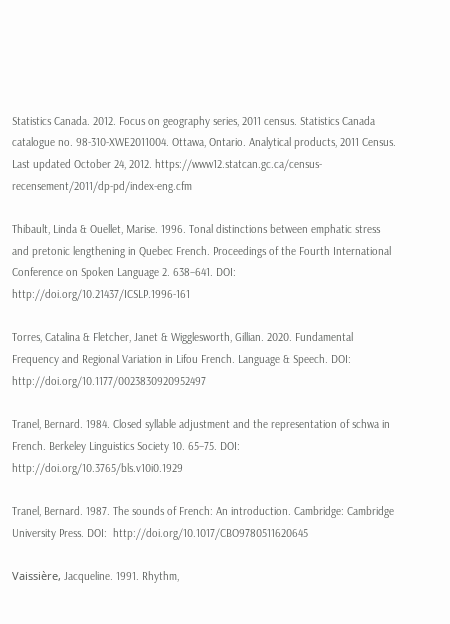Statistics Canada. 2012. Focus on geography series, 2011 census. Statistics Canada catalogue no. 98-310-XWE2011004. Ottawa, Ontario. Analytical products, 2011 Census. Last updated October 24, 2012. https://www12.statcan.gc.ca/census-recensement/2011/dp-pd/index-eng.cfm

Thibault, Linda & Ouellet, Marise. 1996. Tonal distinctions between emphatic stress and pretonic lengthening in Quebec French. Proceedings of the Fourth International Conference on Spoken Language 2. 638–641. DOI:  http://doi.org/10.21437/ICSLP.1996-161

Torres, Catalina & Fletcher, Janet & Wigglesworth, Gillian. 2020. Fundamental Frequency and Regional Variation in Lifou French. Language & Speech. DOI:  http://doi.org/10.1177/0023830920952497

Tranel, Bernard. 1984. Closed syllable adjustment and the representation of schwa in French. Berkeley Linguistics Society 10. 65–75. DOI:  http://doi.org/10.3765/bls.v10i0.1929

Tranel, Bernard. 1987. The sounds of French: An introduction. Cambridge: Cambridge University Press. DOI:  http://doi.org/10.1017/CBO9780511620645

Vaissière, Jacqueline. 1991. Rhythm,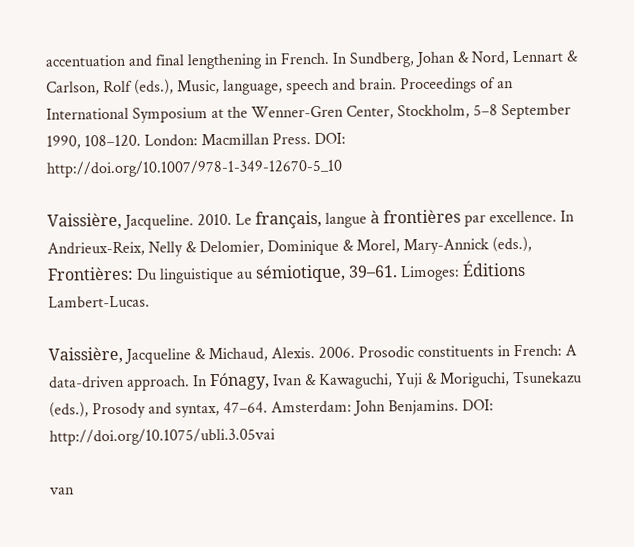accentuation and final lengthening in French. In Sundberg, Johan & Nord, Lennart & Carlson, Rolf (eds.), Music, language, speech and brain. Proceedings of an International Symposium at the Wenner-Gren Center, Stockholm, 5–8 September 1990, 108–120. London: Macmillan Press. DOI:  http://doi.org/10.1007/978-1-349-12670-5_10

Vaissière, Jacqueline. 2010. Le français, langue à frontières par excellence. In Andrieux-Reix, Nelly & Delomier, Dominique & Morel, Mary-Annick (eds.), Frontières: Du linguistique au sémiotique, 39–61. Limoges: Éditions Lambert-Lucas.

Vaissière, Jacqueline & Michaud, Alexis. 2006. Prosodic constituents in French: A data-driven approach. In Fónagy, Ivan & Kawaguchi, Yuji & Moriguchi, Tsunekazu (eds.), Prosody and syntax, 47–64. Amsterdam: John Benjamins. DOI:  http://doi.org/10.1075/ubli.3.05vai

van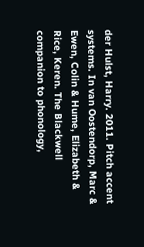der Hulst, Harry. 2011. Pitch accent systems. In van Oostendorp, Marc & Ewen, Colin & Hume, Elizabeth & Rice, Keren. The Blackwell companion to phonology,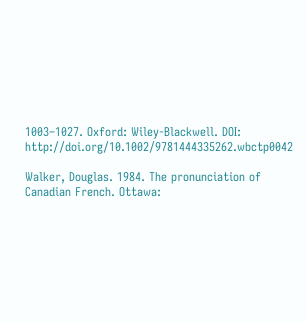1003–1027. Oxford: Wiley-Blackwell. DOI:  http://doi.org/10.1002/9781444335262.wbctp0042

Walker, Douglas. 1984. The pronunciation of Canadian French. Ottawa: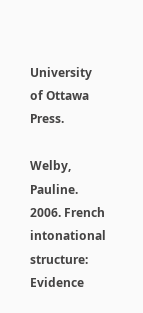University of Ottawa Press.

Welby, Pauline. 2006. French intonational structure: Evidence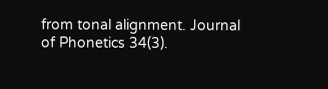from tonal alignment. Journal of Phonetics 34(3).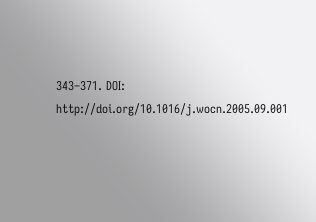343–371. DOI:  http://doi.org/10.1016/j.wocn.2005.09.001